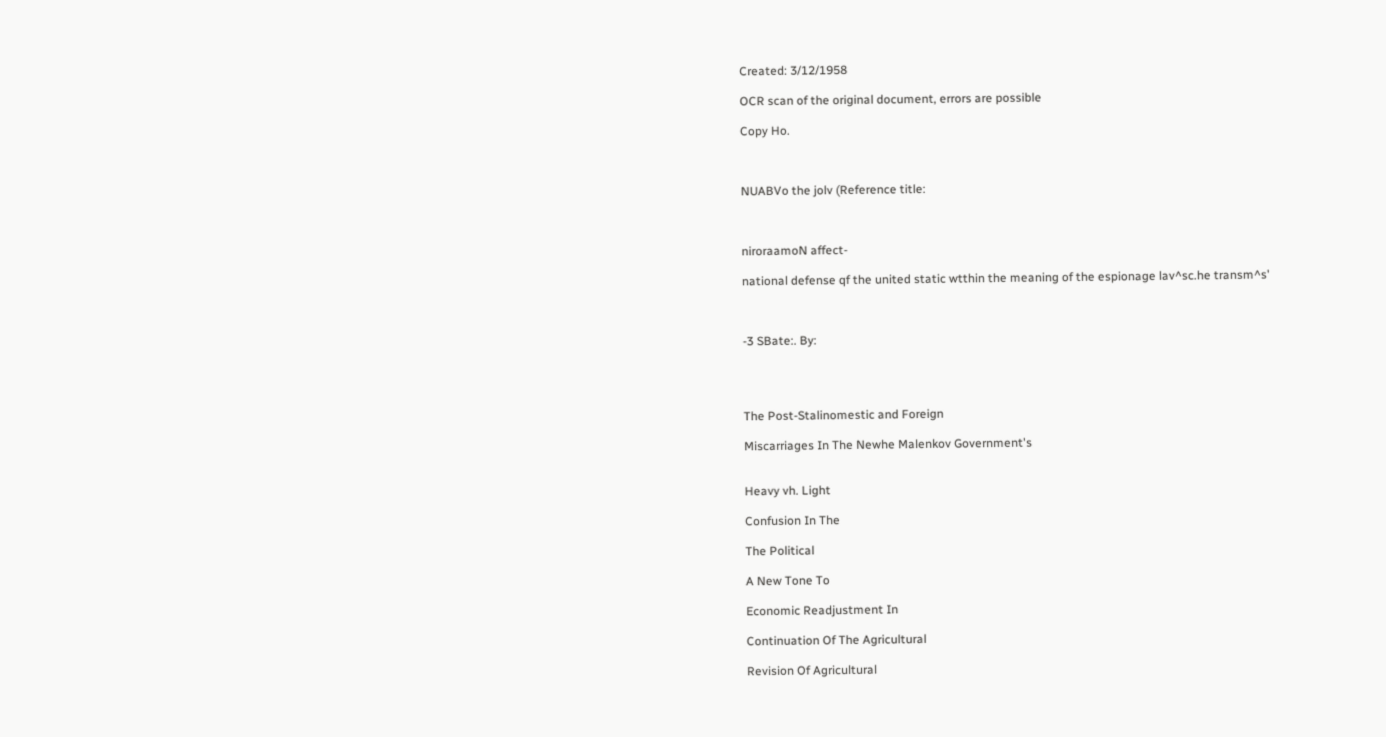Created: 3/12/1958

OCR scan of the original document, errors are possible

Copy Ho.



NUABVo the jolv (Reference title:



niroraamoN affect-

national defense qf the united static wtthin the meaning of the espionage lav^sc.he transm^s'



-3 SBate:. By:




The Post-Stalinomestic and Foreign

Miscarriages In The Newhe Malenkov Government's


Heavy vh. Light

Confusion In The

The Political

A New Tone To

Economic Readjustment In

Continuation Of The Agricultural

Revision Of Agricultural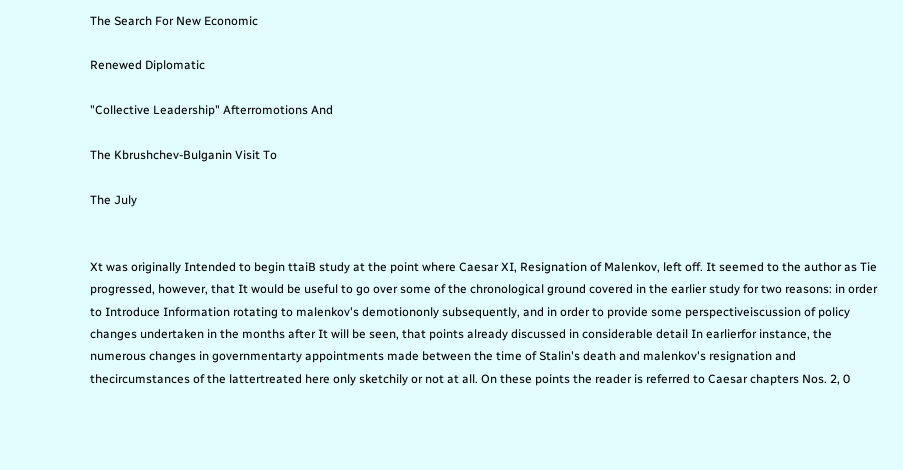The Search For New Economic

Renewed Diplomatic

"Collective Leadership" Afterromotions And

The Kbrushchev-Bulganin Visit To

The July


Xt was originally Intended to begin ttaiB study at the point where Caesar XI, Resignation of Malenkov, left off. It seemed to the author as Tie progressed, however, that It would be useful to go over some of the chronological ground covered in the earlier study for two reasons: in order to Introduce Information rotating to malenkov's demotiononly subsequently, and in order to provide some perspectiveiscussion of policy changes undertaken in the months after It will be seen, that points already discussed in considerable detail In earlierfor instance, the numerous changes in governmentarty appointments made between the time of Stalin's death and malenkov's resignation and thecircumstances of the lattertreated here only sketchily or not at all. On these points the reader is referred to Caesar chapters Nos. 2, 0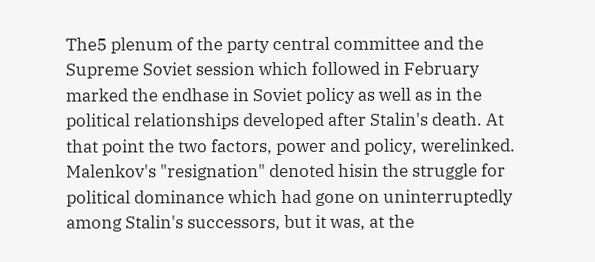The5 plenum of the party central committee and the Supreme Soviet session which followed in February marked the endhase in Soviet policy as well as in the political relationships developed after Stalin's death. At that point the two factors, power and policy, werelinked. Malenkov's "resignation" denoted hisin the struggle for political dominance which had gone on uninterruptedly among Stalin's successors, but it was, at the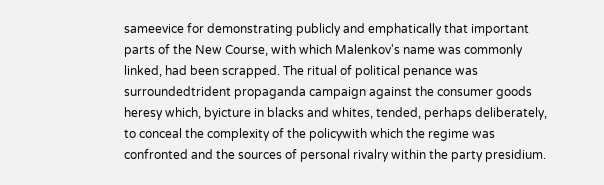sameevice for demonstrating publicly and emphatically that important parts of the New Course, with which Malenkov's name was commonly linked, had been scrapped. The ritual of political penance was surroundedtrident propaganda campaign against the consumer goods heresy which, byicture in blacks and whites, tended, perhaps deliberately, to conceal the complexity of the policywith which the regime was confronted and the sources of personal rivalry within the party presidium.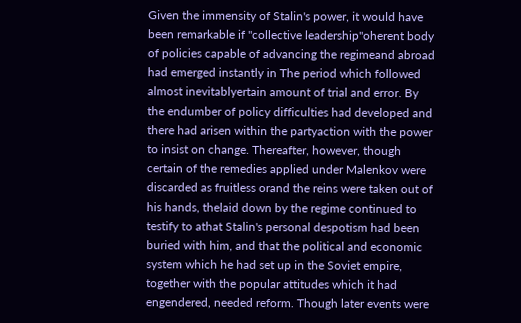Given the immensity of Stalin's power, it would have been remarkable if "collective leadership"oherent body of policies capable of advancing the regimeand abroad had emerged instantly in The period which followed almost inevitablyertain amount of trial and error. By the endumber of policy difficulties had developed and there had arisen within the partyaction with the power to insist on change. Thereafter, however, though certain of the remedies applied under Malenkov were discarded as fruitless orand the reins were taken out of his hands, thelaid down by the regime continued to testify to athat Stalin's personal despotism had been buried with him, and that the political and economic system which he had set up in the Soviet empire, together with the popular attitudes which it had engendered, needed reform. Though later events were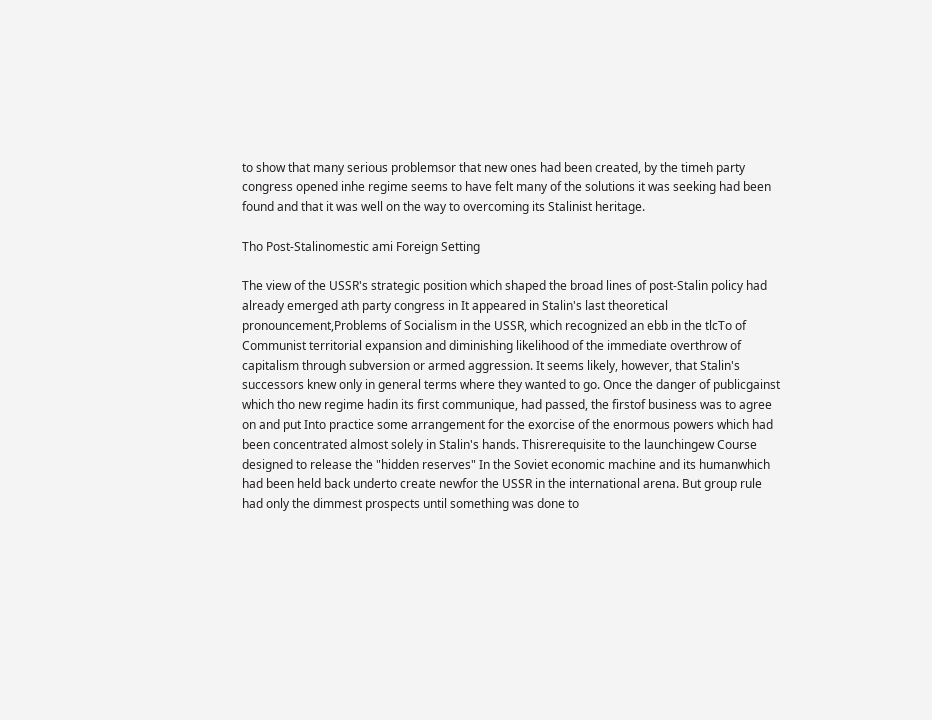to show that many serious problemsor that new ones had been created, by the timeh party congress opened inhe regime seems to have felt many of the solutions it was seeking had been found and that it was well on the way to overcoming its Stalinist heritage.

Tho Post-Stalinomestic ami Foreign Setting

The view of the USSR's strategic position which shaped the broad lines of post-Stalin policy had already emerged ath party congress in It appeared in Stalin's last theoretical pronouncement,Problems of Socialism in the USSR, which recognized an ebb in the tlcTo of Communist territorial expansion and diminishing likelihood of the immediate overthrow of capitalism through subversion or armed aggression. It seems likely, however, that Stalin's successors knew only in general terms where they wanted to go. Once the danger of publicgainst which tho new regime hadin its first communique, had passed, the firstof business was to agree on and put Into practice some arrangement for the exorcise of the enormous powers which had been concentrated almost solely in Stalin's hands. Thisrerequisite to the launchingew Course designed to release the "hidden reserves" In the Soviet economic machine and its humanwhich had been held back underto create newfor the USSR in the international arena. But group rule had only the dimmest prospects until something was done to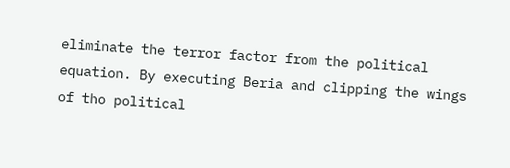eliminate the terror factor from the political equation. By executing Beria and clipping the wings of tho political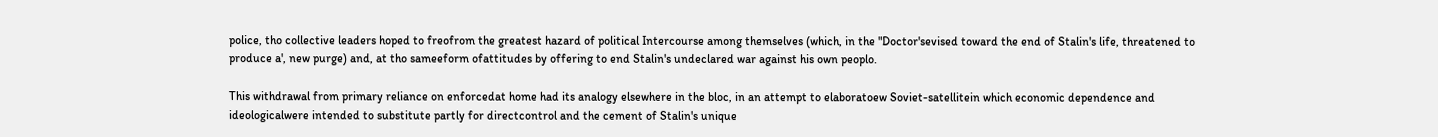police, tho collective leaders hoped to freofrom the greatest hazard of political Intercourse among themselves (which, in the "Doctor'sevised toward the end of Stalin's life, threatened to produce a', new purge) and, at tho sameeform ofattitudes by offering to end Stalin's undeclared war against his own peoplo.

This withdrawal from primary reliance on enforcedat home had its analogy elsewhere in the bloc, in an attempt to elaboratoew Soviet-satellitein which economic dependence and ideologicalwere intended to substitute partly for directcontrol and the cement of Stalin's unique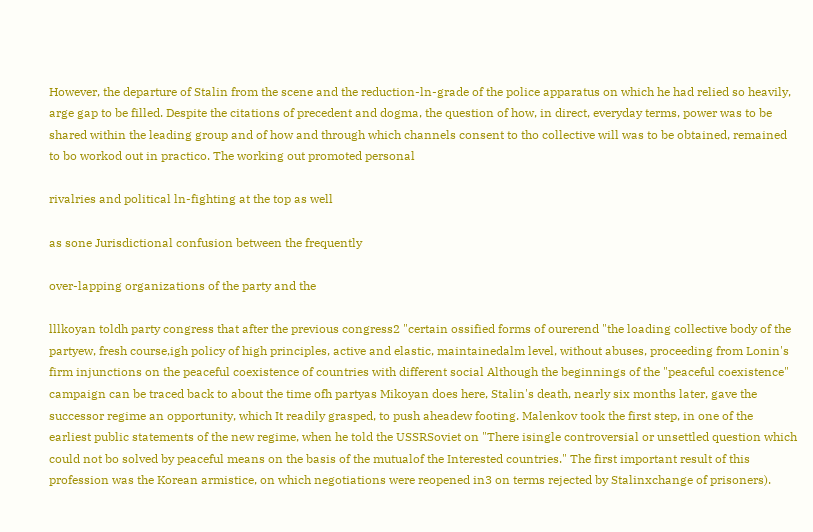However, the departure of Stalin from the scene and the reduction-ln-grade of the police apparatus on which he had relied so heavily, arge gap to be filled. Despite the citations of precedent and dogma, the question of how, in direct, everyday terms, power was to be shared within the leading group and of how and through which channels consent to tho collective will was to be obtained, remained to bo workod out in practico. The working out promoted personal

rivalries and political ln-fighting at the top as well

as sone Jurisdictional confusion between the frequently

over-lapping organizations of the party and the

lllkoyan toldh party congress that after the previous congress2 "certain ossified forms of ourerend "the loading collective body of the partyew, fresh course,igh policy of high principles, active and elastic, maintainedalm level, without abuses, proceeding from Lonin's firm injunctions on the peaceful coexistence of countries with different social Although the beginnings of the "peaceful coexistence" campaign can be traced back to about the time ofh partyas Mikoyan does here, Stalin's death, nearly six months later, gave the successor regime an opportunity, which It readily grasped, to push aheadew footing. Malenkov took the first step, in one of the earliest public statements of the new regime, when he told the USSRSoviet on "There isingle controversial or unsettled question which could not bo solved by peaceful means on the basis of the mutualof the Interested countries." The first important result of this profession was the Korean armistice, on which negotiations were reopened in3 on terms rejected by Stalinxchange of prisoners).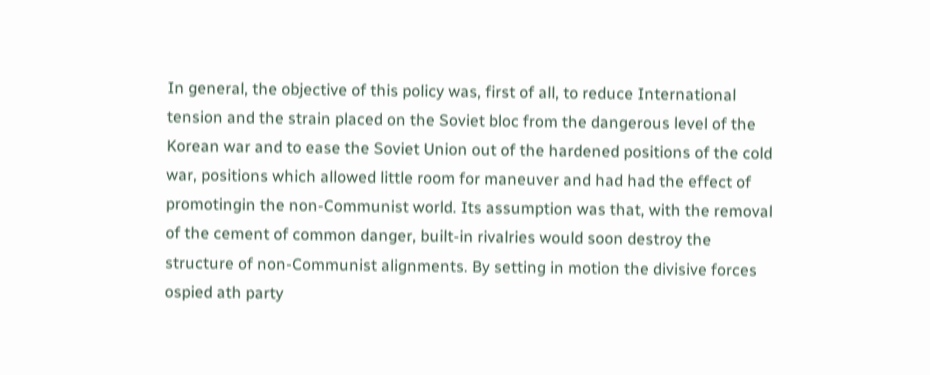In general, the objective of this policy was, first of all, to reduce International tension and the strain placed on the Soviet bloc from the dangerous level of the Korean war and to ease the Soviet Union out of the hardened positions of the cold war, positions which allowed little room for maneuver and had had the effect of promotingin the non-Communist world. Its assumption was that, with the removal of the cement of common danger, built-in rivalries would soon destroy the structure of non-Communist alignments. By setting in motion the divisive forces ospied ath party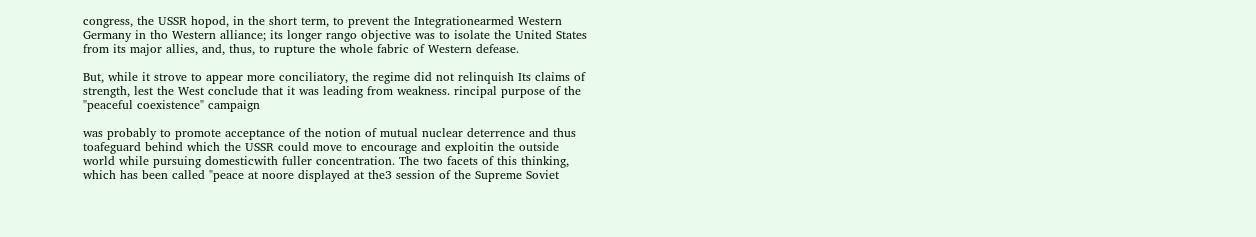congress, the USSR hopod, in the short term, to prevent the Integrationearmed Western Germany in tho Western alliance; its longer rango objective was to isolate the United States from its major allies, and, thus, to rupture the whole fabric of Western defease.

But, while it strove to appear more conciliatory, the regime did not relinquish Its claims of strength, lest the West conclude that it was leading from weakness. rincipal purpose of the "peaceful coexistence" campaign

was probably to promote acceptance of the notion of mutual nuclear deterrence and thus toafeguard behind which the USSR could move to encourage and exploitin the outside world while pursuing domesticwith fuller concentration. The two facets of this thinking, which has been called "peace at noore displayed at the3 session of the Supreme Soviet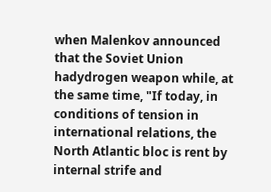when Malenkov announced that the Soviet Union hadydrogen weapon while, at the same time, "If today, in conditions of tension in international relations, the North Atlantic bloc is rent by internal strife and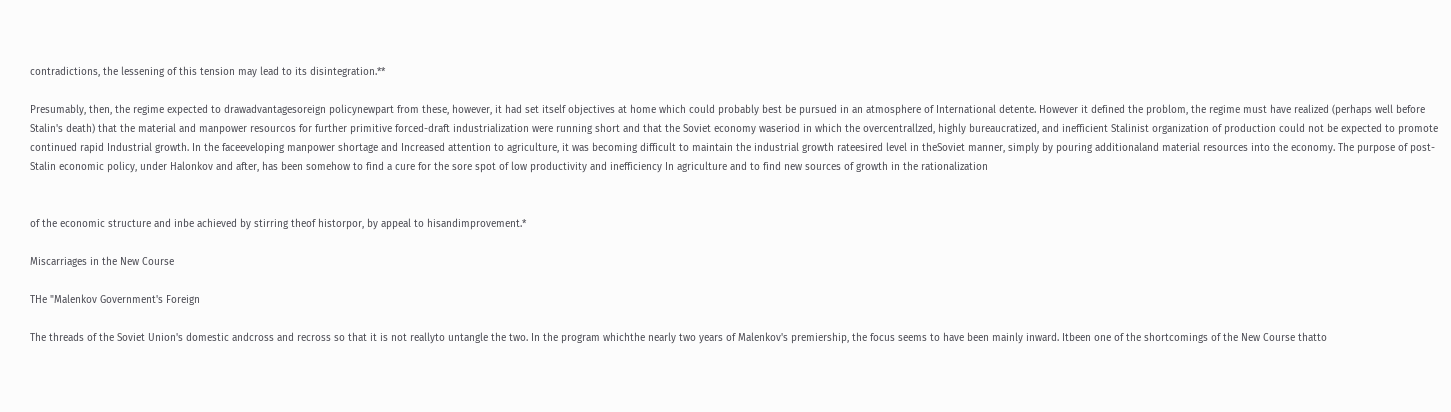contradictions, the lessening of this tension may lead to its disintegration.**

Presumably, then, the regime expected to drawadvantagesoreign policynewpart from these, however, it had set itself objectives at home which could probably best be pursued in an atmosphere of International detente. However it defined the problom, the regime must have realized (perhaps well before Stalin's death) that the material and manpower resourcos for further primitive forced-draft industrialization were running short and that the Soviet economy waseriod in which the overcentrallzed, highly bureaucratized, and inefficient Stalinist organization of production could not be expected to promote continued rapid Industrial growth. In the faceeveloping manpower shortage and Increased attention to agriculture, it was becoming difficult to maintain the industrial growth rateesired level in theSoviet manner, simply by pouring additionaland material resources into the economy. The purpose of post-Stalin economic policy, under Halonkov and after, has been somehow to find a cure for the sore spot of low productivity and inefficiency In agriculture and to find new sources of growth in the rationalization


of the economic structure and inbe achieved by stirring theof historpor, by appeal to hisandimprovement.*

Miscarriages in the New Course

THe "Malenkov Government's Foreign

The threads of the Soviet Union's domestic andcross and recross so that it is not reallyto untangle the two. In the program whichthe nearly two years of Malenkov's premiership, the focus seems to have been mainly inward. Itbeen one of the shortcomings of the New Course thatto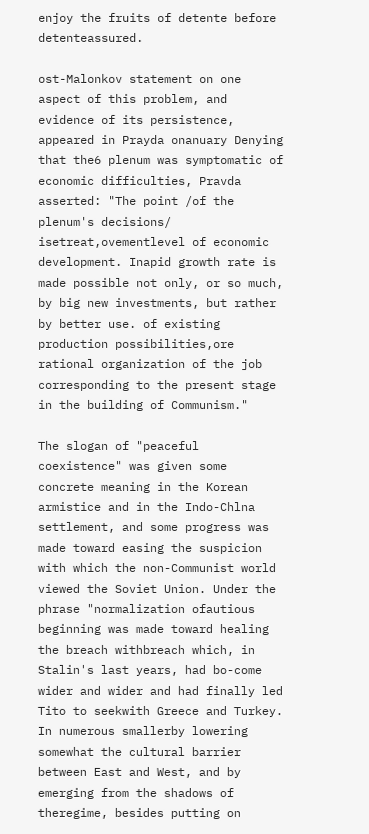enjoy the fruits of detente before detenteassured.

ost-Malonkov statement on one aspect of this problem, and evidence of its persistence, appeared in Prayda onanuary Denying that the6 plenum was symptomatic of economic difficulties, Pravda asserted: "The point /of the plenum's decisions/ isetreat,ovementlevel of economic development. Inapid growth rate is made possible not only, or so much, by big new investments, but rather by better use. of existing production possibilities,ore rational organization of the job corresponding to the present stage in the building of Communism."

The slogan of "peaceful coexistence" was given some concrete meaning in the Korean armistice and in the Indo-Chlna settlement, and some progress was made toward easing the suspicion with which the non-Communist world viewed the Soviet Union. Under the phrase "normalization ofautious beginning was made toward healing the breach withbreach which, in Stalin's last years, had bo-come wider and wider and had finally led Tito to seekwith Greece and Turkey. In numerous smallerby lowering somewhat the cultural barrier between East and West, and by emerging from the shadows of theregime, besides putting on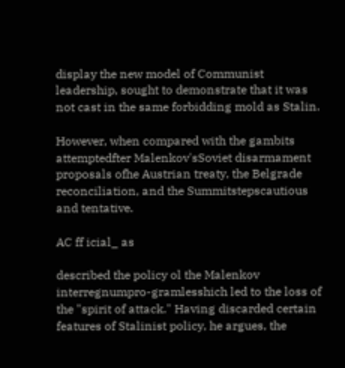display the new model of Communist leadership, sought to demonstrate that it was not cast in the same forbidding mold as Stalin.

However, when compared with the gambits attemptedfter Malenkov'sSoviet disarmament proposals ofhe Austrian treaty, the Belgrade reconciliation, and the Summitstepscautious and tentative.

AC ff icial_ as

described the policy ol the Malenkov interregnumpro-gramlesshich led to the loss of the "spirit of attack." Having discarded certain features of Stalinist policy, he argues, the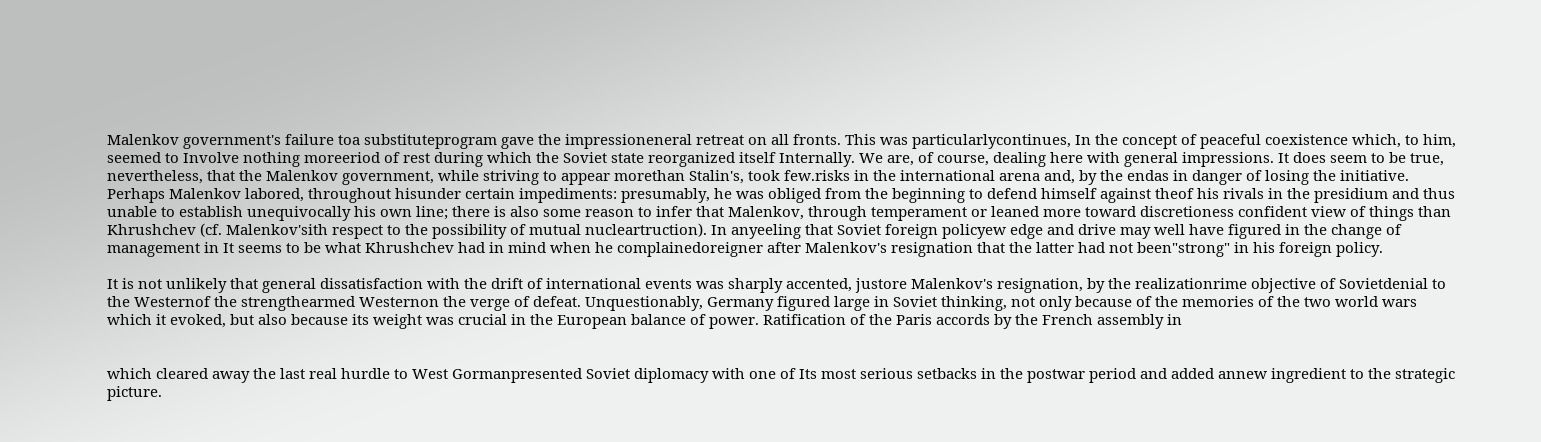Malenkov government's failure toa substituteprogram gave the impressioneneral retreat on all fronts. This was particularlycontinues, In the concept of peaceful coexistence which, to him, seemed to Involve nothing moreeriod of rest during which the Soviet state reorganized itself Internally. We are, of course, dealing here with general impressions. It does seem to be true, nevertheless, that the Malenkov government, while striving to appear morethan Stalin's, took few.risks in the international arena and, by the endas in danger of losing the initiative. Perhaps Malenkov labored, throughout hisunder certain impediments: presumably, he was obliged from the beginning to defend himself against theof his rivals in the presidium and thus unable to establish unequivocally his own line; there is also some reason to infer that Malenkov, through temperament or leaned more toward discretioness confident view of things than Khrushchev (cf. Malenkov'sith respect to the possibility of mutual nucleartruction). In anyeeling that Soviet foreign policyew edge and drive may well have figured in the change of management in It seems to be what Khrushchev had in mind when he complainedoreigner after Malenkov's resignation that the latter had not been"strong" in his foreign policy.

It is not unlikely that general dissatisfaction with the drift of international events was sharply accented, justore Malenkov's resignation, by the realizationrime objective of Sovietdenial to the Westernof the strengthearmed Westernon the verge of defeat. Unquestionably, Germany figured large in Soviet thinking, not only because of the memories of the two world wars which it evoked, but also because its weight was crucial in the European balance of power. Ratification of the Paris accords by the French assembly in


which cleared away the last real hurdle to West Gormanpresented Soviet diplomacy with one of Its most serious setbacks in the postwar period and added annew ingredient to the strategic picture.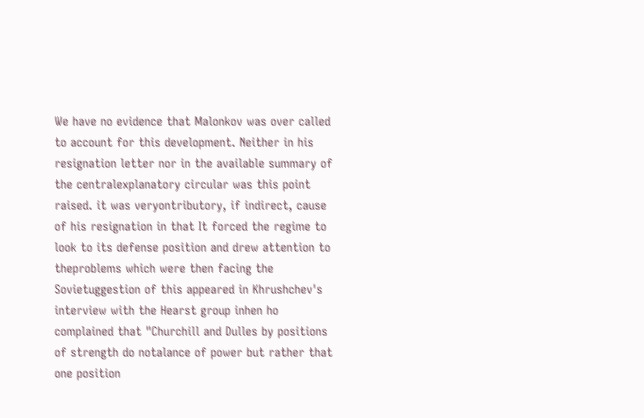We have no evidence that Malonkov was over called to account for this development. Neither in his resignation letter nor in the available summary of the centralexplanatory circular was this point raised. it was veryontributory, if indirect, cause of his resignation in that It forced the regime to look to its defense position and drew attention to theproblems which were then facing the Sovietuggestion of this appeared in Khrushchev's interview with the Hearst group inhen ho complained that "Churchill and Dulles by positions of strength do notalance of power but rather that one position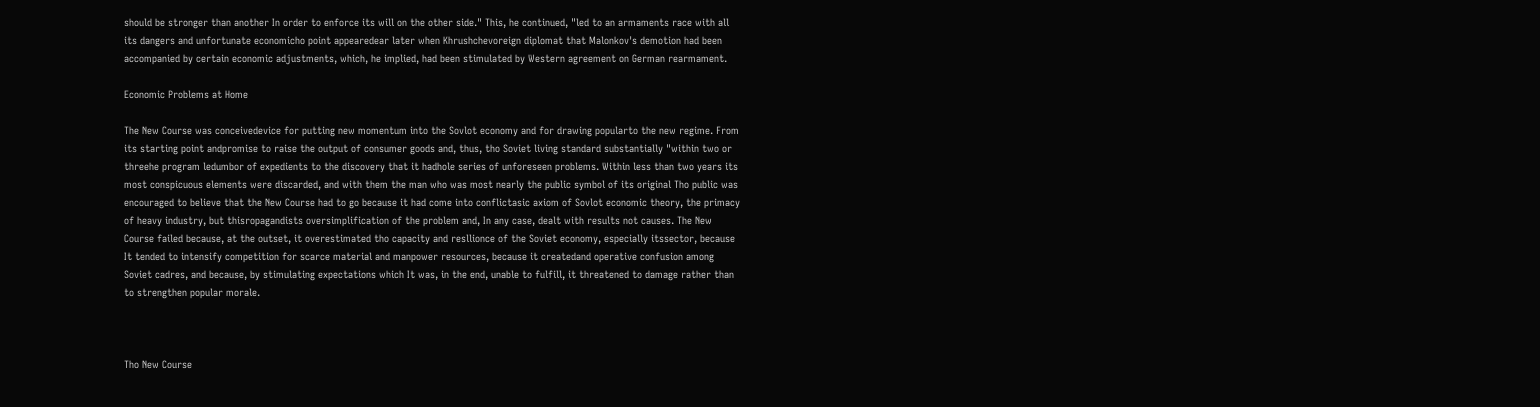should be stronger than another In order to enforce its will on the other side." This, he continued, "led to an armaments race with all its dangers and unfortunate economicho point appearedear later when Khrushchevoreign diplomat that Malonkov's demotion had been accompanied by certain economic adjustments, which, he implied, had been stimulated by Western agreement on German rearmament.

Economic Problems at Home

The New Course was conceivedevice for putting new momentum into the Sovlot economy and for drawing popularto the new regime. From its starting point andpromise to raise the output of consumer goods and, thus, tho Soviet living standard substantially "within two or threehe program ledumbor of expedients to the discovery that it hadhole series of unforeseen problems. Within less than two years its most conspicuous elements were discarded, and with them the man who was most nearly the public symbol of its original Tho public was encouraged to believe that the New Course had to go because it had come into conflictasic axiom of Sovlot economic theory, the primacy of heavy industry, but thisropagandists oversimplification of the problem and, In any case, dealt with results not causes. The New Course failed because, at the outset, it overestimated tho capacity and resllionce of the Soviet economy, especially itssector, because It tended to intensify competition for scarce material and manpower resources, because it createdand operative confusion among Soviet cadres, and because, by stimulating expectations which It was, in the end, unable to fulfill, it threatened to damage rather than to strengthen popular morale.



Tho New Course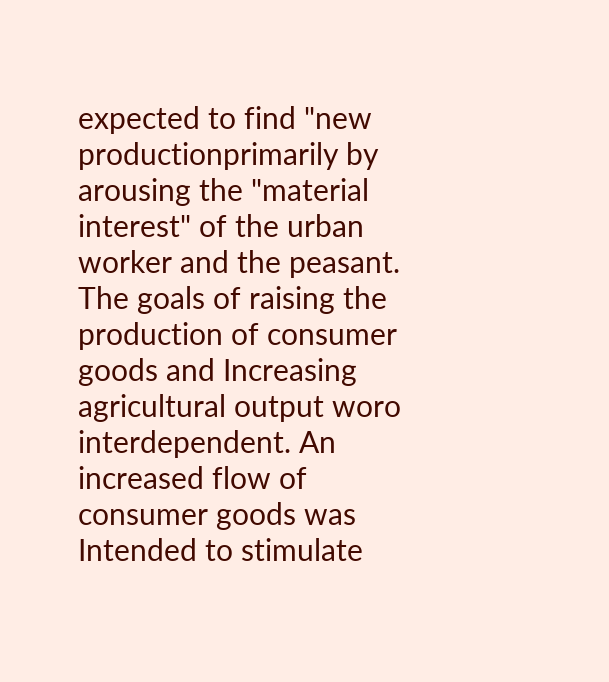expected to find "new productionprimarily by arousing the "material interest" of the urban worker and the peasant. The goals of raising the production of consumer goods and Increasing agricultural output woro interdependent. An increased flow of consumer goods was Intended to stimulate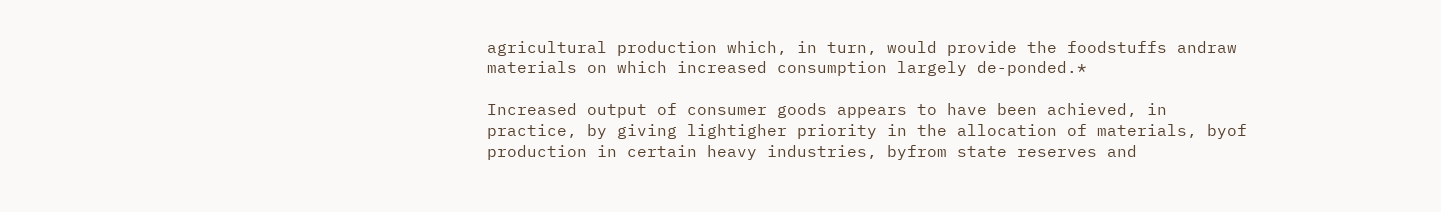agricultural production which, in turn, would provide the foodstuffs andraw materials on which increased consumption largely de-ponded.*

Increased output of consumer goods appears to have been achieved, in practice, by giving lightigher priority in the allocation of materials, byof production in certain heavy industries, byfrom state reserves and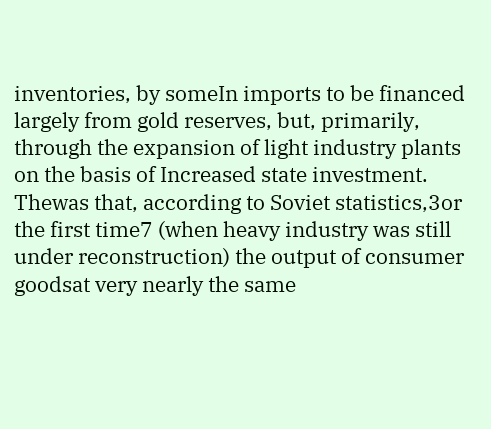inventories, by someIn imports to be financed largely from gold reserves, but, primarily, through the expansion of light industry plants on the basis of Increased state investment. Thewas that, according to Soviet statistics,3or the first time7 (when heavy industry was still under reconstruction) the output of consumer goodsat very nearly the same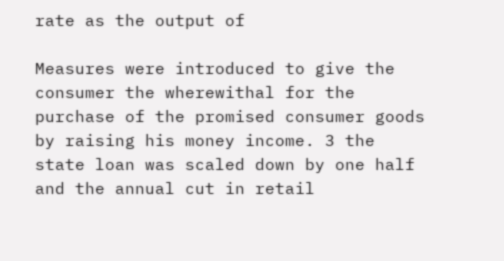rate as the output of

Measures were introduced to give the consumer the wherewithal for the purchase of the promised consumer goods by raising his money income. 3 the state loan was scaled down by one half and the annual cut in retail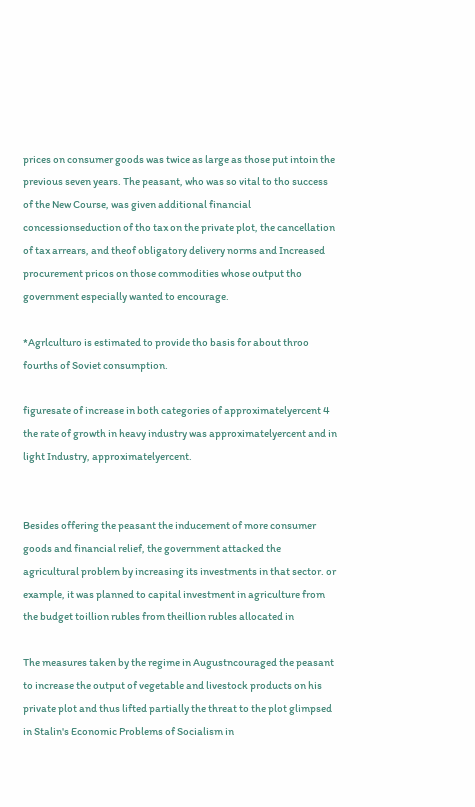prices on consumer goods was twice as large as those put intoin the previous seven years. The peasant, who was so vital to tho success of the New Course, was given additional financial concessionseduction of tho tax on the private plot, the cancellation of tax arrears, and theof obligatory delivery norms and Increased procurement pricos on those commodities whose output tho government especially wanted to encourage.

*Agrlculturo is estimated to provide tho basis for about throo fourths of Soviet consumption.

figuresate of increase in both categories of approximatelyercent 4 the rate of growth in heavy industry was approximatelyercent and in light Industry, approximatelyercent.


Besides offering the peasant the inducement of more consumer goods and financial relief, the government attacked the agricultural problem by increasing its investments in that sector. or example, it was planned to capital investment in agriculture from the budget toillion rubles from theillion rubles allocated in

The measures taken by the regime in Augustncouraged the peasant to increase the output of vegetable and livestock products on his private plot and thus lifted partially the threat to the plot glimpsed in Stalin's Economic Problems of Socialism in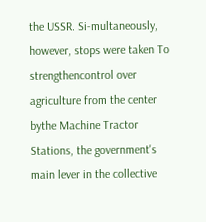the USSR. Si-multaneously, however, stops were taken To strengthencontrol over agriculture from the center bythe Machine Tractor Stations, the government's main lever in the collective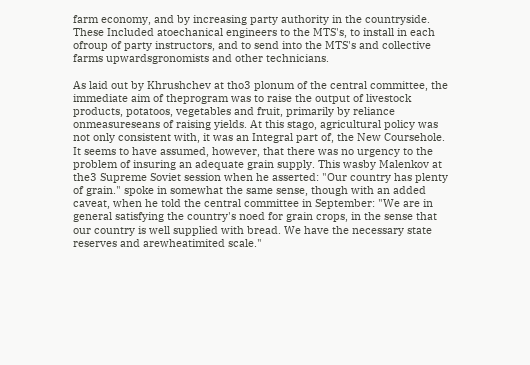farm economy, and by increasing party authority in the countryside. These Included atoechanical engineers to the MTS's, to install in each ofroup of party instructors, and to send into the MTS's and collective farms upwardsgronomists and other technicians.

As laid out by Khrushchev at tho3 plonum of the central committee, the immediate aim of theprogram was to raise the output of livestock products, potatoos, vegetables and fruit, primarily by reliance onmeasureseans of raising yields. At this stago, agricultural policy was not only consistent with, it was an Integral part of, the New Coursehole. It seems to have assumed, however, that there was no urgency to the problem of insuring an adequate grain supply. This wasby Malenkov at the3 Supreme Soviet session when he asserted: "Our country has plenty of grain." spoke in somewhat the same sense, though with an added caveat, when he told the central committee in September: "We are in general satisfying the country's noed for grain crops, in the sense that our country is well supplied with bread. We have the necessary state reserves and arewheatimited scale."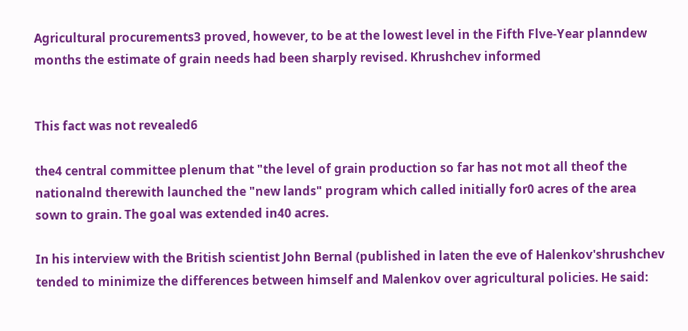Agricultural procurements3 proved, however, to be at the lowest level in the Fifth Flve-Year planndew months the estimate of grain needs had been sharply revised. Khrushchev informed


This fact was not revealed6

the4 central committee plenum that "the level of grain production so far has not mot all theof the nationalnd therewith launched the "new lands" program which called initially for0 acres of the area sown to grain. The goal was extended in40 acres.

In his interview with the British scientist John Bernal (published in laten the eve of Halenkov'shrushchev tended to minimize the differences between himself and Malenkov over agricultural policies. He said: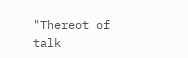"Thereot of talk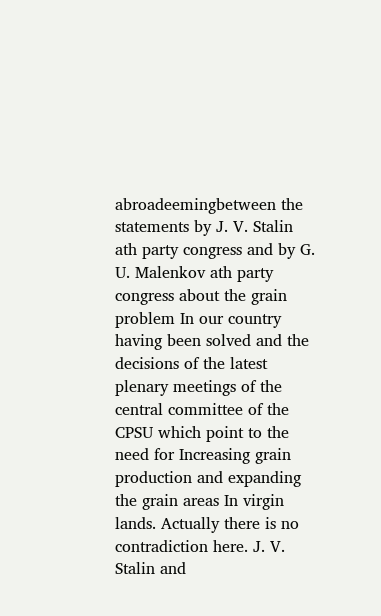abroadeemingbetween the statements by J. V. Stalin ath party congress and by G. U. Malenkov ath party congress about the grain problem In our country having been solved and the decisions of the latest plenary meetings of the central committee of the CPSU which point to the need for Increasing grain production and expanding the grain areas In virgin lands. Actually there is no contradiction here. J. V. Stalin and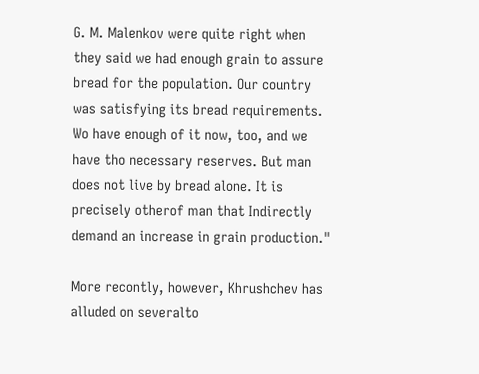G. M. Malenkov were quite right when they said we had enough grain to assure bread for the population. Our country was satisfying its bread requirements. Wo have enough of it now, too, and we have tho necessary reserves. But man does not live by bread alone. It is precisely otherof man that Indirectly demand an increase in grain production."

More recontly, however, Khrushchev has alluded on severalto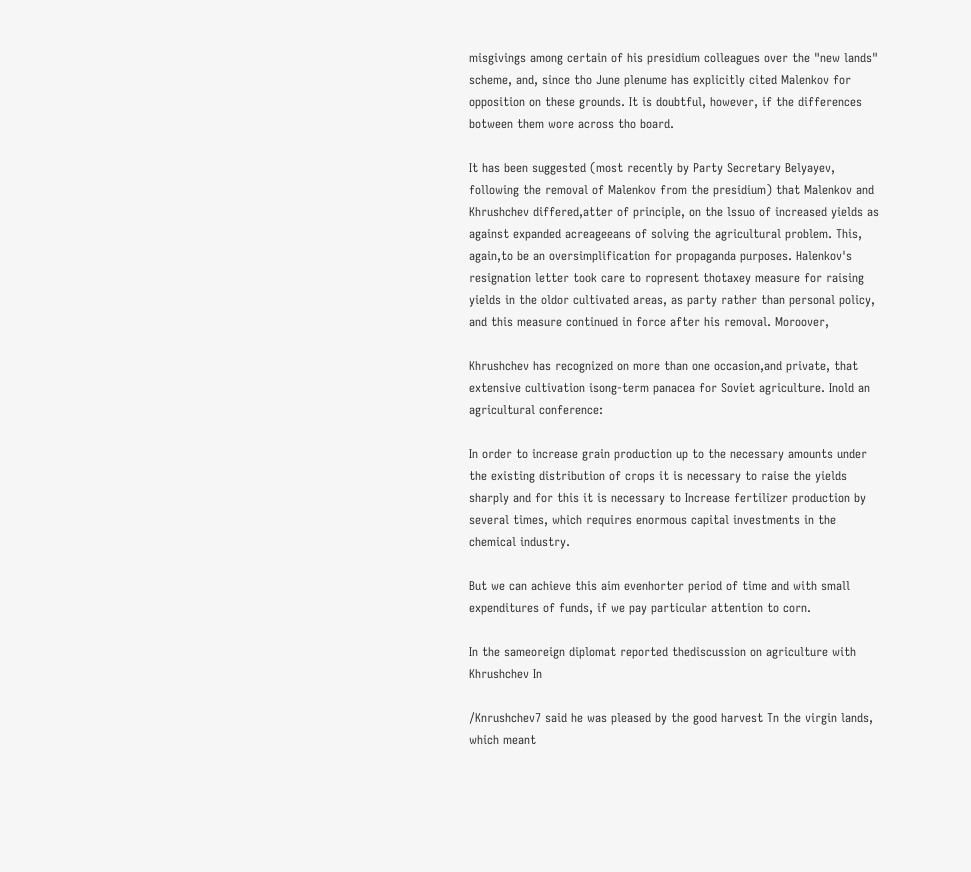misgivings among certain of his presidium colleagues over the "new lands" scheme, and, since tho June plenume has explicitly cited Malenkov for opposition on these grounds. It is doubtful, however, if the differences botween them wore across tho board.

It has been suggested (most recently by Party Secretary Belyayev, following the removal of Malenkov from the presidium) that Malenkov and Khrushchev differed,atter of principle, on the lssuo of increased yields as against expanded acreageeans of solving the agricultural problem. This, again,to be an oversimplification for propaganda purposes. Halenkov's resignation letter took care to ropresent thotaxey measure for raising yields in the oldor cultivated areas, as party rather than personal policy, and this measure continued in force after his removal. Moroover,

Khrushchev has recognized on more than one occasion,and private, that extensive cultivation isong-term panacea for Soviet agriculture. Inold an agricultural conference:

In order to increase grain production up to the necessary amounts under the existing distribution of crops it is necessary to raise the yields sharply and for this it is necessary to Increase fertilizer production by several times, which requires enormous capital investments in the chemical industry.

But we can achieve this aim evenhorter period of time and with small expenditures of funds, if we pay particular attention to corn.

In the sameoreign diplomat reported thediscussion on agriculture with Khrushchev In

/Knrushchev7 said he was pleased by the good harvest Tn the virgin lands, which meant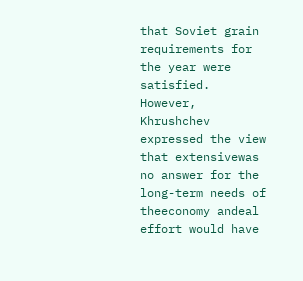that Soviet grain requirements for the year were satisfied. However, Khrushchev expressed the view that extensivewas no answer for the long-term needs of theeconomy andeal effort would have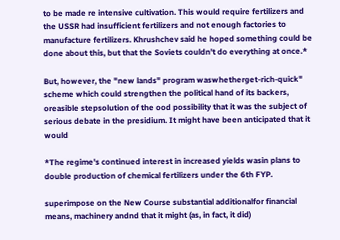to be made re intensive cultivation. This would require fertilizers and the USSR had insufficient fertilizers and not enough factories to manufacture fertilizers. Khrushchev said he hoped something could be done about this, but that the Soviets couldn't do everything at once.*

But, however, the "new lands" program waswhetherget-rich-quick" scheme which could strengthen the political hand of its backers, oreasible stepsolution of the ood possibility that it was the subject of serious debate in the presidium. It might have been anticipated that it would

*The regime's continued interest in increased yields wasin plans to double production of chemical fertilizers under the 6th FYP.

superimpose on the New Course substantial additionalfor financial means, machinery andnd that it might (as, in fact, it did)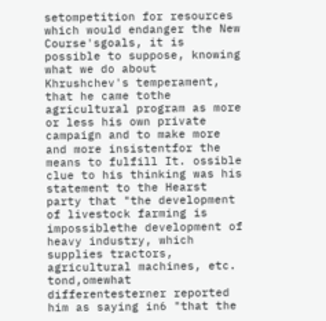setompetition for resources which would endanger the New Course'sgoals, it is possible to suppose, knowing what we do about Khrushchev's temperament, that he came tothe agricultural program as more or less his own private campaign and to make more and more insistentfor the means to fulfill It. ossible clue to his thinking was his statement to the Hearst party that "the development of livestock farming is impossiblethe development of heavy industry, which supplies tractors, agricultural machines, etc. tond,omewhat differentesterner reported him as saying in6 "that the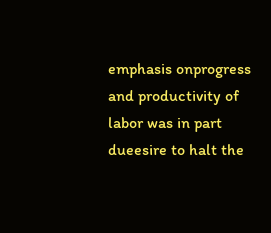emphasis onprogress and productivity of labor was in part dueesire to halt the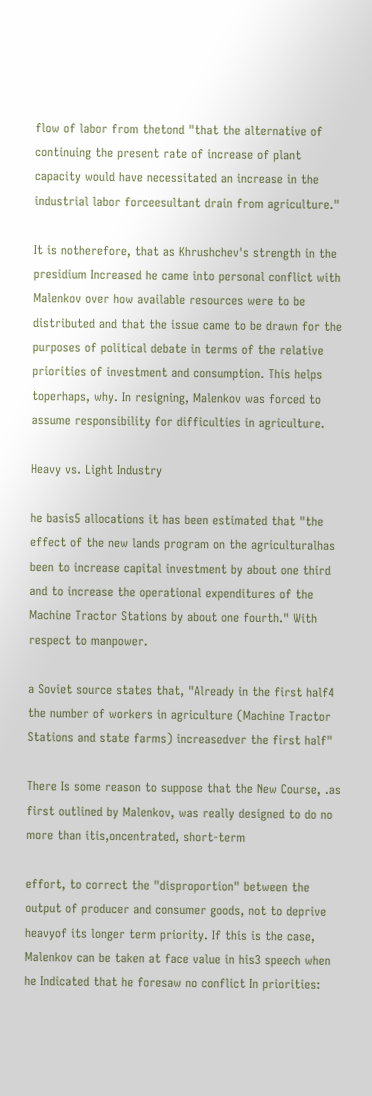flow of labor from thetond "that the alternative of continuing the present rate of increase of plant capacity would have necessitated an increase in the industrial labor forceesultant drain from agriculture."

It is notherefore, that as Khrushchev's strength in the presidium Increased he came into personal conflict with Malenkov over how available resources were to be distributed and that the issue came to be drawn for the purposes of political debate in terms of the relative priorities of investment and consumption. This helps toperhaps, why. In resigning, Malenkov was forced to assume responsibility for difficulties in agriculture.

Heavy vs. Light Industry

he basis5 allocations it has been estimated that "the effect of the new lands program on the agriculturalhas been to increase capital investment by about one third and to increase the operational expenditures of the Machine Tractor Stations by about one fourth." With respect to manpower.

a Soviet source states that, "Already in the first half4 the number of workers in agriculture (Machine Tractor Stations and state farms) increasedver the first half"

There Is some reason to suppose that the New Course, .as first outlined by Malenkov, was really designed to do no more than itis,oncentrated, short-term

effort, to correct the "disproportion" between the output of producer and consumer goods, not to deprive heavyof its longer term priority. If this is the case, Malenkov can be taken at face value in his3 speech when he Indicated that he foresaw no conflict In priorities: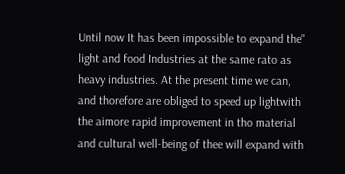Until now It has been impossible to expand the" light and food Industries at the same rato as heavy industries. At the present time we can, and thorefore are obliged to speed up lightwith the aimore rapid improvement in tho material and cultural well-being of thee will expand with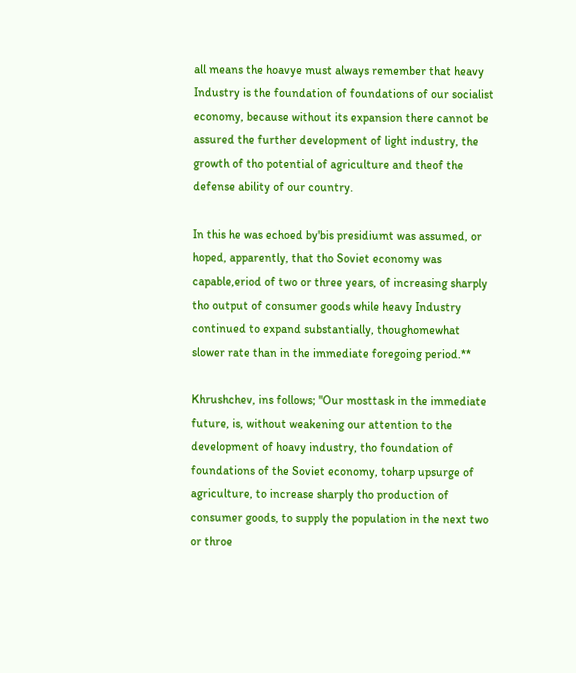all means the hoavye must always remember that heavy Industry is the foundation of foundations of our socialist economy, because without its expansion there cannot be assured the further development of light industry, the growth of tho potential of agriculture and theof the defense ability of our country.

In this he was echoed by'bis presidiumt was assumed, or hoped, apparently, that tho Soviet economy was capable,eriod of two or three years, of increasing sharply tho output of consumer goods while heavy Industry continued to expand substantially, thoughomewhat slower rate than in the immediate foregoing period.**

Khrushchev, ins follows; "Our mosttask in the immediate future, is, without weakening our attention to the development of hoavy industry, tho foundation of foundations of the Soviet economy, toharp upsurge of agriculture, to increase sharply tho production of consumer goods, to supply the population in the next two or throe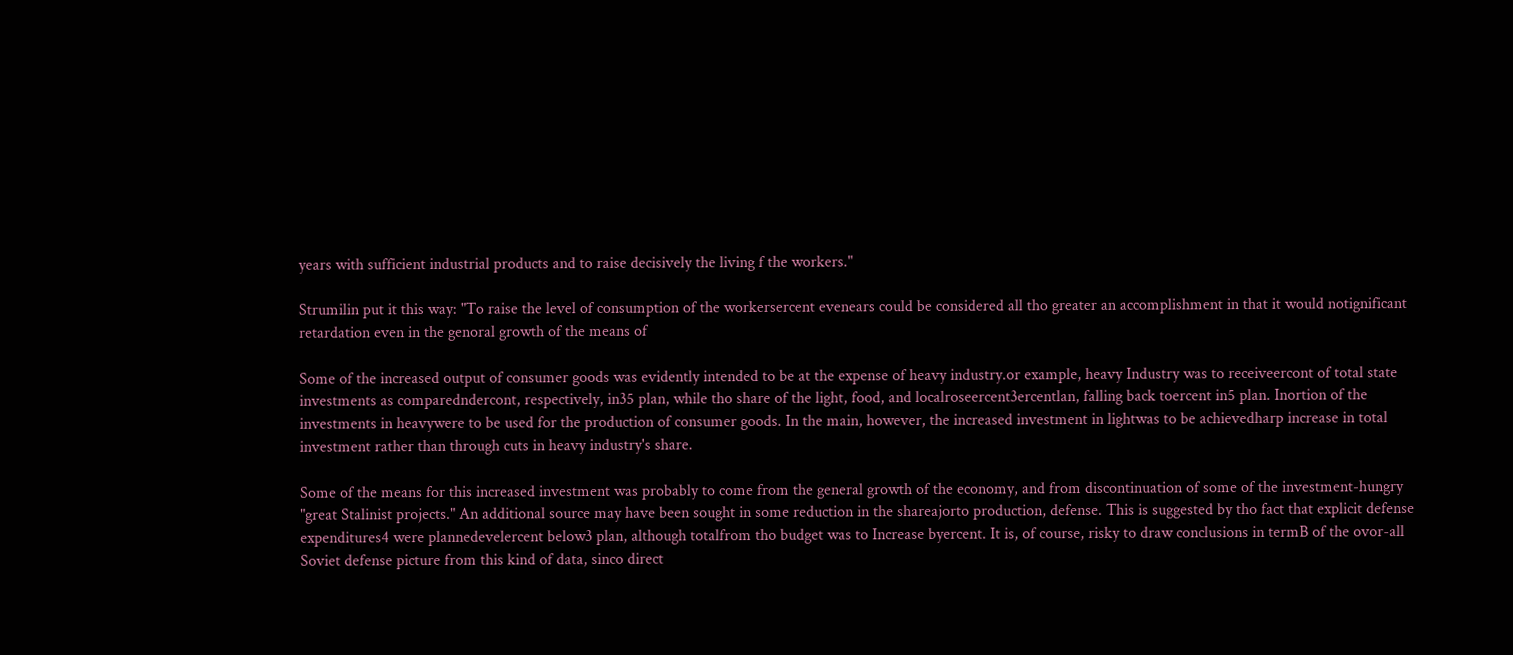years with sufficient industrial products and to raise decisively the living f the workers."

Strumilin put it this way: "To raise the level of consumption of the workersercent evenears could be considered all tho greater an accomplishment in that it would notignificant retardation even in the genoral growth of the means of

Some of the increased output of consumer goods was evidently intended to be at the expense of heavy industry.or example, heavy Industry was to receiveercont of total state investments as comparedndercont, respectively, in35 plan, while tho share of the light, food, and localroseercent3ercentlan, falling back toercent in5 plan. Inortion of the investments in heavywere to be used for the production of consumer goods. In the main, however, the increased investment in lightwas to be achievedharp increase in total investment rather than through cuts in heavy industry's share.

Some of the means for this increased investment was probably to come from the general growth of the economy, and from discontinuation of some of the investment-hungry "great Stalinist projects." An additional source may have been sought in some reduction in the shareajorto production, defense. This is suggested by tho fact that explicit defense expenditures4 were plannedevelercent below3 plan, although totalfrom tho budget was to Increase byercent. It is, of course, risky to draw conclusions in termB of the ovor-all Soviet defense picture from this kind of data, sinco direct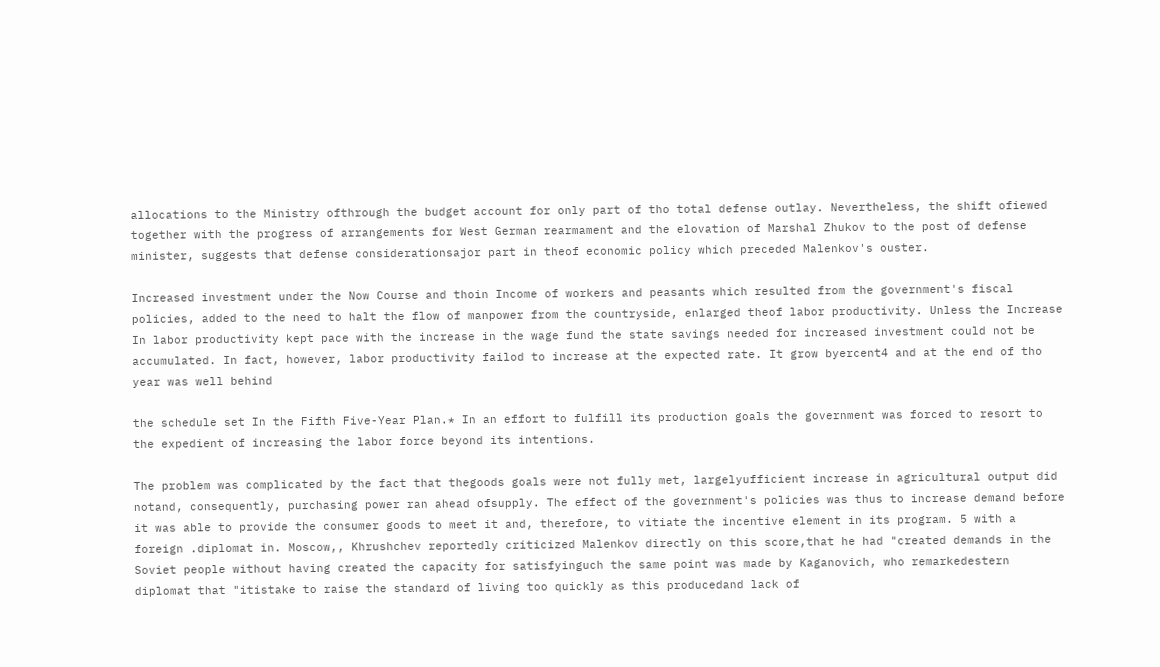allocations to the Ministry ofthrough the budget account for only part of tho total defense outlay. Nevertheless, the shift ofiewed together with the progress of arrangements for West German rearmament and the elovation of Marshal Zhukov to the post of defense minister, suggests that defense considerationsajor part in theof economic policy which preceded Malenkov's ouster.

Increased investment under the Now Course and thoin Income of workers and peasants which resulted from the government's fiscal policies, added to the need to halt the flow of manpower from the countryside, enlarged theof labor productivity. Unless the Increase In labor productivity kept pace with the increase in the wage fund the state savings needed for increased investment could not be accumulated. In fact, however, labor productivity failod to increase at the expected rate. It grow byercent4 and at the end of tho year was well behind

the schedule set In the Fifth Five-Year Plan.* In an effort to fulfill its production goals the government was forced to resort to the expedient of increasing the labor force beyond its intentions.

The problem was complicated by the fact that thegoods goals were not fully met, largelyufficient increase in agricultural output did notand, consequently, purchasing power ran ahead ofsupply. The effect of the government's policies was thus to increase demand before it was able to provide the consumer goods to meet it and, therefore, to vitiate the incentive element in its program. 5 with a foreign .diplomat in. Moscow,, Khrushchev reportedly criticized Malenkov directly on this score,that he had "created demands in the Soviet people without having created the capacity for satisfyinguch the same point was made by Kaganovich, who remarkedestern diplomat that "itistake to raise the standard of living too quickly as this producedand lack of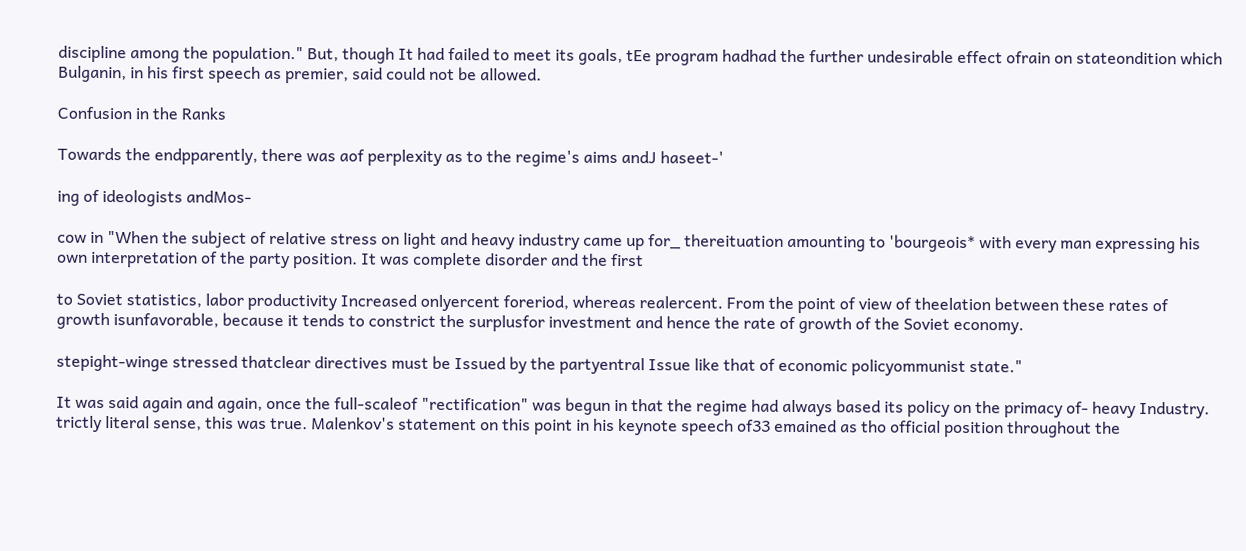discipline among the population." But, though It had failed to meet its goals, tEe program hadhad the further undesirable effect ofrain on stateondition which Bulganin, in his first speech as premier, said could not be allowed.

Confusion in the Ranks

Towards the endpparently, there was aof perplexity as to the regime's aims andJ haseet-'

ing of ideologists andMos-

cow in "When the subject of relative stress on light and heavy industry came up for_ thereituation amounting to 'bourgeois* with every man expressing his own interpretation of the party position. It was complete disorder and the first

to Soviet statistics, labor productivity Increased onlyercent foreriod, whereas realercent. From the point of view of theelation between these rates of growth isunfavorable, because it tends to constrict the surplusfor investment and hence the rate of growth of the Soviet economy.

stepight-winge stressed thatclear directives must be Issued by the partyentral Issue like that of economic policyommunist state."

It was said again and again, once the full-scaleof "rectification" was begun in that the regime had always based its policy on the primacy of- heavy Industry. trictly literal sense, this was true. Malenkov's statement on this point in his keynote speech of33 emained as tho official position throughout the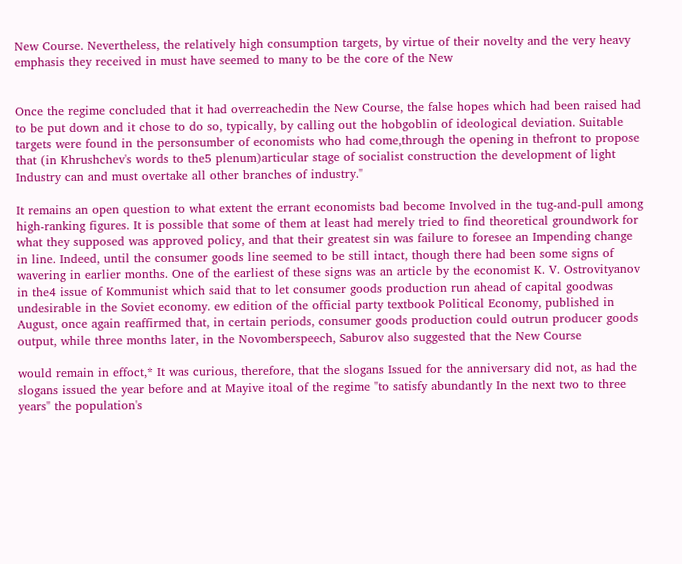New Course. Nevertheless, the relatively high consumption targets, by virtue of their novelty and the very heavy emphasis they received in must have seemed to many to be the core of the New


Once the regime concluded that it had overreachedin the New Course, the false hopes which had been raised had to be put down and it chose to do so, typically, by calling out the hobgoblin of ideological deviation. Suitable targets were found in the personsumber of economists who had come,through the opening in thefront to propose that (in Khrushchev's words to the5 plenum)articular stage of socialist construction the development of light Industry can and must overtake all other branches of industry."

It remains an open question to what extent the errant economists bad become Involved in the tug-and-pull among high-ranking figures. It is possible that some of them at least had merely tried to find theoretical groundwork for what they supposed was approved policy, and that their greatest sin was failure to foresee an Impending change in line. Indeed, until the consumer goods line seemed to be still intact, though there had been some signs of wavering in earlier months. One of the earliest of these signs was an article by the economist K. V. Ostrovityanov in the4 issue of Kommunist which said that to let consumer goods production run ahead of capital goodwas undesirable in the Soviet economy. ew edition of the official party textbook Political Economy, published in August, once again reaffirmed that, in certain periods, consumer goods production could outrun producer goods output, while three months later, in the Novomberspeech, Saburov also suggested that the New Course

would remain in effoct,* It was curious, therefore, that the slogans Issued for the anniversary did not, as had the slogans issued the year before and at Mayive itoal of the regime "to satisfy abundantly In the next two to three years" the population's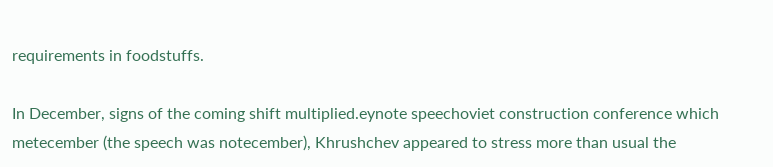requirements in foodstuffs.

In December, signs of the coming shift multiplied.eynote speechoviet construction conference which metecember (the speech was notecember), Khrushchev appeared to stress more than usual the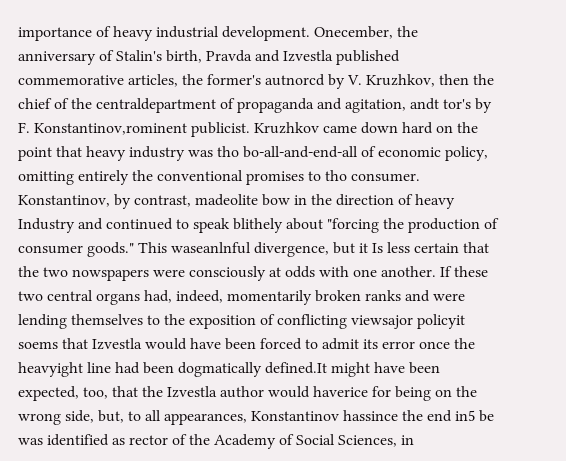importance of heavy industrial development. Onecember, the anniversary of Stalin's birth, Pravda and Izvestla published commemorative articles, the former's autnorcd by V. Kruzhkov, then the chief of the centraldepartment of propaganda and agitation, andt tor's by F. Konstantinov,rominent publicist. Kruzhkov came down hard on the point that heavy industry was tho bo-all-and-end-all of economic policy, omitting entirely the conventional promises to tho consumer. Konstantinov, by contrast, madeolite bow in the direction of heavy Industry and continued to speak blithely about "forcing the production of consumer goods." This waseanlnful divergence, but it Is less certain that the two nowspapers were consciously at odds with one another. If these two central organs had, indeed, momentarily broken ranks and were lending themselves to the exposition of conflicting viewsajor policyit soems that Izvestla would have been forced to admit its error once the heavyight line had been dogmatically defined.It might have been expected, too, that the Izvestla author would haverice for being on the wrong side, but, to all appearances, Konstantinov hassince the end in5 be was identified as rector of the Academy of Social Sciences, in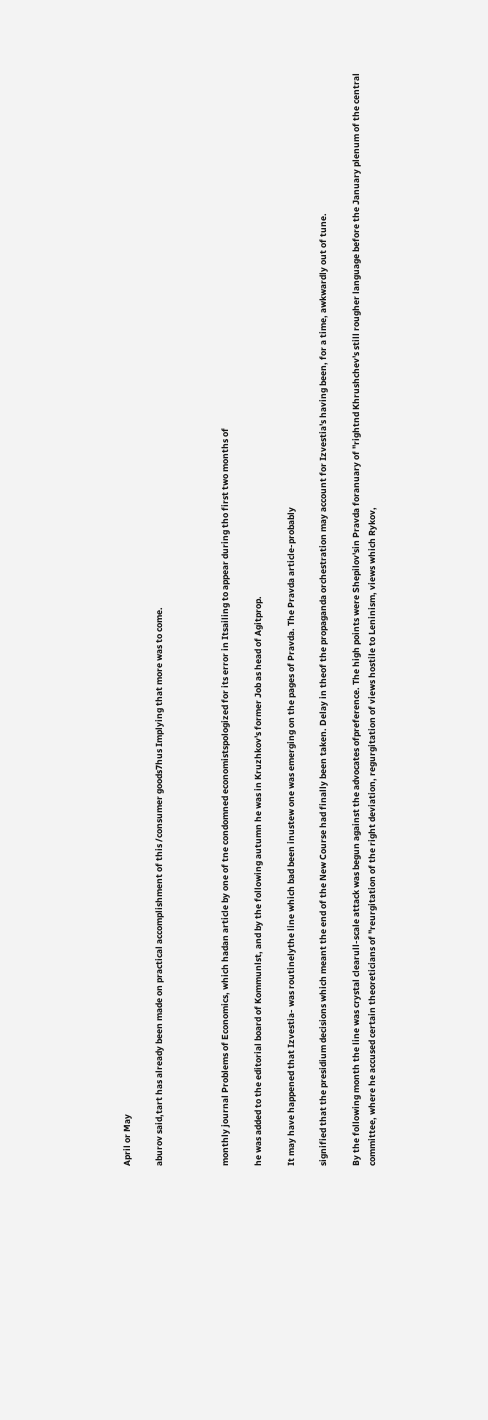April or May

aburov said,tart has already been made on practical accomplishment of this /consumer goods7hus Implying that more was to come.



monthly journal Problems of Economics, which hadan article by one of tne condomned economistspologized for its error in Itsailing to appear during tho first two months of

he was added to the editorial board of Kommunlst, and by the following autumn he was in Kruzhkov's former Job as head of Agitprop.

It may have happened that Izvestia- was routinelythe line which bad been inustew one was emerging on the pages of Pravda. The Pravda article-probably

signified that the presidium decisions which meant the end of the New Course had finally been taken. Delay in theof the propaganda orchestration may account for Izvestia's having been, for a time, awkwardly out of tune.

By the following month the line was crystal clearull-scale attack was begun against the advocates ofpreference. The high points were Shepilov'sin Pravda foranuary of "rightnd Khrushchev's still rougher language before the January plenum of the central committee, where he accused certain theoreticians of "reurgitation of the right deviation, regurgitation of views hostile to Leninism, views which Rykov,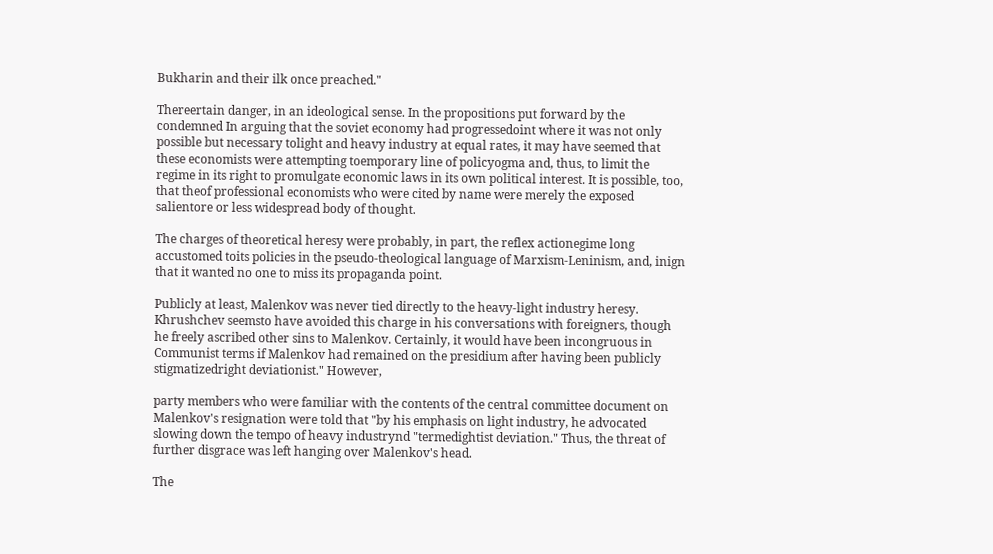Bukharin and their ilk once preached."

Thereertain danger, in an ideological sense. In the propositions put forward by the condemned In arguing that the soviet economy had progressedoint where it was not only possible but necessary tolight and heavy industry at equal rates, it may have seemed that these economists were attempting toemporary line of policyogma and, thus, to limit the regime in its right to promulgate economic laws in its own political interest. It is possible, too, that theof professional economists who were cited by name were merely the exposed salientore or less widespread body of thought.

The charges of theoretical heresy were probably, in part, the reflex actionegime long accustomed toits policies in the pseudo-theological language of Marxism-Leninism, and, inign that it wanted no one to miss its propaganda point.

Publicly at least, Malenkov was never tied directly to the heavy-light industry heresy. Khrushchev seemsto have avoided this charge in his conversations with foreigners, though he freely ascribed other sins to Malenkov. Certainly, it would have been incongruous in Communist terms if Malenkov had remained on the presidium after having been publicly stigmatizedright deviationist." However,

party members who were familiar with the contents of the central committee document on Malenkov's resignation were told that "by his emphasis on light industry, he advocated slowing down the tempo of heavy industrynd "termedightist deviation." Thus, the threat of further disgrace was left hanging over Malenkov's head.

The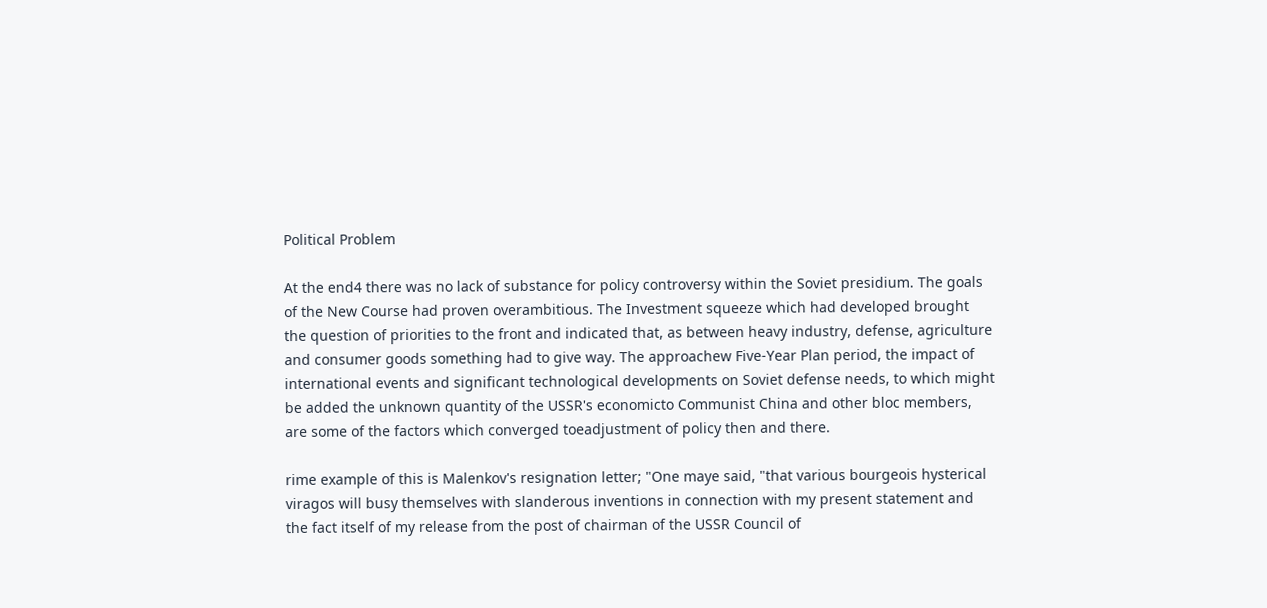Political Problem

At the end4 there was no lack of substance for policy controversy within the Soviet presidium. The goals of the New Course had proven overambitious. The Investment squeeze which had developed brought the question of priorities to the front and indicated that, as between heavy industry, defense, agriculture and consumer goods something had to give way. The approachew Five-Year Plan period, the impact of international events and significant technological developments on Soviet defense needs, to which might be added the unknown quantity of the USSR's economicto Communist China and other bloc members, are some of the factors which converged toeadjustment of policy then and there.

rime example of this is Malenkov's resignation letter; "One maye said, "that various bourgeois hysterical viragos will busy themselves with slanderous inventions in connection with my present statement and the fact itself of my release from the post of chairman of the USSR Council of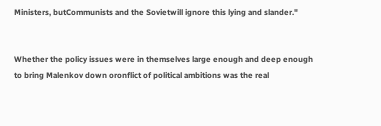Ministers, butCommunists and the Sovietwill ignore this lying and slander."


Whether the policy issues were in themselves large enough and deep enough to bring Malenkov down oronflict of political ambitions was the real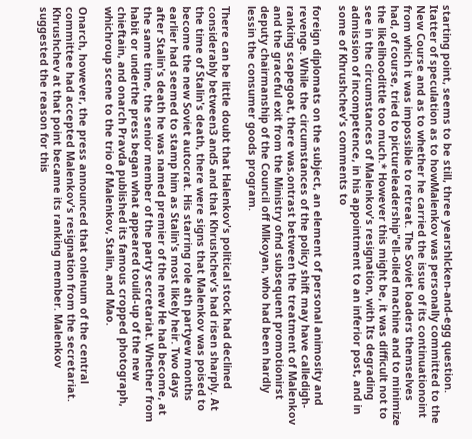starting point, seems to be still, three yearshlcken-and-egg question. Itatter of speculation as to howMalenkov was personally committed to the New Course and as to whether he carried the issue of its continuationoint from which it was impossible to retreat. The Soviet loaders themselves had, of course, tried to pictureleadership"ell-oiled machine and to minimize the likelihoodittle too much.* However this might be, it was difficult not to see in the circumstances of Malenkov's resignation, with Its degrading admission of incompetence, in his appointment to an inferior post, and in some of Khrushchev's comments to

foreign diplomats on the subject, an element of personal animosity and revenge. While the circumstances of the policy shift may have calledigh-ranking scapegoat, there was,ontrast between the treatment of Malenkov and the graceful exit from the Ministry ofnd subsequent promotionirst deputy chairmanship of the Council off Mlkoyan, who had been hardly lessin the consumer goods program.

There can be little doubt that Halenkov's political stock had declined considerably between3 and5 and that Khrushchev's had risen sharply. At the time of Stalin's death, there were signs that Malenkov was poised to become the new Soviet autocrat. His starring role ath partyew months earlier had seemed to stamp him as Stalin's most likely heir. Two days after Stalin's death he was named premier of the new He had become, at the same time, the senior member of the party secretariat. Whether from habit or underthe press began what appeared touild-up of the new chieftain, and onarch Pravda published its famous cropped photograph, whichroup scene to the trio of Malenkov, Stalin, and Mao.

Onarch, however, the press announced that onlenum of the central committee had accepted Malenkov's resignation from the secretariat. Khrushchev at that point became its ranking member. Malenkov suggested the reason for this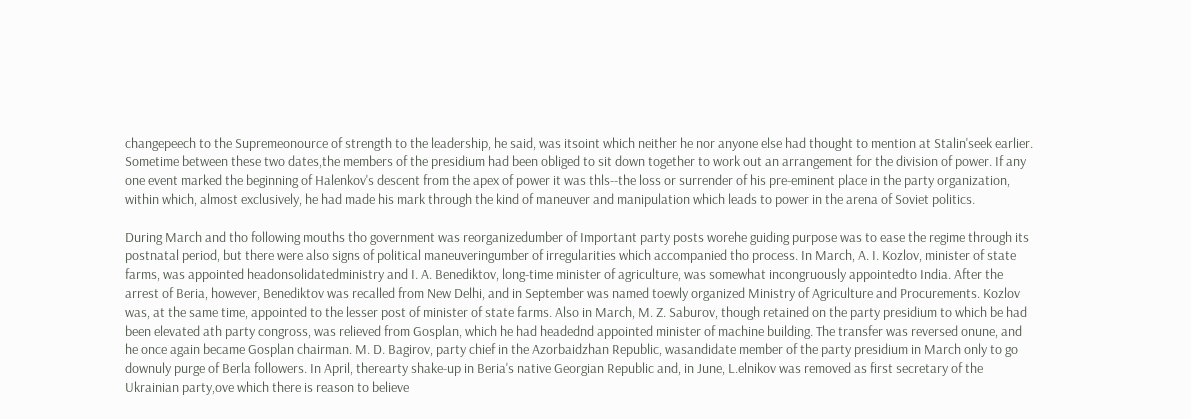changepeech to the Supremeonource of strength to the leadership, he said, was itsoint which neither he nor anyone else had thought to mention at Stalin'seek earlier. Sometime between these two dates,the members of the presidium had been obliged to sit down together to work out an arrangement for the division of power. If any one event marked the beginning of Halenkov's descent from the apex of power it was thls--the loss or surrender of his pre-eminent place in the party organization, within which, almost exclusively, he had made his mark through the kind of maneuver and manipulation which leads to power in the arena of Soviet politics.

During March and tho following mouths tho government was reorganizedumber of Important party posts worehe guiding purpose was to ease the regime through its postnatal period, but there were also signs of political maneuveringumber of irregularities which accompanied tho process. In March, A. I. Kozlov, minister of state farms, was appointed headonsolidatedministry and I. A. Benediktov, long-time minister of agriculture, was somewhat incongruously appointedto India. After the arrest of Beria, however, Benediktov was recalled from New Delhi, and in September was named toewly organized Ministry of Agriculture and Procurements. Kozlov was, at the same time, appointed to the lesser post of minister of state farms. Also in March, M. Z. Saburov, though retained on the party presidium to which be had been elevated ath party congross, was relieved from Gosplan, which he had headednd appointed minister of machine building. The transfer was reversed onune, and he once again became Gosplan chairman. M. D. Bagirov, party chief in the Azorbaidzhan Republic, wasandidate member of the party presidium in March only to go downuly purge of Berla followers. In April, therearty shake-up in Beria's native Georgian Republic and, in June, L.elnikov was removed as first secretary of the Ukrainian party,ove which there is reason to believe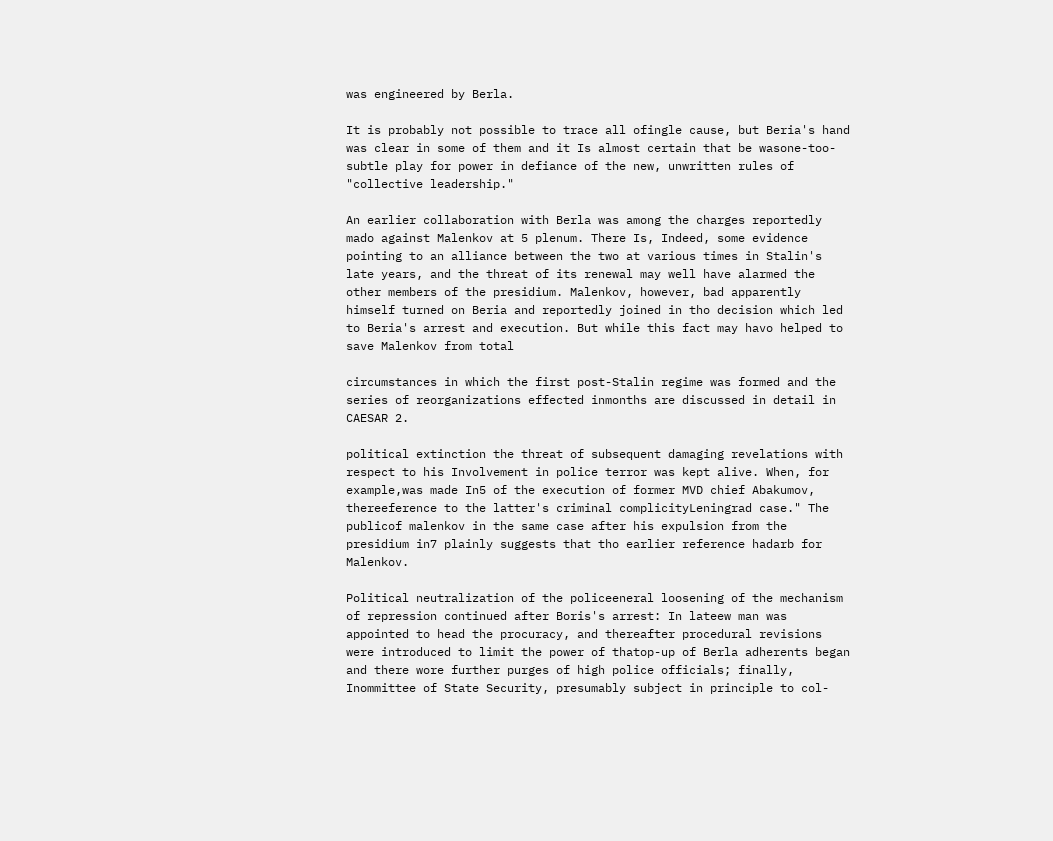was engineered by Berla.

It is probably not possible to trace all ofingle cause, but Beria's hand was clear in some of them and it Is almost certain that be wasone-too-subtle play for power in defiance of the new, unwritten rules of "collective leadership."

An earlier collaboration with Berla was among the charges reportedly mado against Malenkov at 5 plenum. There Is, Indeed, some evidence pointing to an alliance between the two at various times in Stalin's late years, and the threat of its renewal may well have alarmed the other members of the presidium. Malenkov, however, bad apparently himself turned on Beria and reportedly joined in tho decision which led to Beria's arrest and execution. But while this fact may havo helped to save Malenkov from total

circumstances in which the first post-Stalin regime was formed and the series of reorganizations effected inmonths are discussed in detail in CAESAR 2.

political extinction the threat of subsequent damaging revelations with respect to his Involvement in police terror was kept alive. When, for example,was made In5 of the execution of former MVD chief Abakumov, thereeference to the latter's criminal complicityLeningrad case." The publicof malenkov in the same case after his expulsion from the presidium in7 plainly suggests that tho earlier reference hadarb for Malenkov.

Political neutralization of the policeeneral loosening of the mechanism of repression continued after Boris's arrest: In lateew man was appointed to head the procuracy, and thereafter procedural revisions were introduced to limit the power of thatop-up of Berla adherents began and there wore further purges of high police officials; finally, Inommittee of State Security, presumably subject in principle to col-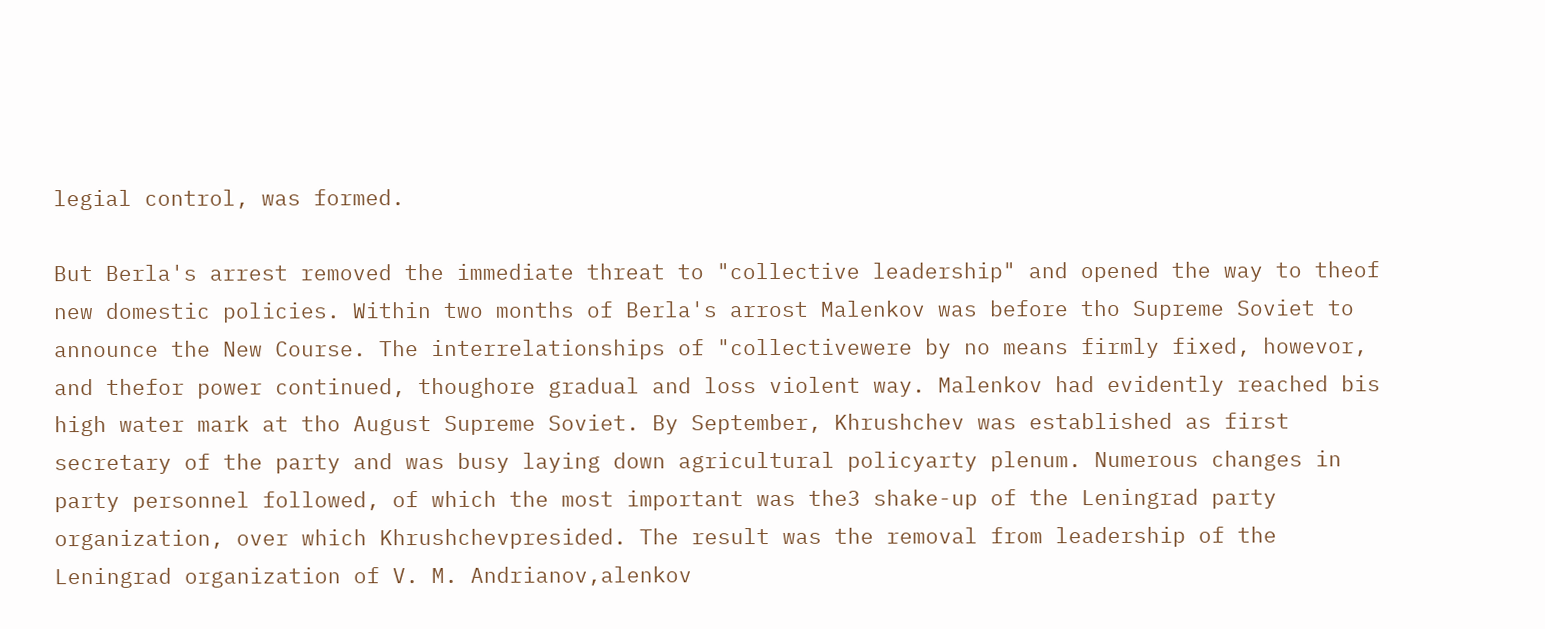legial control, was formed.

But Berla's arrest removed the immediate threat to "collective leadership" and opened the way to theof new domestic policies. Within two months of Berla's arrost Malenkov was before tho Supreme Soviet to announce the New Course. The interrelationships of "collectivewere by no means firmly fixed, howevor, and thefor power continued, thoughore gradual and loss violent way. Malenkov had evidently reached bis high water mark at tho August Supreme Soviet. By September, Khrushchev was established as first secretary of the party and was busy laying down agricultural policyarty plenum. Numerous changes in party personnel followed, of which the most important was the3 shake-up of the Leningrad party organization, over which Khrushchevpresided. The result was the removal from leadership of the Leningrad organization of V. M. Andrianov,alenkov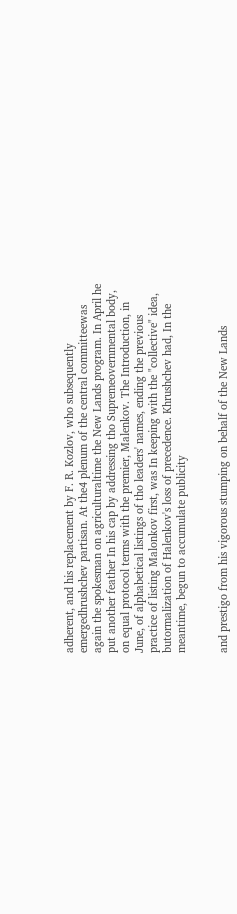adherent, and his replacement by F. R. Kozlov, who subsequently emergedhrushchev partisan. At the4 plenum of the central committeewas again the spokesman on agriculturaltime the New Lands program. In April he put another feather In his cap by addressing tho Supremeovernmental body, on equal protocol terms with the premier, Malenkov. The Introduction, in June, of alphabetical listings of tho leaders' names, ending the previous practice of listing Malonkov first, was In keeping with the "collective" idea, butormalization of Halenkov's loss of precedence. Khrushchev had, In the meantime, begun to accumulate publicity


and prestigo from his vigorous stumping on behalf of the New Lands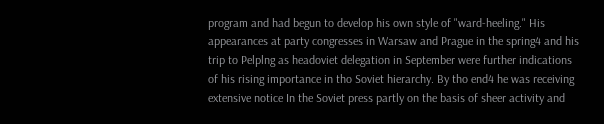program and had begun to develop his own style of "ward-heeling." His appearances at party congresses in Warsaw and Prague in the spring4 and his trip to Pelplng as headoviet delegation in September were further indications of his rising importance in tho Soviet hierarchy. By tho end4 he was receiving extensive notice In the Soviet press partly on the basis of sheer activity and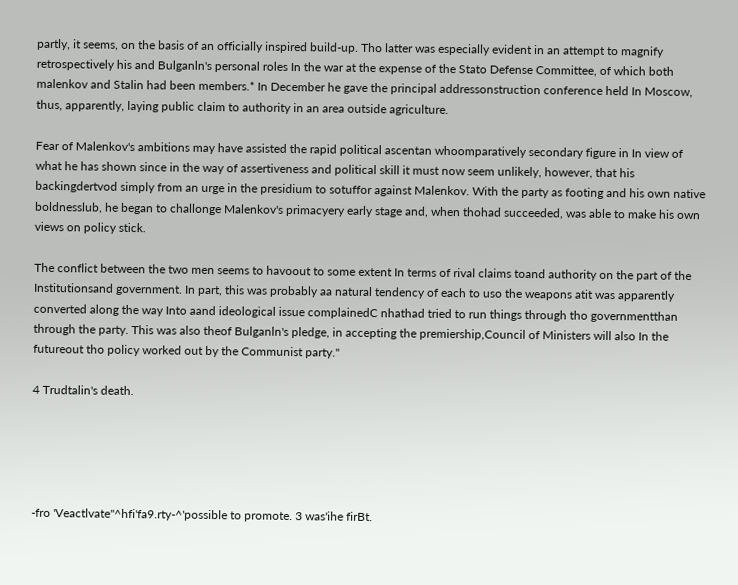partly, it seems, on the basis of an officially inspired build-up. Tho latter was especially evident in an attempt to magnify retrospectively his and Bulganln's personal roles In the war at the expense of the Stato Defense Committee, of which both malenkov and Stalin had been members.* In December he gave the principal addressonstruction conference held In Moscow, thus, apparently, laying public claim to authority in an area outside agriculture.

Fear of Malenkov's ambitions may have assisted the rapid political ascentan whoomparatively secondary figure in In view of what he has shown since in the way of assertiveness and political skill it must now seem unlikely, however, that his backingdertvod simply from an urge in the presidium to sotuffor against Malenkov. With the party as footing and his own native boldnesslub, he began to challonge Malenkov's primacyery early stage and, when thohad succeeded, was able to make his own views on policy stick.

The conflict between the two men seems to havoout to some extent In terms of rival claims toand authority on the part of the Institutionsand government. In part, this was probably aa natural tendency of each to uso the weapons atit was apparently converted along the way Into aand ideological issue complainedC nhathad tried to run things through tho governmentthan through the party. This was also theof Bulganln's pledge, in accepting the premiership,Council of Ministers will also In the futureout tho policy worked out by the Communist party."

4 Trudtalin's death.





-fro 'Veactlvate"^hfi'fa9.rty-^'possible to promote. 3 was'ihe firBt.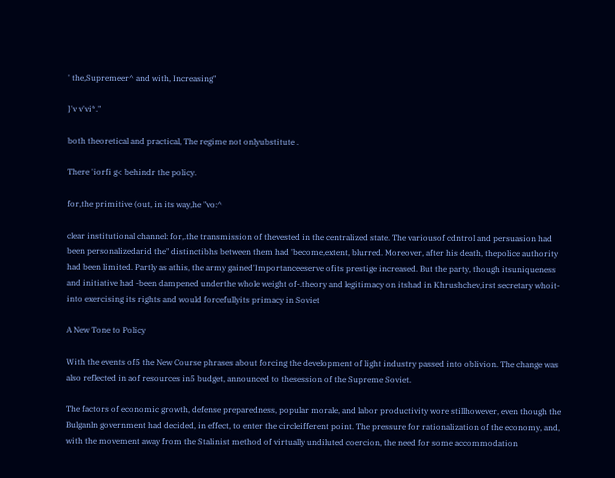' the,Supremeer^ and with, Increasing"

}'v v'vi*."

both theoretical and practical, The regime not onlyubstitute .

There 'iorfi g< behindr the policy.

for,the primitive (out, in its way,he "vo:^

clear institutional channel: for,.the transmission of thevested in the centralized state. The variousof cdntrol and persuasion had been personalizedarid the" distinctibhs between them had 'become,extent, blurred. Moreover, after his death, thepolice authority had been limited. Partly as athis, the army gained'Importanceeserve ofits prestige increased. But the party, though itsuniqueness and initiative had -been dampened underthe whole weight of-.theory and legitimacy on itshad in Khrushchev,irst secretary whoit-into exercising its rights and would forcefullyits primacy in Soviet

A New Tone to Policy

With the events of5 the New Course phrases about forcing the development of light industry passed into oblivion. The change was also reflected in aof resources in5 budget, announced to thesession of the Supreme Soviet.

The factors of economic growth, defense preparedness, popular morale, and labor productivity wore stillhowever, even though the Bulganln government had decided, in effect, to enter the circleifferent point. The pressure for rationalization of the economy, and, with the movement away from the Stalinist method of virtually undiluted coercion, the need for some accommodation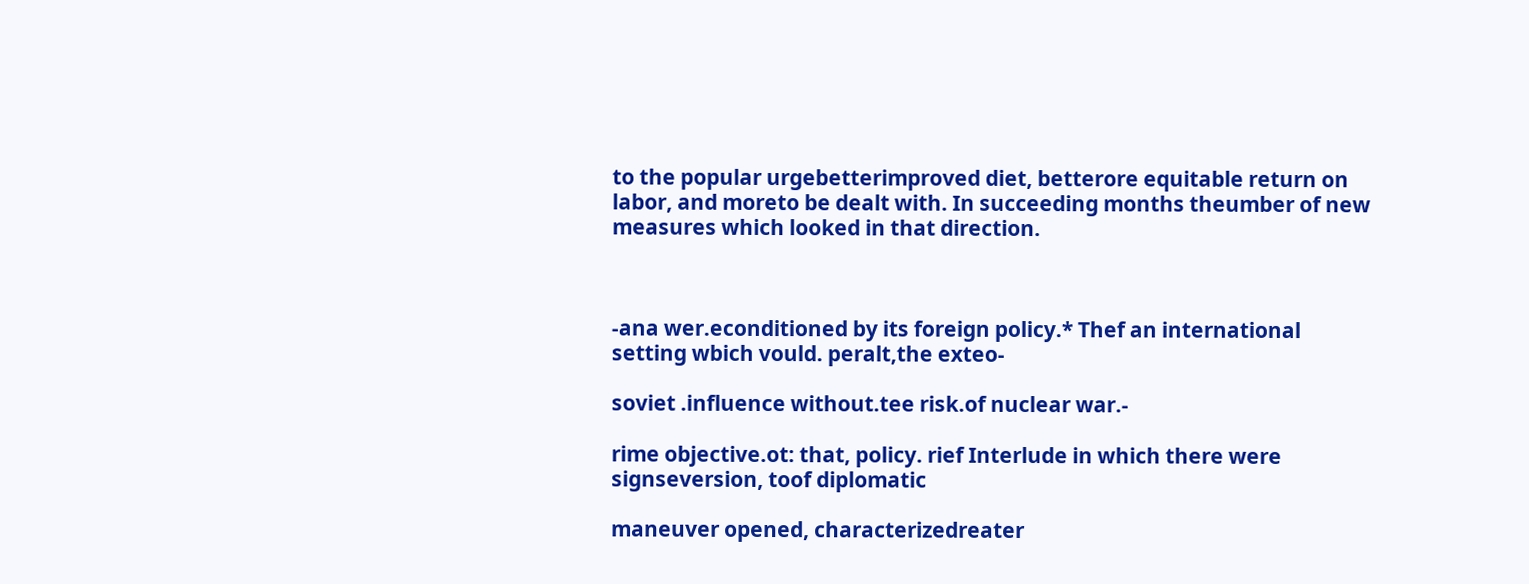to the popular urgebetterimproved diet, betterore equitable return on labor, and moreto be dealt with. In succeeding months theumber of new measures which looked in that direction.



-ana wer.econditioned by its foreign policy.* Thef an international setting wbich vould. peralt,the exteo-

soviet .influence without.tee risk.of nuclear war.-

rime objective.ot: that, policy. rief Interlude in which there were signseversion, toof diplomatic

maneuver opened, characterizedreater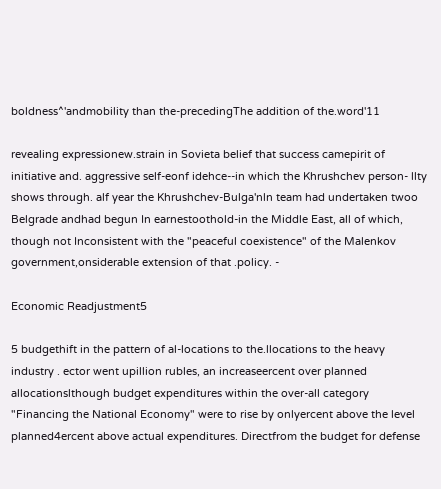boldness^'andmobility than the-precedingThe addition of the.word'11

revealing expressionew.strain in Sovieta belief that success camepirit of initiative and. aggressive self-eonf idehce--in which the Khrushchev person- llty shows through. alf year the Khrushchev-Bulga'nln team had undertaken twoo Belgrade andhad begun In earnestoothold-in the Middle East, all of which, though not Inconsistent with the "peaceful coexistence" of the Malenkov government,onsiderable extension of that .policy. -

Economic Readjustment5

5 budgethift in the pattern of al-locations to the.llocations to the heavy industry . ector went upillion rubles, an increaseercent over planned allocationslthough budget expenditures within the over-all category "Financing the National Economy" were to rise by onlyercent above the level planned4ercent above actual expenditures. Directfrom the budget for defense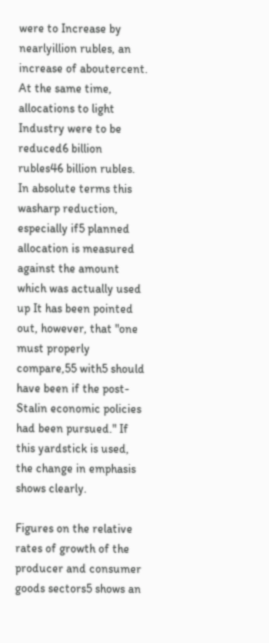were to Increase by nearlyillion rubles, an increase of aboutercent. At the same time, allocations to light Industry were to be reduced6 billion rubles46 billion rubles. In absolute terms this washarp reduction, especially if5 planned allocation is measured against the amount which was actually used up It has been pointed out, however, that "one must properly compare,55 with5 should have been if the post-Stalin economic policies had been pursued." If this yardstick is used, the change in emphasis shows clearly.

Figures on the relative rates of growth of the producer and consumer goods sectors5 shows an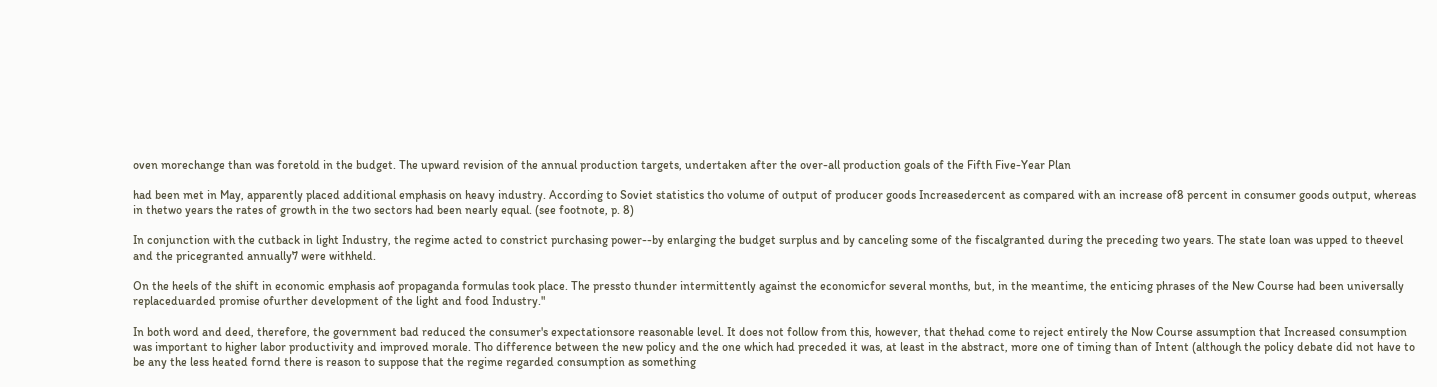oven morechange than was foretold in the budget. The upward revision of the annual production targets, undertaken after the over-all production goals of the Fifth Five-Year Plan

had been met in May, apparently placed additional emphasis on heavy industry. According to Soviet statistics tho volume of output of producer goods Increasedercent as compared with an increase of8 percent in consumer goods output, whereas in thetwo years the rates of growth in the two sectors had been nearly equal. (see footnote, p. 8)

In conjunction with the cutback in light Industry, the regime acted to constrict purchasing power--by enlarging the budget surplus and by canceling some of the fiscalgranted during the preceding two years. The state loan was upped to theevel and the pricegranted annually7 were withheld.

On the heels of the shift in economic emphasis aof propaganda formulas took place. The pressto thunder intermittently against the economicfor several months, but, in the meantime, the enticing phrases of the New Course had been universally replaceduarded promise ofurther development of the light and food Industry."

In both word and deed, therefore, the government bad reduced the consumer's expectationsore reasonable level. It does not follow from this, however, that thehad come to reject entirely the Now Course assumption that Increased consumption was important to higher labor productivity and improved morale. Tho difference between the new policy and the one which had preceded it was, at least in the abstract, more one of timing than of Intent (although the policy debate did not have to be any the less heated fornd there is reason to suppose that the regime regarded consumption as something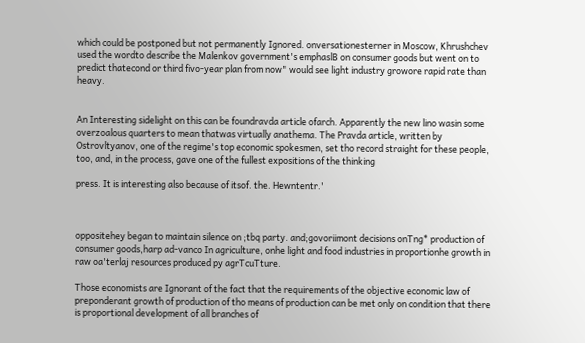which could be postponed but not permanently Ignored. onversationesterner in Moscow, Khrushchev used the wordto describe the Malenkov government's emphaslB on consumer goods but went on to predict thatecond or third fivo-year plan from now" would see light industry growore rapid rate than heavy.


An Interesting sidelight on this can be foundravda article ofarch. Apparently the new lino wasin some overzoalous quarters to mean thatwas virtually anathema. The Pravda article, written by Ostrovltyanov, one of the regime's top economic spokesmen, set tho record straight for these people, too, and, in the process, gave one of the fullest expositions of the thinking

press. It is interesting also because of itsof. the. Hewntentr.'



oppositehey began to maintain silence on ;tbq party. and;govoriimont decisions onTng* production of consumer goods,harp ad-vanco In agriculture, onhe light and food industries in proportionhe growth in raw oa'terlaj resources produced py agrTcuTture.

Those economists are Ignorant of the fact that the requirements of the objective economic law of preponderant growth of production of tho means of production can be met only on condition that there is proportional development of all branches of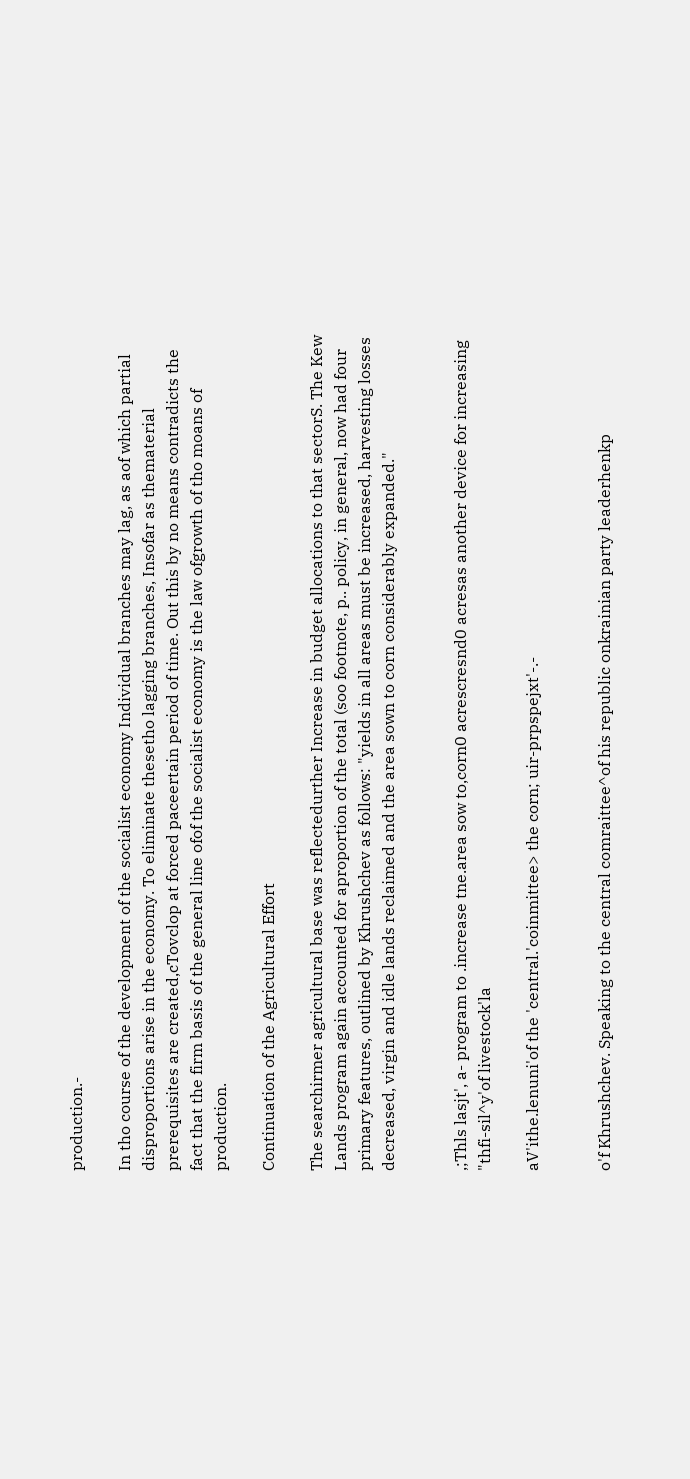production.-

In tho course of the development of the socialist economy Individual branches may lag, as aof which partial disproportions arise in the economy. To eliminate thesetho lagging branches, Insofar as thematerial prerequisites are created,cTovclop at forced paceertain period of time. Out this by no means contradicts the fact that the firm basis of the general line ofof the socialist economy is the law ofgrowth of tho moans of production.

Continuation of the Agricultural Effort

The searchirmer agricultural base was reflectedurther Increase in budget allocations to that sectorS. The Kew Lands program again accounted for aproportion of the total (soo footnote, p.. policy, in general, now had four primary features, outlined by Khrushchev as follows: "yields in all areas must be increased, harvesting losses decreased, virgin and idle lands reclaimed and the area sown to corn considerably expanded."


,;Thls lasjt', a- program to .increase tne.area sow to,corn0 acrescresnd0 acresas another device for increasing "thfi-sil^y'of livestock'la

aV'ithe.lenuni'of the 'central.'coinmittee> the corn; uir-prpspejxt'-.-


o'f Khrushchev. Speaking to the central comraittee^of his republic onkrainian party leaderhenkp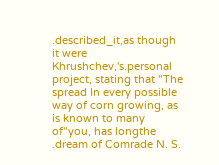.described_it,as though it were Khrushchev,'s.personal project, stating that "The spread In every possible way of corn growing, as is known to many of"you, has longthe .dream of Comrade N. S.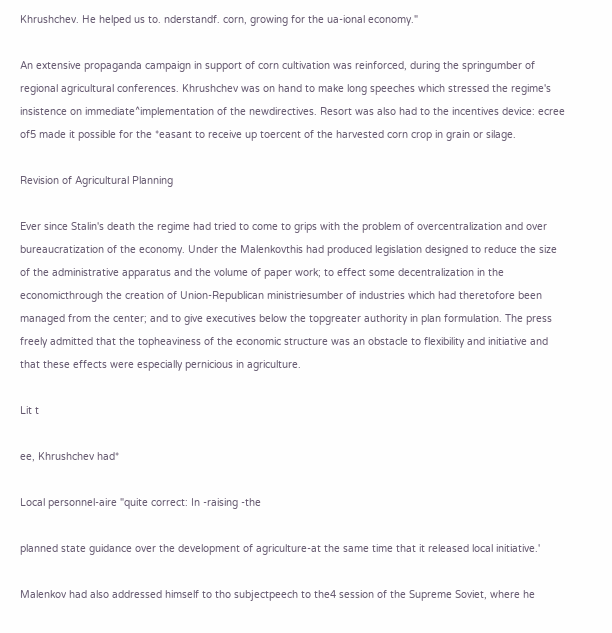Khrushchev. He helped us to. nderstandf. corn, growing for the ua-ional economy."

An extensive propaganda campaign in support of corn cultivation was reinforced, during the springumber of regional agricultural conferences. Khrushchev was on hand to make long speeches which stressed the regime's insistence on immediate^implementation of the newdirectives. Resort was also had to the incentives device: ecree of5 made it possible for the *easant to receive up toercent of the harvested corn crop in grain or silage.

Revision of Agricultural Planning

Ever since Stalin's death the regime had tried to come to grips with the problem of overcentralization and over bureaucratization of the economy. Under the Malenkovthis had produced legislation designed to reduce the size of the administrative apparatus and the volume of paper work; to effect some decentralization in the economicthrough the creation of Union-Republican ministriesumber of industries which had theretofore been managed from the center; and to give executives below the topgreater authority in plan formulation. The press freely admitted that the topheaviness of the economic structure was an obstacle to flexibility and initiative and that these effects were especially pernicious in agriculture.

Lit t

ee, Khrushchev had*

Local personnel-aire "quite correct: In -raising -the

planned state guidance over the development of agriculture-at the same time that it released local initiative.'

Malenkov had also addressed himself to tho subjectpeech to the4 session of the Supreme Soviet, where he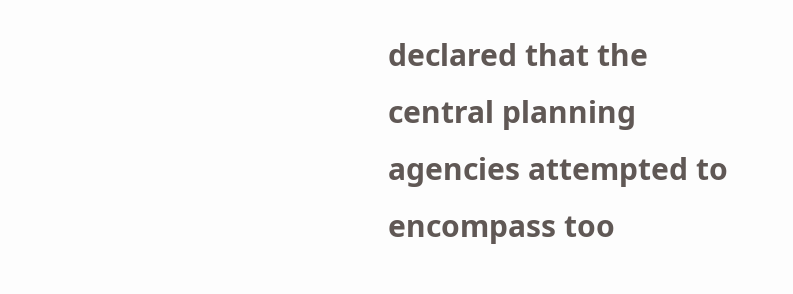declared that the central planning agencies attempted to encompass too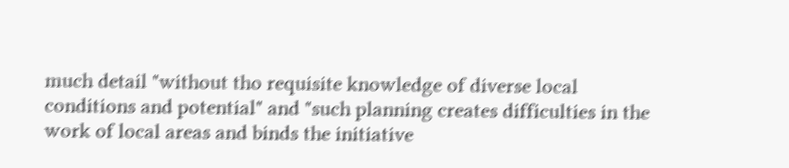much detail "without tho requisite knowledge of diverse local conditions and potential" and "such planning creates difficulties in the work of local areas and binds the initiative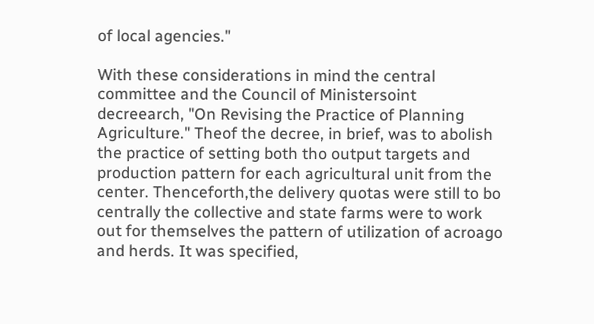of local agencies."

With these considerations in mind the central committee and the Council of Ministersoint decreearch, "On Revising the Practice of Planning Agriculture." Theof the decree, in brief, was to abolish the practice of setting both tho output targets and production pattern for each agricultural unit from the center. Thenceforth,the delivery quotas were still to bo centrally the collective and state farms were to work out for themselves the pattern of utilization of acroago and herds. It was specified,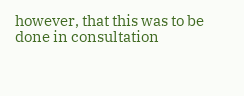however, that this was to be done in consultation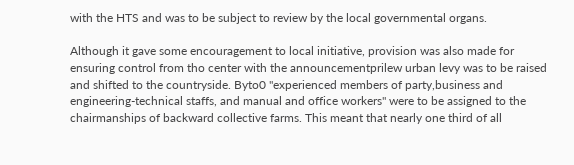with the HTS and was to be subject to review by the local governmental organs.

Although it gave some encouragement to local initiative, provision was also made for ensuring control from tho center with the announcementprilew urban levy was to be raised and shifted to the countryside. Byto0 "experienced members of party,business and engineering-technical staffs, and manual and office workers" were to be assigned to the chairmanships of backward collective farms. This meant that nearly one third of all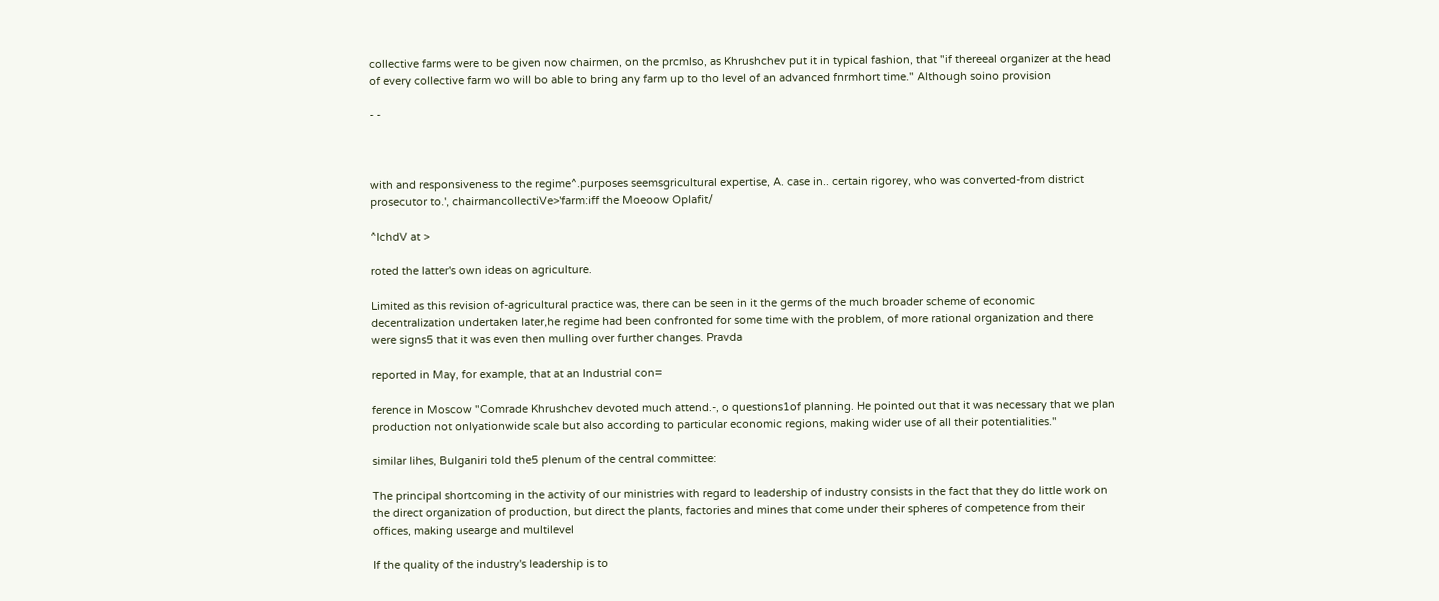collective farms were to be given now chairmen, on the prcmlso, as Khrushchev put it in typical fashion, that "if thereeal organizer at the head of every collective farm wo will bo able to bring any farm up to tho level of an advanced fnrmhort time." Although soino provision

- -



with and responsiveness to the regime^.purposes seemsgricultural expertise, A. case in.. certain rigorey, who was converted-from district prosecutor to.', chairmancollectiVe>'farm:iff the Moeoow Oplafit/

^IchdV at >

roted the latter's own ideas on agriculture.

Limited as this revision of-agricultural practice was, there can be seen in it the germs of the much broader scheme of economic decentralization undertaken later,he regime had been confronted for some time with the problem, of more rational organization and there were signs5 that it was even then mulling over further changes. Pravda

reported in May, for example, that at an Industrial con=

ference in Moscow "Comrade Khrushchev devoted much attend.-, o questions1of planning. He pointed out that it was necessary that we plan production not onlyationwide scale but also according to particular economic regions, making wider use of all their potentialities."

similar lihes, Bulganiri told the5 plenum of the central committee:

The principal shortcoming in the activity of our ministries with regard to leadership of industry consists in the fact that they do little work on the direct organization of production, but direct the plants, factories and mines that come under their spheres of competence from their offices, making usearge and multilevel

If the quality of the industry's leadership is to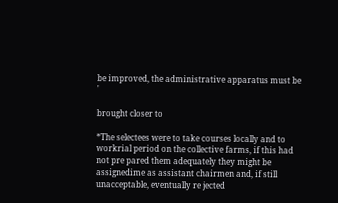be improved, the administrative apparatus must be '

brought closer to

*The selectees were to take courses locally and to workrial period on the collective farms, if this had not pre pared them adequately they might be assignedime as assistant chairmen and, if still unacceptable, eventually re jected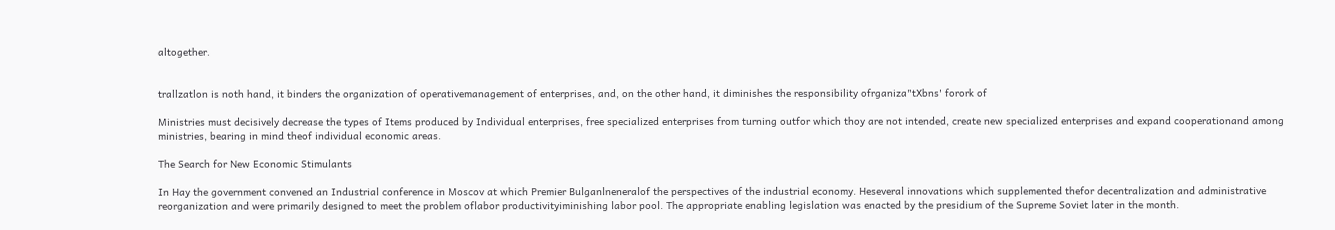altogether.


trallzatlon is noth hand, it binders the organization of operativemanagement of enterprises, and, on the other hand, it diminishes the responsibility ofrganiza"tXbns' forork of

Ministries must decisively decrease the types of Items produced by Individual enterprises, free specialized enterprises from turning outfor which thoy are not intended, create new specialized enterprises and expand cooperationand among ministries, bearing in mind theof individual economic areas.

The Search for New Economic Stimulants

In Hay the government convened an Industrial conference in Moscov at which Premier Bulganlneneralof the perspectives of the industrial economy. Heseveral innovations which supplemented thefor decentralization and administrative reorganization and were primarily designed to meet the problem oflabor productivityiminishing labor pool. The appropriate enabling legislation was enacted by the presidium of the Supreme Soviet later in the month.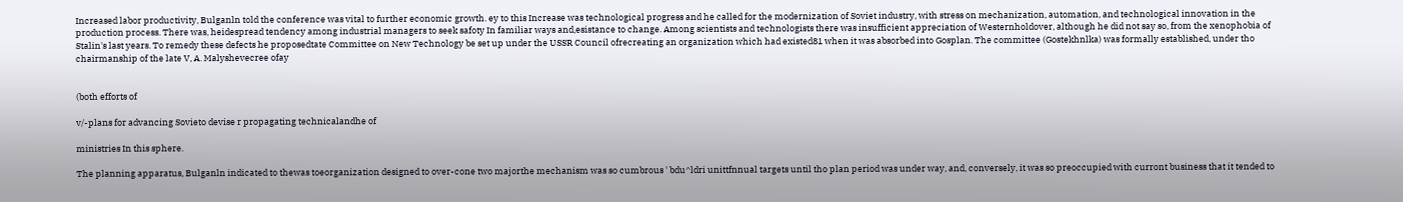Increased labor productivity, Bulganln told the conference was vital to further economic growth. ey to this Increase was technological progress and he called for the modernization of Soviet industry, with stress on mechanization, automation, and technological innovation in the production process. There was, heidespread tendency among industrial managers to seek safoty In familiar ways and,esistance to change. Among scientists and technologists there was insufficient appreciation of Westernholdover, although he did not say so, from the xenophobia of Stalin's last years. To remedy these defects he proposedtate Committee on New Technology be set up under the USSR Council ofrecreating an organization which had existed81 when it was absorbed into Gosplan. The committee (Gostekhnlka) was formally established, under tho chairmanship of the late V, A. Malyshevecree ofay


(both efforts of

v/-plans for advancing Sovieto devise r propagating technicalandhe of

ministries In this sphere.

The planning apparatus, Bulganln indicated to thewas toeorganization designed to over-cone two majorthe mechanism was so cumbrous ' bdu^ldri unittfnnual targets until tho plan period was under way, and, conversely, it was so preoccupied with curront business that it tended to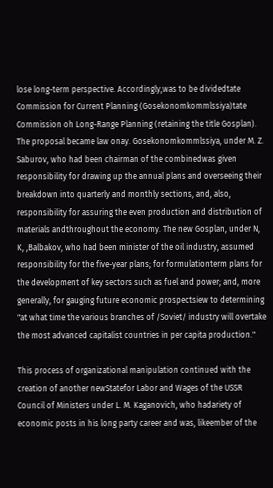lose long-term perspective. Accordingly,was to be dividedtate Commission for Current Planning (Gosekonomkommlssiya)tate Commission oh Long-Range Planning (retaining the title Gosplan). The proposal became law onay. Gosekonomkommlssiya, under M. Z. Saburov, who had been chairman of the combinedwas given responsibility for drawing up the annual plans and overseeing their breakdown into quarterly and monthly sections, and, also, responsibility for assuring the even production and distribution of materials andthroughout the economy. The new Gosplan, under N, K, ,Balbakov, who had been minister of the oil industry, assumed responsibility for the five-year plans; for formulationterm plans for the development of key sectors such as fuel and power; and, more generally, for gauging future economic prospectsiew to determining "at what time the various branches of /Soviet/ industry will overtake the most advanced capitalist countries in per capita production."

This process of organizational manipulation continued with the creation of another newStatefor Labor and Wages of the USSR Council of Ministers under L. M. Kaganovich, who hadariety of economic posts in his long party career and was, likeember of the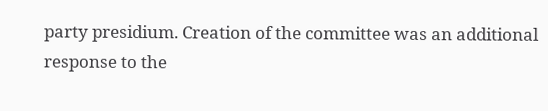party presidium. Creation of the committee was an additional response to the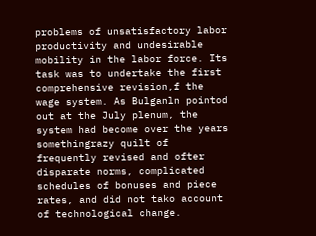problems of unsatisfactory labor productivity and undesirable mobility in the labor force. Its task was to undertake the first comprehensive revision,f the wage system. As Bulganln pointod out at the July plenum, the system had become over the years somethingrazy quilt of frequently revised and ofter disparate norms, complicated schedules of bonuses and piece rates, and did not tako account of technological change.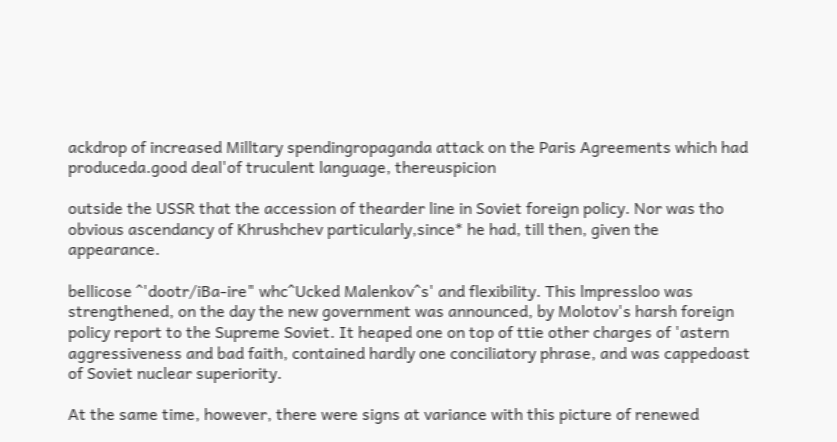ackdrop of increased Milltary spendingropaganda attack on the Paris Agreements which had produceda.good deal'of truculent language, thereuspicion

outside the USSR that the accession of thearder line in Soviet foreign policy. Nor was tho obvious ascendancy of Khrushchev particularly,since* he had, till then, given the appearance.

bellicose ^'dootr/iBa-ire" whc^Ucked Malenkov^s' and flexibility. This lmpressloo was strengthened, on the day the new government was announced, by Molotov's harsh foreign policy report to the Supreme Soviet. It heaped one on top of ttie other charges of 'astern aggressiveness and bad faith, contained hardly one conciliatory phrase, and was cappedoast of Soviet nuclear superiority.

At the same time, however, there were signs at variance with this picture of renewed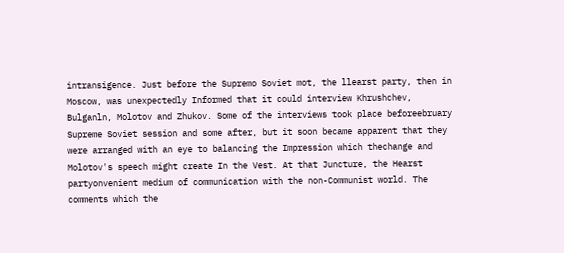intransigence. Just before the Supremo Soviet mot, the llearst party, then in Moscow, was unexpectedly Informed that it could interview Khrushchev, Bulganln, Molotov and Zhukov. Some of the interviews took place beforeebruary Supreme Soviet session and some after, but it soon became apparent that they were arranged with an eye to balancing the Impression which thechange and Molotov's speech might create In the Vest. At that Juncture, the Hearst partyonvenient medium of communication with the non-Communist world. The comments which the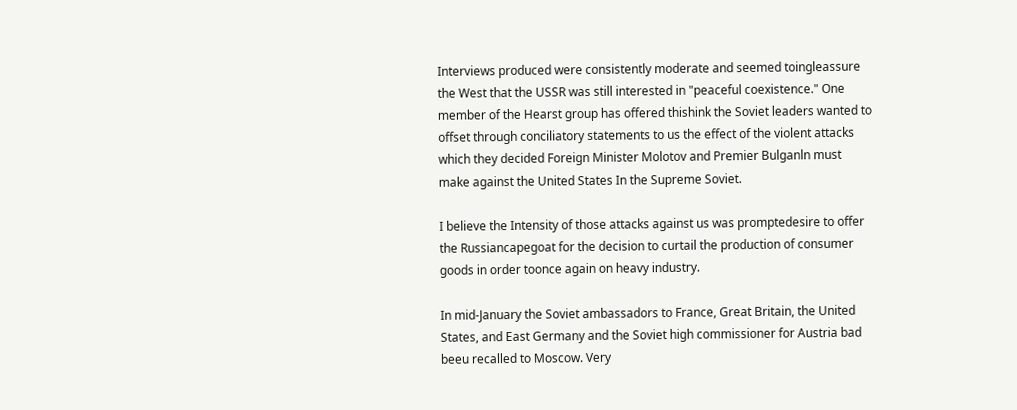Interviews produced were consistently moderate and seemed toingleassure the West that the USSR was still interested in "peaceful coexistence." One member of the Hearst group has offered thishink the Soviet leaders wanted to offset through conciliatory statements to us the effect of the violent attacks which they decided Foreign Minister Molotov and Premier Bulganln must make against the United States In the Supreme Soviet.

I believe the Intensity of those attacks against us was promptedesire to offer the Russiancapegoat for the decision to curtail the production of consumer goods in order toonce again on heavy industry.

In mid-January the Soviet ambassadors to France, Great Britain, the United States, and East Germany and the Soviet high commissioner for Austria bad beeu recalled to Moscow. Very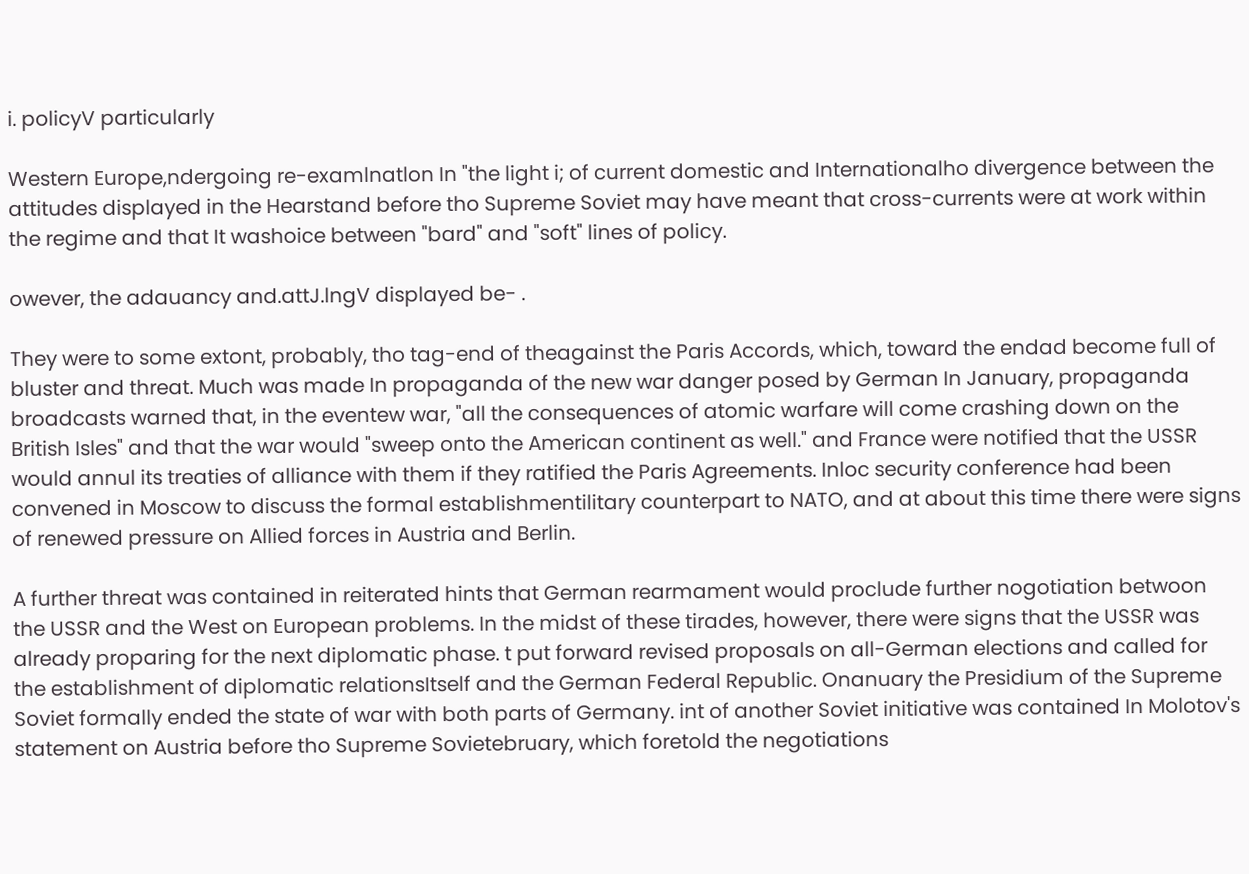i. policyV particularly

Western Europe,ndergoing re-examlnatlon In "the light i; of current domestic and Internationalho divergence between the attitudes displayed in the Hearstand before tho Supreme Soviet may have meant that cross-currents were at work within the regime and that It washoice between "bard" and "soft" lines of policy.

owever, the adauancy and.attJ.lngV displayed be- .

They were to some extont, probably, tho tag-end of theagainst the Paris Accords, which, toward the endad become full of bluster and threat. Much was made In propaganda of the new war danger posed by German In January, propaganda broadcasts warned that, in the eventew war, "all the consequences of atomic warfare will come crashing down on the British Isles" and that the war would "sweep onto the American continent as well." and France were notified that the USSR would annul its treaties of alliance with them if they ratified the Paris Agreements. Inloc security conference had been convened in Moscow to discuss the formal establishmentilitary counterpart to NATO, and at about this time there were signs of renewed pressure on Allied forces in Austria and Berlin.

A further threat was contained in reiterated hints that German rearmament would proclude further nogotiation betwoon the USSR and the West on European problems. In the midst of these tirades, however, there were signs that the USSR was already proparing for the next diplomatic phase. t put forward revised proposals on all-German elections and called for the establishment of diplomatic relationsItself and the German Federal Republic. Onanuary the Presidium of the Supreme Soviet formally ended the state of war with both parts of Germany. int of another Soviet initiative was contained In Molotov's statement on Austria before tho Supreme Sovietebruary, which foretold the negotiations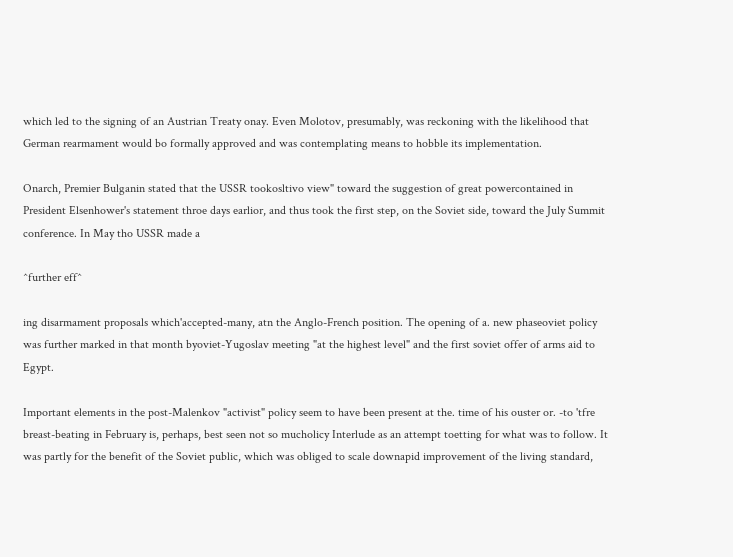which led to the signing of an Austrian Treaty onay. Even Molotov, presumably, was reckoning with the likelihood that German rearmament would bo formally approved and was contemplating means to hobble its implementation.

Onarch, Premier Bulganin stated that the USSR tookosltivo view" toward the suggestion of great powercontained in President Elsenhower's statement throe days earlior, and thus took the first step, on the Soviet side, toward the July Summit conference. In May tho USSR made a

^further eff^

ing disarmament proposals which'accepted-many, atn the Anglo-French position. The opening of a. new phaseoviet policy was further marked in that month byoviet-Yugoslav meeting "at the highest level" and the first soviet offer of arms aid to Egypt.

Important elements in the post-Malenkov "activist" policy seem to have been present at the. time of his ouster or. -to 'tfre breast-beating in February is, perhaps, best seen not so mucholicy Interlude as an attempt toetting for what was to follow. It was partly for the benefit of the Soviet public, which was obliged to scale downapid improvement of the living standard,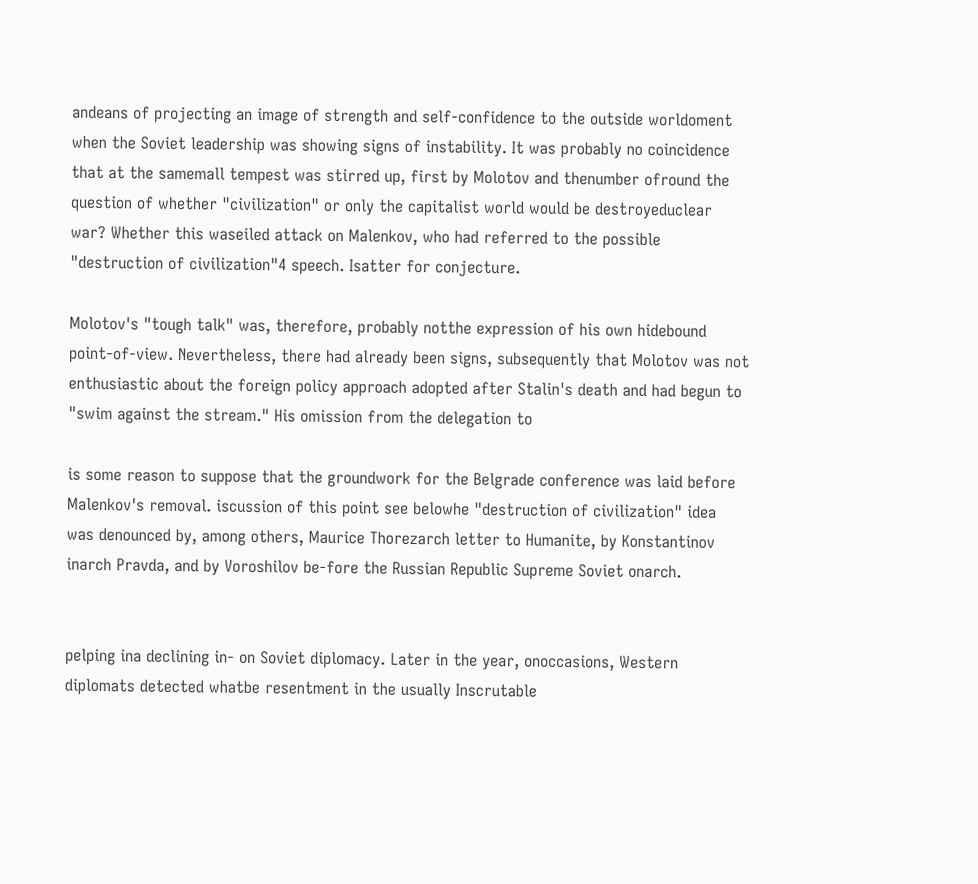andeans of projecting an image of strength and self-confidence to the outside worldoment when the Soviet leadership was showing signs of instability. It was probably no coincidence that at the samemall tempest was stirred up, first by Molotov and thenumber ofround the question of whether "civilization" or only the capitalist world would be destroyeduclear war? Whether this waseiled attack on Malenkov, who had referred to the possible "destruction of civilization"4 speech. Isatter for conjecture.

Molotov's "tough talk" was, therefore, probably notthe expression of his own hidebound point-of-view. Nevertheless, there had already been signs, subsequently that Molotov was not enthusiastic about the foreign policy approach adopted after Stalin's death and had begun to "swim against the stream." His omission from the delegation to

is some reason to suppose that the groundwork for the Belgrade conference was laid before Malenkov's removal. iscussion of this point see belowhe "destruction of civilization" idea was denounced by, among others, Maurice Thorezarch letter to Humanite, by Konstantinov inarch Pravda, and by Voroshilov be-fore the Russian Republic Supreme Soviet onarch.


pelping ina declining in- on Soviet diplomacy. Later in the year, onoccasions, Western diplomats detected whatbe resentment in the usually Inscrutable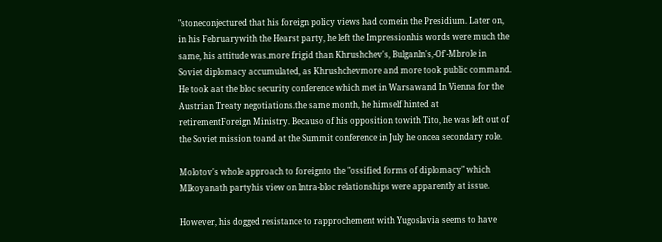"stoneconjectured that his foreign policy views had comein the Presidium. Later on, in his Februarywith the Hearst party, he left the Impressionhis words were much the same, his attitude was.more frigid than Khrushchev's, Bulganln's,-Of'-Mbrole in Soviet diplomacy accumulated, as Khrushchevmore and more took public command. He took aat the bloc security conference which met in Warsawand In Vienna for the Austrian Treaty negotiations.the same month, he himself hinted at retirementForeign Ministry. Becauso of his opposition towith Tito, he was left out of the Soviet mission toand at the Summit conference in July he oncea secondary role.

Molotov's whole approach to foreignto the "ossified forms of diplomacy" which Mlkoyanath partyhis view on lntra-bloc relationships were apparently at issue.

However, his dogged resistance to rapprochement with Yugoslavia seems to have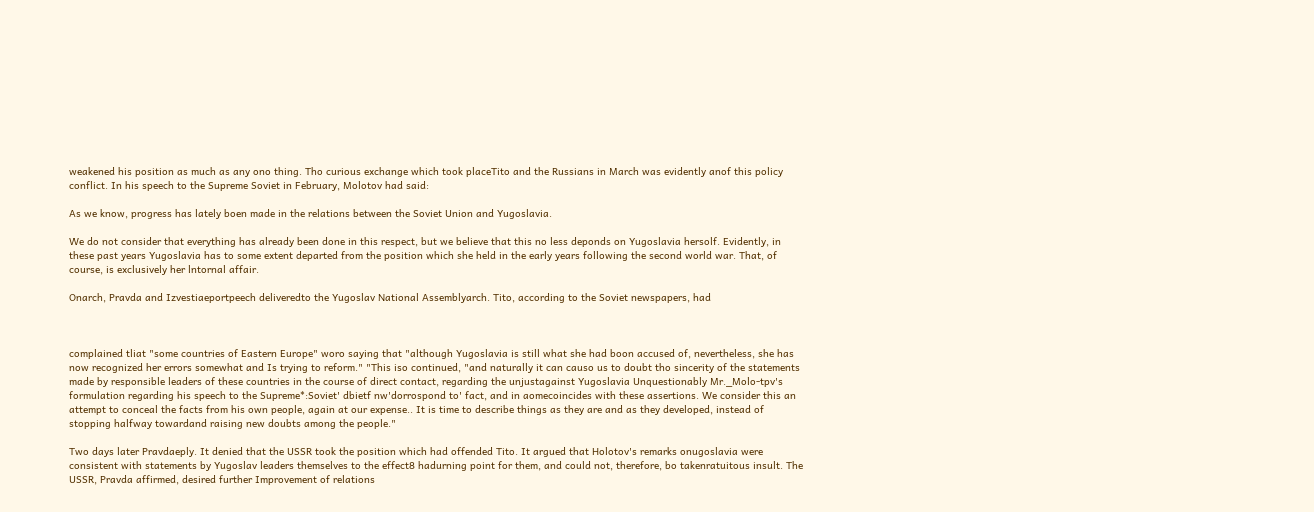weakened his position as much as any ono thing. Tho curious exchange which took placeTito and the Russians in March was evidently anof this policy conflict. In his speech to the Supreme Soviet in February, Molotov had said:

As we know, progress has lately boen made in the relations between the Soviet Union and Yugoslavia.

We do not consider that everything has already been done in this respect, but we believe that this no less deponds on Yugoslavia hersolf. Evidently, in these past years Yugoslavia has to some extent departed from the position which she held in the early years following the second world war. That, of course, is exclusively her lntornal affair.

Onarch, Pravda and Izvestiaeportpeech deliveredto the Yugoslav National Assemblyarch. Tito, according to the Soviet newspapers, had



complained tliat "some countries of Eastern Europe" woro saying that "although Yugoslavia is still what she had boon accused of, nevertheless, she has now recognized her errors somewhat and Is trying to reform." "This iso continued, "and naturally it can causo us to doubt tho sincerity of the statements made by responsible leaders of these countries in the course of direct contact, regarding the unjustagainst Yugoslavia Unquestionably Mr._Molo-tpv's formulation regarding his speech to the Supreme*:Soviet' dbietf nw'dorrospond to' fact, and in aomecoincides with these assertions. We consider this an attempt to conceal the facts from his own people, again at our expense.. It is time to describe things as they are and as they developed, instead of stopping halfway towardand raising new doubts among the people."

Two days later Pravdaeply. It denied that the USSR took the position which had offended Tito. It argued that Holotov's remarks onugoslavia were consistent with statements by Yugoslav leaders themselves to the effect8 hadurning point for them, and could not, therefore, bo takenratuitous insult. The USSR, Pravda affirmed, desired further Improvement of relations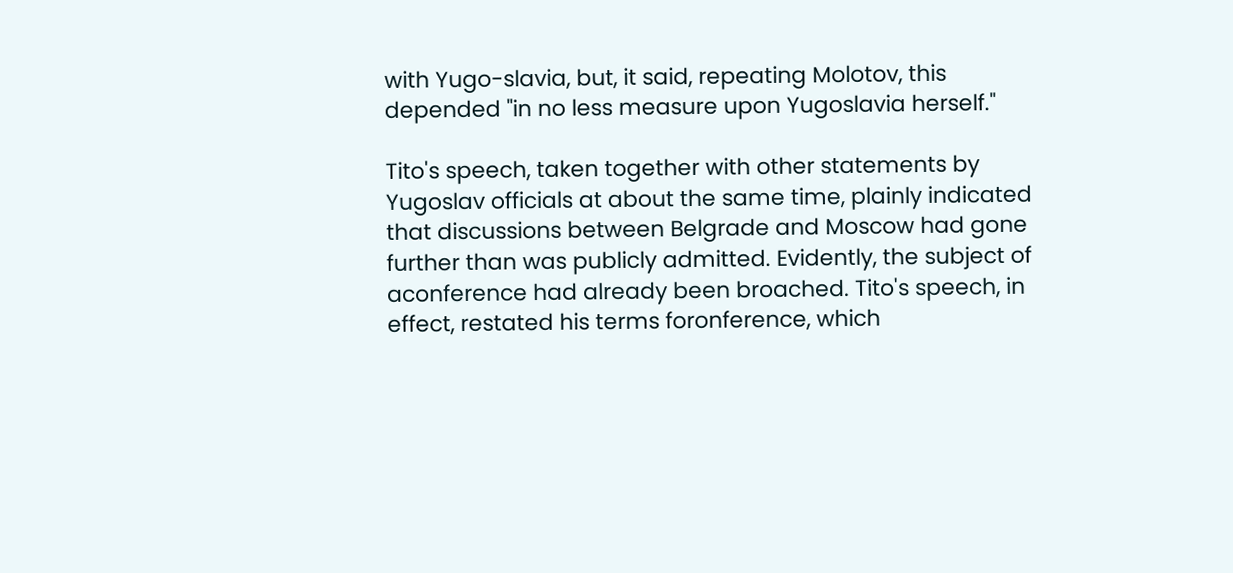with Yugo-slavia, but, it said, repeating Molotov, this depended "in no less measure upon Yugoslavia herself."

Tito's speech, taken together with other statements by Yugoslav officials at about the same time, plainly indicated that discussions between Belgrade and Moscow had gone further than was publicly admitted. Evidently, the subject of aconference had already been broached. Tito's speech, in effect, restated his terms foronference, which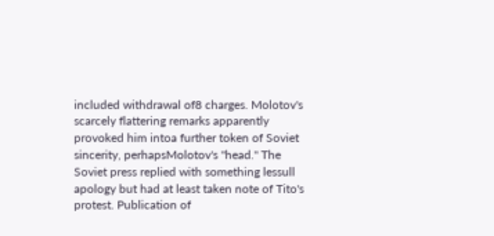included withdrawal of8 charges. Molotov's scarcely flattering remarks apparently provoked him intoa further token of Soviet sincerity, perhapsMolotov's "head." The Soviet press replied with something lessull apology but had at least taken note of Tito's protest. Publication of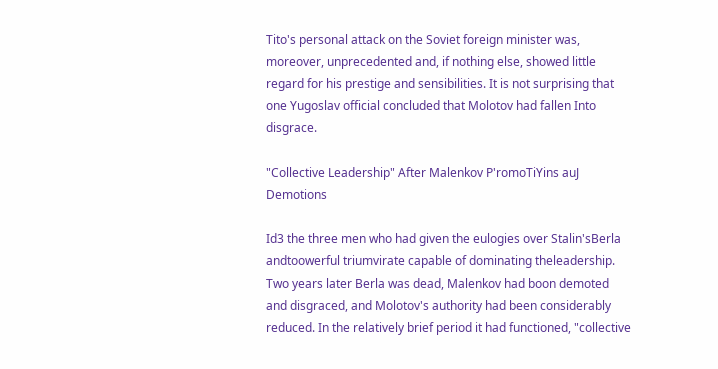Tito's personal attack on the Soviet foreign minister was, moreover, unprecedented and, if nothing else, showed little regard for his prestige and sensibilities. It is not surprising that one Yugoslav official concluded that Molotov had fallen Into disgrace.

"Collective Leadership" After Malenkov P'romoTiYins auJ Demotions

Id3 the three men who had given the eulogies over Stalin'sBerla andtoowerful triumvirate capable of dominating theleadership. Two years later Berla was dead, Malenkov had boon demoted and disgraced, and Molotov's authority had been considerably reduced. In the relatively brief period it had functioned, "collective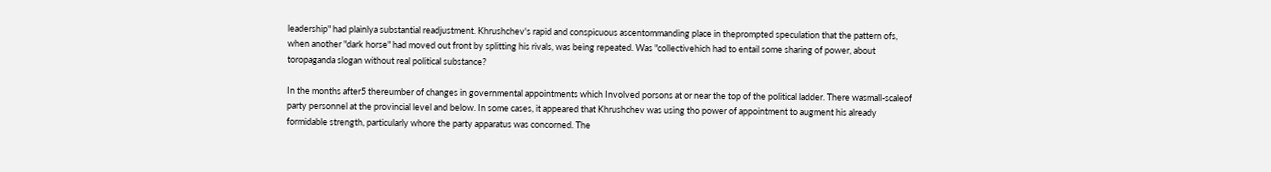leadership" had plainlya substantial readjustment. Khrushchev's rapid and conspicuous ascentommanding place in theprompted speculation that the pattern ofs, when another "dark horse" had moved out front by splitting his rivals, was being repeated. Was "collectivehich had to entail some sharing of power, about toropaganda slogan without real political substance?

In the months after5 thereumber of changes in governmental appointments which Involved porsons at or near the top of the political ladder. There wasmall-scaleof party personnel at the provincial level and below. In some cases, it appeared that Khrushchev was using tho power of appointment to augment his already formidable strength, particularly whore the party apparatus was concorned. The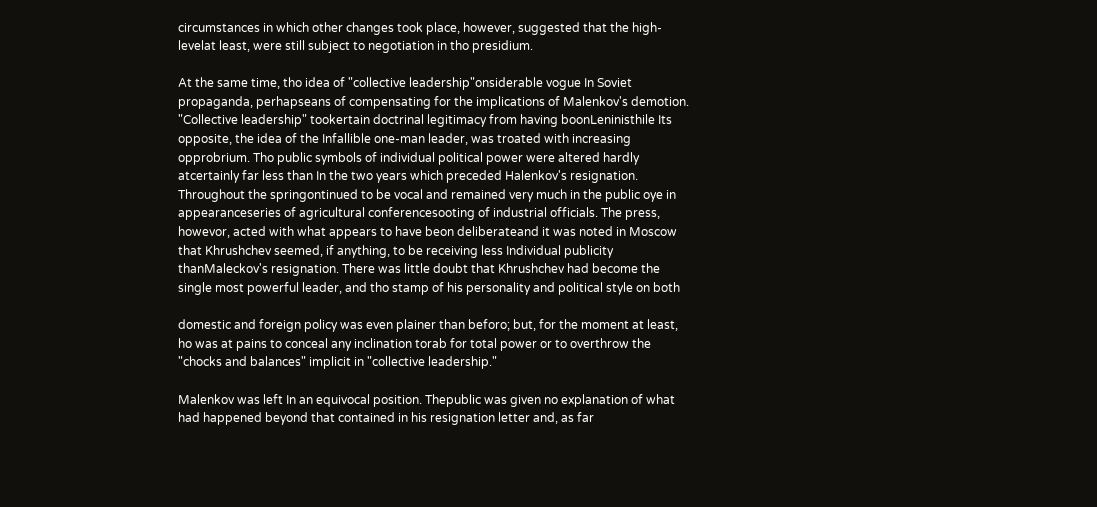circumstances in which other changes took place, however, suggested that the high-levelat least, were still subject to negotiation in tho presidium.

At the same time, tho idea of "collective leadership"onsiderable vogue In Soviet propaganda, perhapseans of compensating for the implications of Malenkov's demotion. "Collective leadership" tookertain doctrinal legitimacy from having boonLeninisthile Its opposite, the idea of the Infallible one-man leader, was troated with increasing opprobrium. Tho public symbols of individual political power were altered hardly atcertainly far less than In the two years which preceded Halenkov's resignation. Throughout the springontinued to be vocal and remained very much in the public oye in appearanceseries of agricultural conferencesooting of industrial officials. The press, howevor, acted with what appears to have beon deliberateand it was noted in Moscow that Khrushchev seemed, if anything, to be receiving less Individual publicity thanMaleckov's resignation. There was little doubt that Khrushchev had become the single most powerful leader, and tho stamp of his personality and political style on both

domestic and foreign policy was even plainer than beforo; but, for the moment at least, ho was at pains to conceal any inclination torab for total power or to overthrow the "chocks and balances" implicit in "collective leadership."

Malenkov was left In an equivocal position. Thepublic was given no explanation of what had happened beyond that contained in his resignation letter and, as far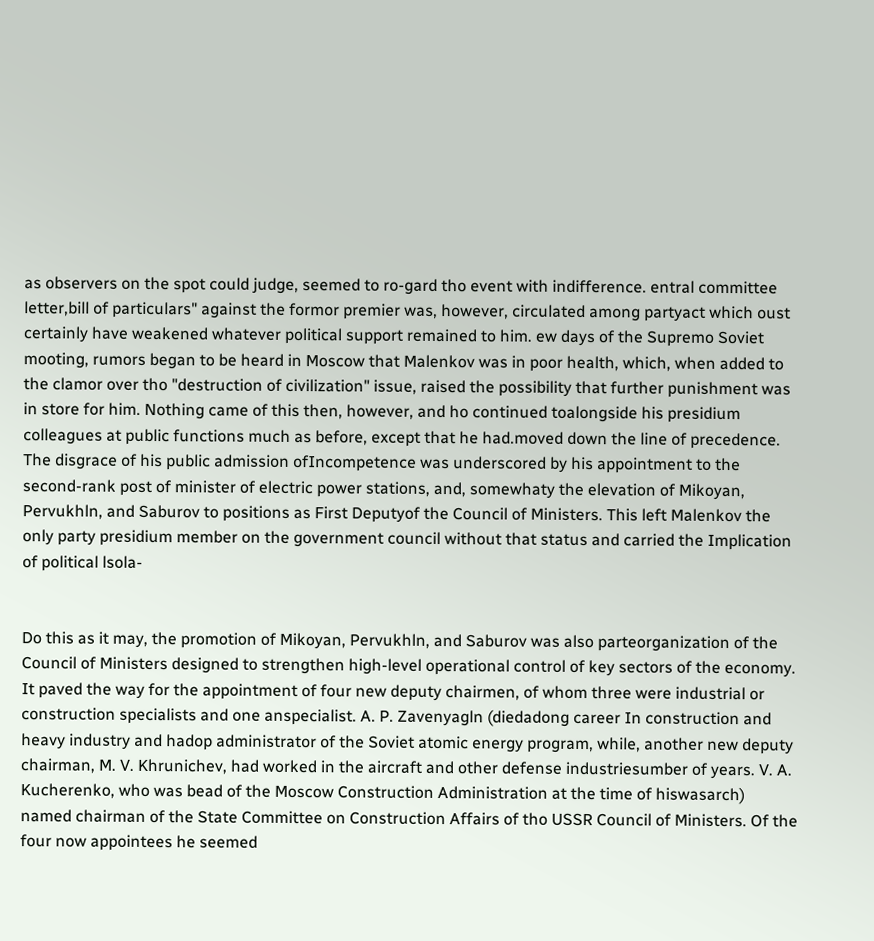as observers on the spot could judge, seemed to ro-gard tho event with indifference. entral committee letter,bill of particulars" against the formor premier was, however, circulated among partyact which oust certainly have weakened whatever political support remained to him. ew days of the Supremo Soviet mooting, rumors began to be heard in Moscow that Malenkov was in poor health, which, when added to the clamor over tho "destruction of civilization" issue, raised the possibility that further punishment was in store for him. Nothing came of this then, however, and ho continued toalongside his presidium colleagues at public functions much as before, except that he had.moved down the line of precedence. The disgrace of his public admission ofIncompetence was underscored by his appointment to the second-rank post of minister of electric power stations, and, somewhaty the elevation of Mikoyan, Pervukhln, and Saburov to positions as First Deputyof the Council of Ministers. This left Malenkov the only party presidium member on the government council without that status and carried the Implication of political lsola-


Do this as it may, the promotion of Mikoyan, Pervukhln, and Saburov was also parteorganization of the Council of Ministers designed to strengthen high-level operational control of key sectors of the economy. It paved the way for the appointment of four new deputy chairmen, of whom three were industrial or construction specialists and one anspecialist. A. P. Zavenyagln (diedadong career In construction and heavy industry and hadop administrator of the Soviet atomic energy program, while, another new deputy chairman, M. V. Khrunichev, had worked in the aircraft and other defense industriesumber of years. V. A. Kucherenko, who was bead of the Moscow Construction Administration at the time of hiswasarch) named chairman of the State Committee on Construction Affairs of tho USSR Council of Ministers. Of the four now appointees he seemed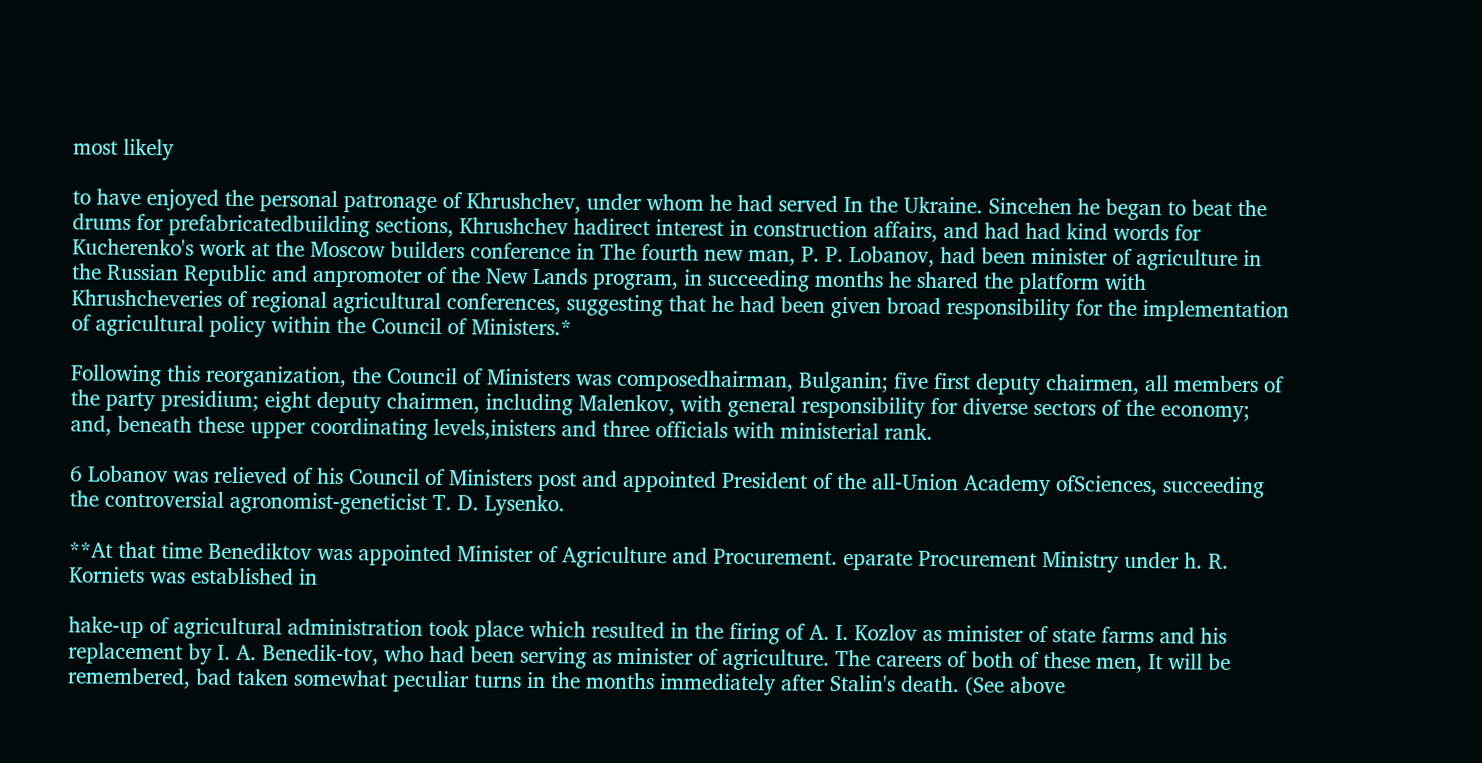most likely

to have enjoyed the personal patronage of Khrushchev, under whom he had served In the Ukraine. Sincehen he began to beat the drums for prefabricatedbuilding sections, Khrushchev hadirect interest in construction affairs, and had had kind words for Kucherenko's work at the Moscow builders conference in The fourth new man, P. P. Lobanov, had been minister of agriculture in the Russian Republic and anpromoter of the New Lands program, in succeeding months he shared the platform with Khrushcheveries of regional agricultural conferences, suggesting that he had been given broad responsibility for the implementation of agricultural policy within the Council of Ministers.*

Following this reorganization, the Council of Ministers was composedhairman, Bulganin; five first deputy chairmen, all members of the party presidium; eight deputy chairmen, including Malenkov, with general responsibility for diverse sectors of the economy; and, beneath these upper coordinating levels,inisters and three officials with ministerial rank.

6 Lobanov was relieved of his Council of Ministers post and appointed President of the all-Union Academy ofSciences, succeeding the controversial agronomist-geneticist T. D. Lysenko.

**At that time Benediktov was appointed Minister of Agriculture and Procurement. eparate Procurement Ministry under h. R. Korniets was established in

hake-up of agricultural administration took place which resulted in the firing of A. I. Kozlov as minister of state farms and his replacement by I. A. Benedik-tov, who had been serving as minister of agriculture. The careers of both of these men, It will be remembered, bad taken somewhat peculiar turns in the months immediately after Stalin's death. (See above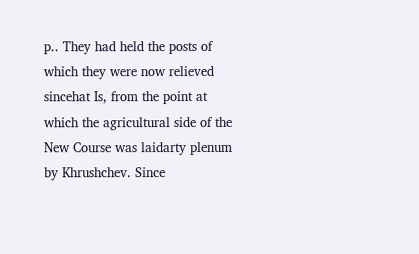p.. They had held the posts of which they were now relieved sincehat Is, from the point at which the agricultural side of the New Course was laidarty plenum by Khrushchev. Since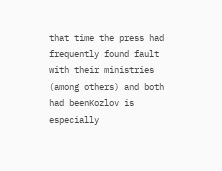that time the press had frequently found fault with their ministries (among others) and both had beenKozlov is especially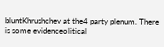bluntKhrushchev at the4 party plenum. There is some evidenceolitical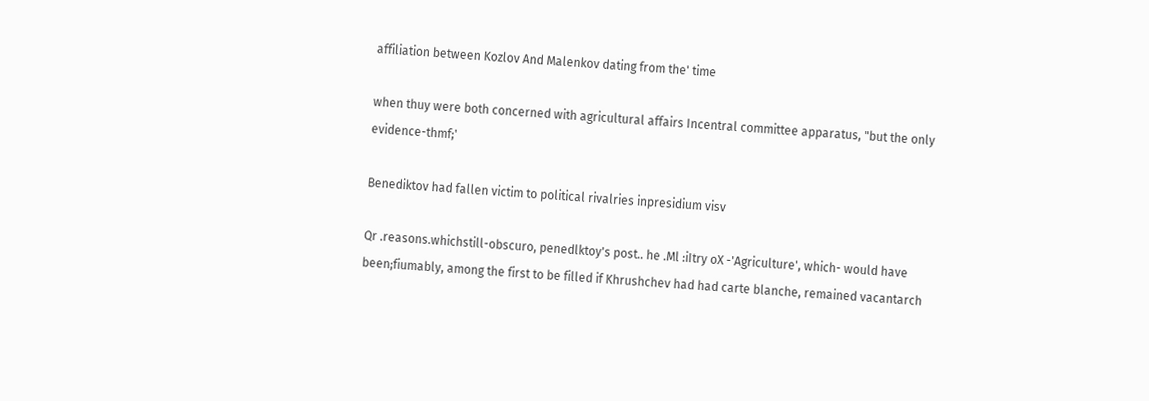affiliation between Kozlov And Malenkov dating from the' time

when thuy were both concerned with agricultural affairs Incentral committee apparatus, "but the only evidence-thmf;'

Benediktov had fallen victim to political rivalries inpresidium visv

Qr .reasons.whichstill-obscuro, penedlktoy's post.. he .Ml :iItry oX -'Agriculture', which- would have been;fiumably, among the first to be filled if Khrushchev had had carte blanche, remained vacantarch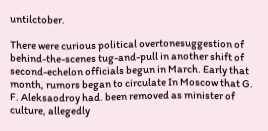untilctober.

There were curious political overtonesuggestion of behind-the-scenes tug-and-pull in another shift of second-echelon officials begun in March. Early that month, rumors began to circulate In Moscow that G. F. Aleksaodroy had. been removed as minister of culture, allegedly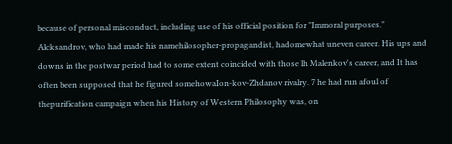because of personal misconduct, including use of his official position for "Immoral purposes." Alcksandrov, who had made his namehilosopher-propagandist, hadomewhat uneven career. His ups and downs in the postwar period had to some extent coincided with those lh Malenkov's career, and It has often been supposed that he figured somehowaIon-kov-Zhdanov rivalry. 7 he had run afoul of thepurification campaign when his History of Western Philosophy was, on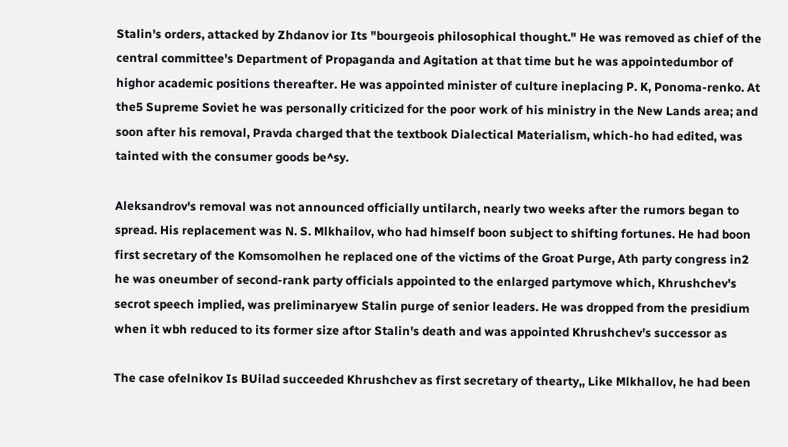Stalin's orders, attacked by Zhdanov ior Its "bourgeois philosophical thought." He was removed as chief of the central committee's Department of Propaganda and Agitation at that time but he was appointedumbor of highor academic positions thereafter. He was appointed minister of culture ineplacing P. K, Ponoma-renko. At the5 Supreme Soviet he was personally criticized for the poor work of his ministry in the New Lands area; and soon after his removal, Pravda charged that the textbook Dialectical Materialism, which-ho had edited, was tainted with the consumer goods be^sy.

Aleksandrov's removal was not announced officially untilarch, nearly two weeks after the rumors began to spread. His replacement was N. S. Mlkhailov, who had himself boon subject to shifting fortunes. He had boon first secretary of the Komsomolhen he replaced one of the victims of the Groat Purge, Ath party congress in2 he was oneumber of second-rank party officials appointed to the enlarged partymove which, Khrushchev's secrot speech implied, was preliminaryew Stalin purge of senior leaders. He was dropped from the presidium when it wbh reduced to its former size aftor Stalin's death and was appointed Khrushchev's successor as

The case ofelnikov Is BUilad succeeded Khrushchev as first secretary of thearty,, Like Mlkhallov, he had been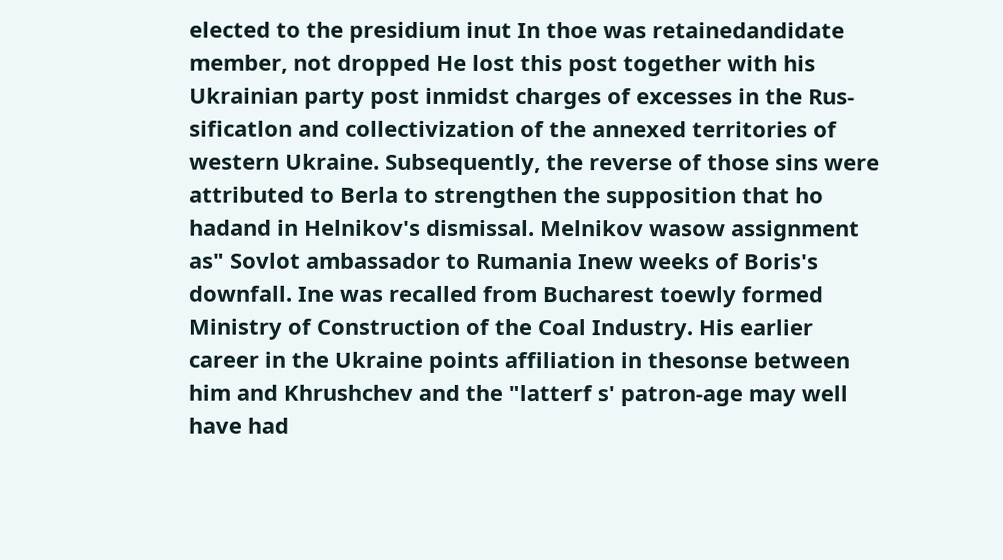elected to the presidium inut In thoe was retainedandidate member, not dropped He lost this post together with his Ukrainian party post inmidst charges of excesses in the Rus-sificatlon and collectivization of the annexed territories of western Ukraine. Subsequently, the reverse of those sins were attributed to Berla to strengthen the supposition that ho hadand in Helnikov's dismissal. Melnikov wasow assignment as" Sovlot ambassador to Rumania Inew weeks of Boris's downfall. Ine was recalled from Bucharest toewly formed Ministry of Construction of the Coal Industry. His earlier career in the Ukraine points affiliation in thesonse between him and Khrushchev and the "latterf s' patron-age may well have had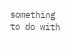something to do with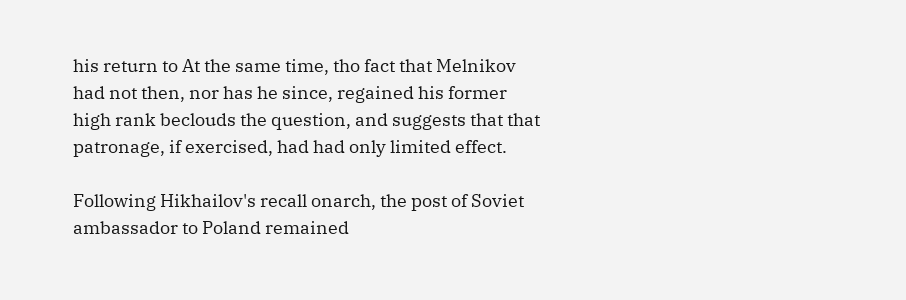his return to At the same time, tho fact that Melnikov had not then, nor has he since, regained his former high rank beclouds the question, and suggests that that patronage, if exercised, had had only limited effect.

Following Hikhailov's recall onarch, the post of Soviet ambassador to Poland remained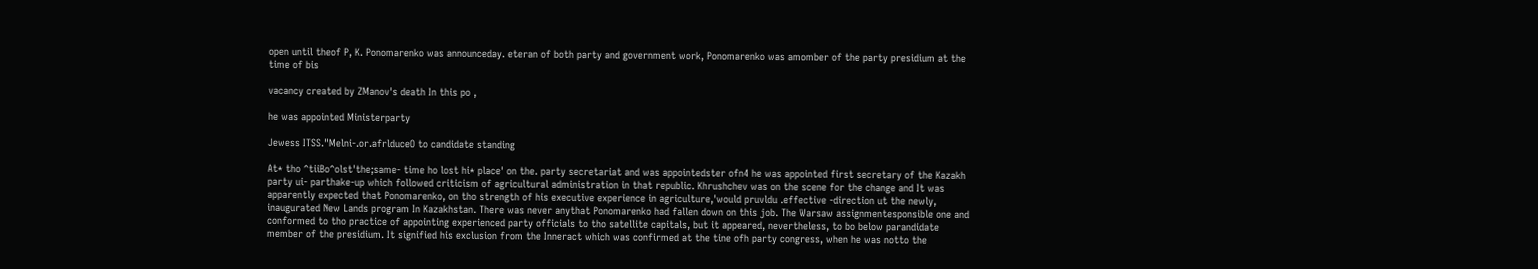open until theof P, K. Ponomarenko was announceday. eteran of both party and government work, Ponomarenko was amomber of the party presidium at the time of bis

vacancy created by ZManov's death In this po ,

he was appointed Ministerparty

Jewess ITSS."Melni-.or.afrlduceO to candidate standing

At* tho ^tiiBo^olst'the;same- time ho lost hi* place' on the. party secretariat and was appointedster ofn4 he was appointed first secretary of the Kazakh party ui- parthake-up which followed criticism of agricultural administration in that republic. Khrushchev was on the scene for the change and It was apparently expected that Ponomarenko, on tho strength of his executive experience in agriculture,'would pruvldu .effective -direction ut the newly, inaugurated New Lands program In Kazakhstan. There was never anythat Ponomarenko had fallen down on this job. The Warsaw assignmentesponsible one and conformed to tho practice of appointing experienced party officials to tho satellite capitals, but it appeared, nevertheless, to bo below parandidate member of the presidium. It signified his exclusion from the Inneract which was confirmed at the tine ofh party congress, when he was notto the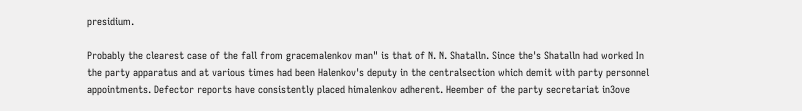presidium.

Probably the clearest case of the fall from gracemalenkov man" is that of N. N. Shatalln. Since the's Shatalln had worked In the party apparatus and at various times had been Halenkov's deputy in the centralsection which demit with party personnel appointments. Defector reports have consistently placed himalenkov adherent. Heember of the party secretariat in3ove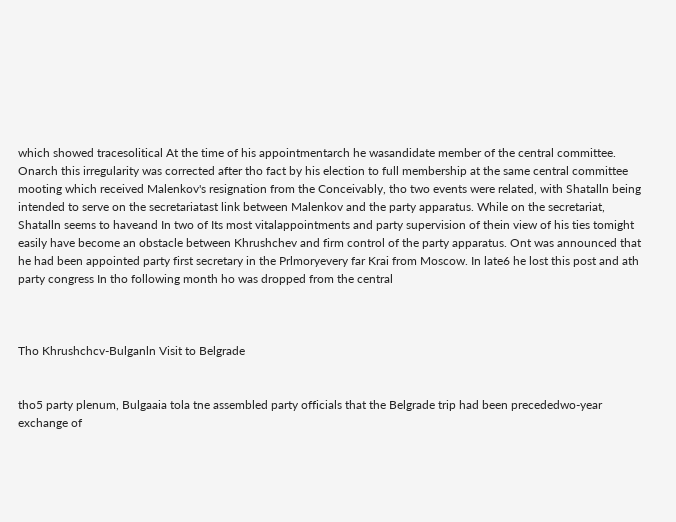which showed tracesolitical At the time of his appointmentarch he wasandidate member of the central committee. Onarch this irregularity was corrected after tho fact by his election to full membership at the same central committee mooting which received Malenkov's resignation from the Conceivably, tho two events were related, with Shatalln being intended to serve on the secretariatast link between Malenkov and the party apparatus. While on the secretariat, Shatalln seems to haveand In two of Its most vitalappointments and party supervision of thein view of his ties tomight easily have become an obstacle between Khrushchev and firm control of the party apparatus. Ont was announced that he had been appointed party first secretary in the Prlmoryevery far Krai from Moscow. In late6 he lost this post and ath party congress In tho following month ho was dropped from the central



Tho Khrushchcv-Bulganln Visit to Belgrade


tho5 party plenum, Bulgaaia tola tne assembled party officials that the Belgrade trip had been precededwo-year exchange of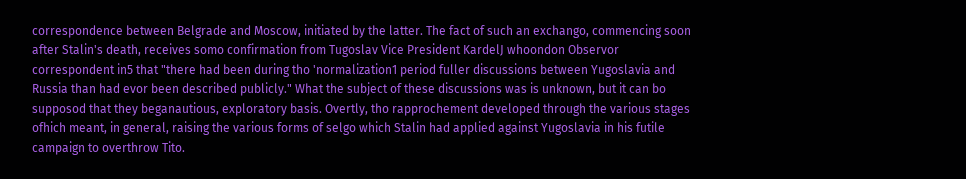correspondence between Belgrade and Moscow, initiated by the latter. The fact of such an exchango, commencing soon after Stalin's death, receives somo confirmation from Tugoslav Vice President KardelJ whoondon Observor correspondent in5 that "there had been during tho 'normalization1 period fuller discussions between Yugoslavia and Russia than had evor been described publicly." What the subject of these discussions was is unknown, but it can bo supposod that they beganautious, exploratory basis. Overtly, tho rapprochement developed through the various stages ofhich meant, in general, raising the various forms of selgo which Stalin had applied against Yugoslavia in his futile campaign to overthrow Tito.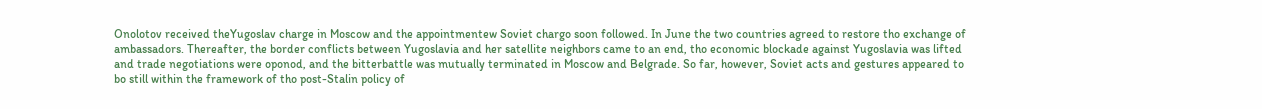Onolotov received theYugoslav charge in Moscow and the appointmentew Soviet chargo soon followed. In June the two countries agreed to restore tho exchange of ambassadors. Thereafter, the border conflicts between Yugoslavia and her satellite neighbors came to an end, tho economic blockade against Yugoslavia was lifted and trade negotiations were oponod, and the bitterbattle was mutually terminated in Moscow and Belgrade. So far, however, Soviet acts and gestures appeared to bo still within the framework of tho post-Stalin policy of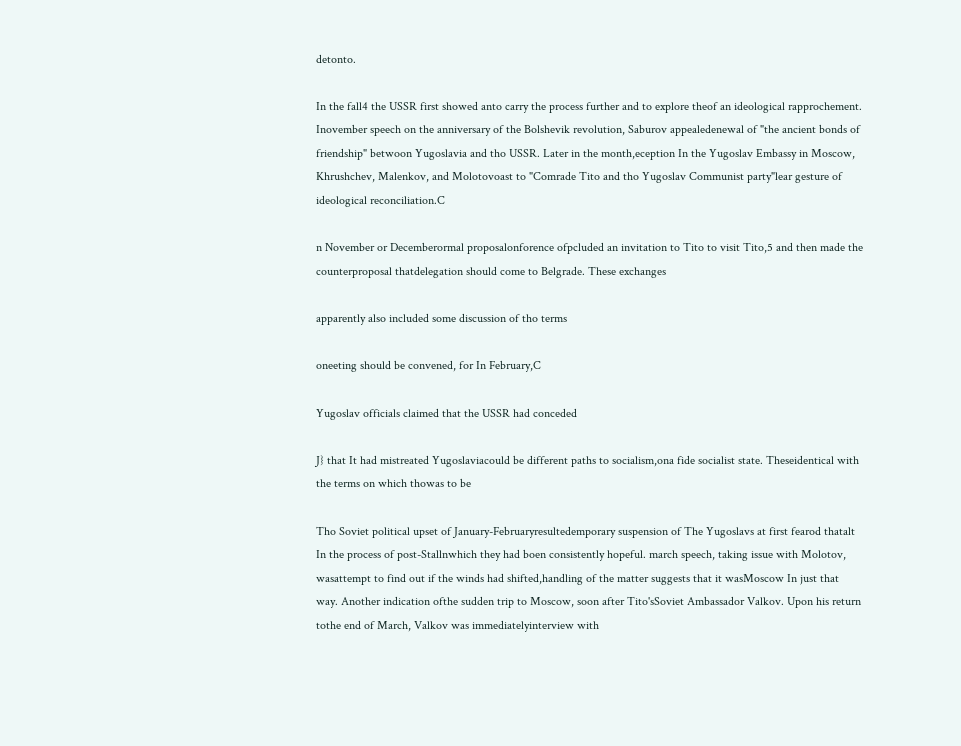detonto.

In the fall4 the USSR first showed anto carry the process further and to explore theof an ideological rapprochement. Inovember speech on the anniversary of the Bolshevik revolution, Saburov appealedenewal of "the ancient bonds of friendship" betwoon Yugoslavia and tho USSR. Later in the month,eception In the Yugoslav Embassy in Moscow, Khrushchev, Malenkov, and Molotovoast to "Comrade Tito and tho Yugoslav Communist party"lear gesture of ideological reconciliation.C

n November or Decemberormal proposalonforence ofpcluded an invitation to Tito to visit Tito,5 and then made the counterproposal thatdelegation should come to Belgrade. These exchanges

apparently also included some discussion of tho terms

oneeting should be convened, for In February,C

Yugoslav officials claimed that the USSR had conceded

J} that It had mistreated Yugoslaviacould be different paths to socialism,ona fide socialist state. Theseidentical with the terms on which thowas to be

Tho Soviet political upset of January-Februaryresultedemporary suspension of The Yugoslavs at first fearod thatalt In the process of post-Stallnwhich they had boen consistently hopeful. march speech, taking issue with Molotov, wasattempt to find out if the winds had shifted,handling of the matter suggests that it wasMoscow In just that way. Another indication ofthe sudden trip to Moscow, soon after Tito'sSoviet Ambassador Valkov. Upon his return tothe end of March, Valkov was immediatelyinterview with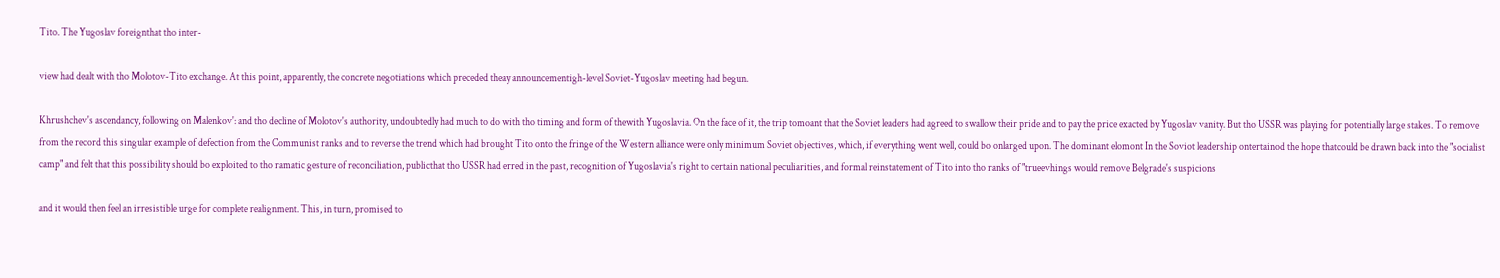Tito. The Yugoslav foreignthat tho inter-

view had dealt with tho Molotov-Tito exchange. At this point, apparently, the concrete negotiations which preceded theay announcementigh-level Soviet-Yugoslav meeting had begun.

Khrushchev's ascendancy, following on Malenkov': and tho decline of Molotov's authority, undoubtedly had much to do with tho timing and form of thewith Yugoslavia. On the face of it, the trip tomoant that the Soviet leaders had agreed to swallow their pride and to pay the price exacted by Yugoslav vanity. But tho USSR was playing for potentially large stakes. To remove from the record this singular example of defection from the Communist ranks and to reverse the trend which had brought Tito onto the fringe of the Western alliance were only minimum Soviet objectives, which, if everything went well, could bo onlarged upon. The dominant elomont In the Soviot leadership ontertainod the hope thatcould be drawn back into the "socialist camp" and felt that this possibility should bo exploited to tho ramatic gesture of reconciliation, publicthat tho USSR had erred in the past, recognition of Yugoslavia's right to certain national peculiarities, and formal reinstatement of Tito into tho ranks of "trueevhings would remove Belgrade's suspicions

and it would then feel an irresistible urge for complete realignment. This, in turn, promised to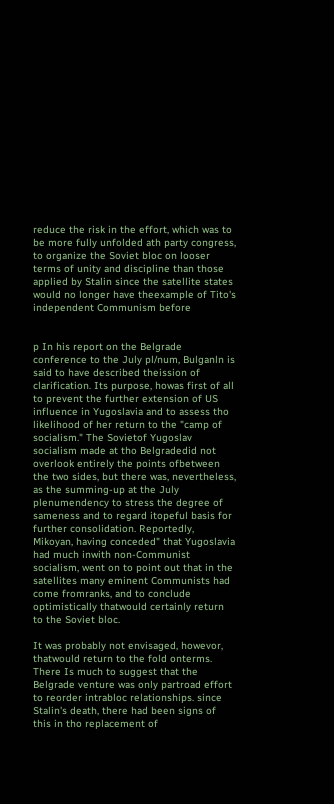reduce the risk in the effort, which was to be more fully unfolded ath party congress, to organize the Soviet bloc on looser terms of unity and discipline than those applied by Stalin since the satellite states would no longer have theexample of Tito's independent Communism before


p In his report on the Belgrade conference to the July pl/num, Bulganln is said to have described theission of clarification. Its purpose, howas first of all to prevent the further extension of US influence in Yugoslavia and to assess tho likelihood of her return to the "camp of socialism." The Sovietof Yugoslav socialism made at tho Belgradedid not overlook entirely the points ofbetween the two sides, but there was, nevertheless, as the summing-up at the July plenumendency to stress the degree of sameness and to regard itopeful basis for further consolidation. Reportedly, Mikoyan, having conceded" that Yugoslavia had much inwith non-Communist socialism, went on to point out that in the satellites many eminent Communists had come fromranks, and to conclude optimistically thatwould certainly return to the Soviet bloc.

It was probably not envisaged, howevor, thatwould return to the fold onterms. There Is much to suggest that the Belgrade venture was only partroad effort to reorder intrabloc relationships. since Stalin's death, there had been signs of this in tho replacement of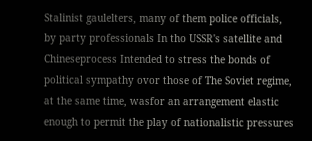Stalinist gaulelters, many of them police officials, by party professionals In tho USSR's satellite and Chineseprocess Intended to stress the bonds of political sympathy ovor those of The Soviet regime, at the same time, wasfor an arrangement elastic enough to permit the play of nationalistic pressures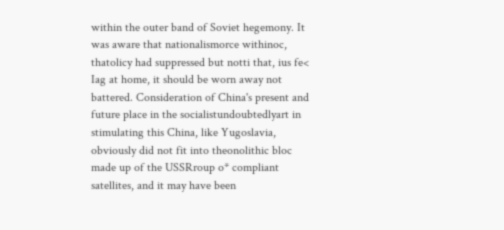within the outer band of Soviet hegemony. It was aware that nationalismorce withinoc, thatolicy had suppressed but notti that, ius fe< Iag at home, it should be worn away not battered. Consideration of China's present and future place in the socialistundoubtedlyart in stimulating this China, like Yugoslavia, obviously did not fit into theonolithic bloc made up of the USSRroup o* compliant satellites, and it may have been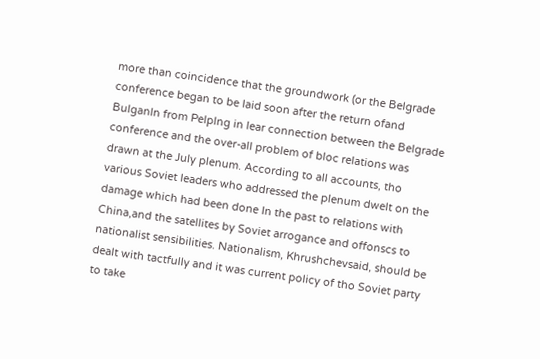more than coincidence that the groundwork (or the Belgrade conference began to be laid soon after the return ofand Bulganln from Pelplng in lear connection between the Belgrade conference and the over-all problem of bloc relations was drawn at the July plenum. According to all accounts, tho various Soviet leaders who addressed the plenum dwelt on the damage which had been done In the past to relations with China,and the satellites by Soviet arrogance and offonscs to nationalist sensibilities. Nationalism, Khrushchevsaid, should be dealt with tactfully and it was current policy of tho Soviet party to take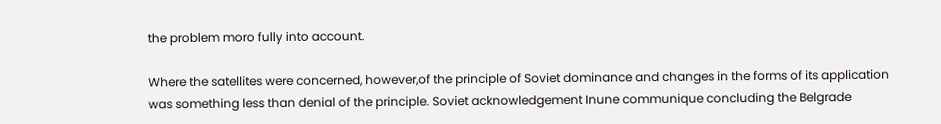the problem moro fully into account.

Where the satellites were concerned, however,of the principle of Soviet dominance and changes in the forms of its application was something less than denial of the principle. Soviet acknowledgement Inune communique concluding the Belgrade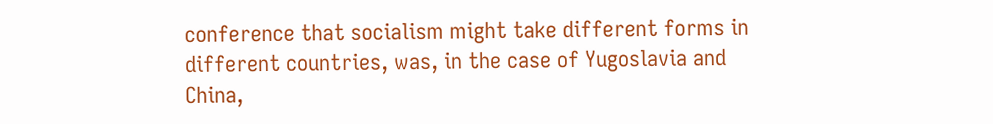conference that socialism might take different forms in different countries, was, in the case of Yugoslavia and China,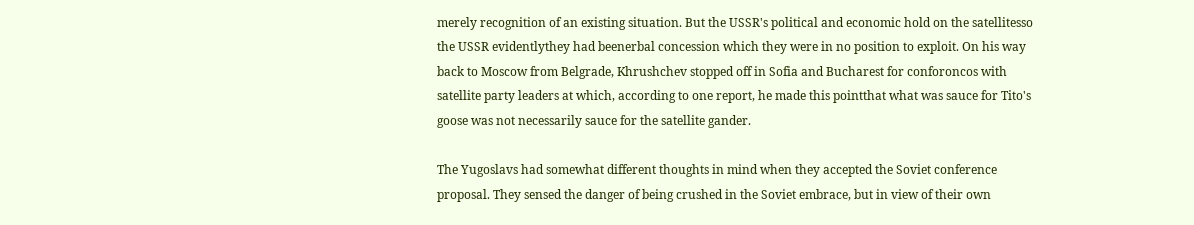merely recognition of an existing situation. But the USSR's political and economic hold on the satellitesso the USSR evidentlythey had beenerbal concession which they were in no position to exploit. On his way back to Moscow from Belgrade, Khrushchev stopped off in Sofia and Bucharest for conforoncos with satellite party leaders at which, according to one report, he made this pointthat what was sauce for Tito's goose was not necessarily sauce for the satellite gander.

The Yugoslavs had somewhat different thoughts in mind when they accepted the Soviet conference proposal. They sensed the danger of being crushed in the Soviet embrace, but in view of their own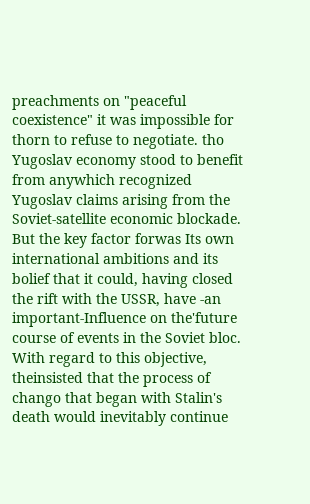preachments on "peaceful coexistence" it was impossible for thorn to refuse to negotiate. tho Yugoslav economy stood to benefit from anywhich recognized Yugoslav claims arising from the Soviet-satellite economic blockade. But the key factor forwas Its own international ambitions and its bolief that it could, having closed the rift with the USSR, have -an important-Influence on the'future course of events in the Soviet bloc. With regard to this objective, theinsisted that the process of chango that began with Stalin's death would inevitably continue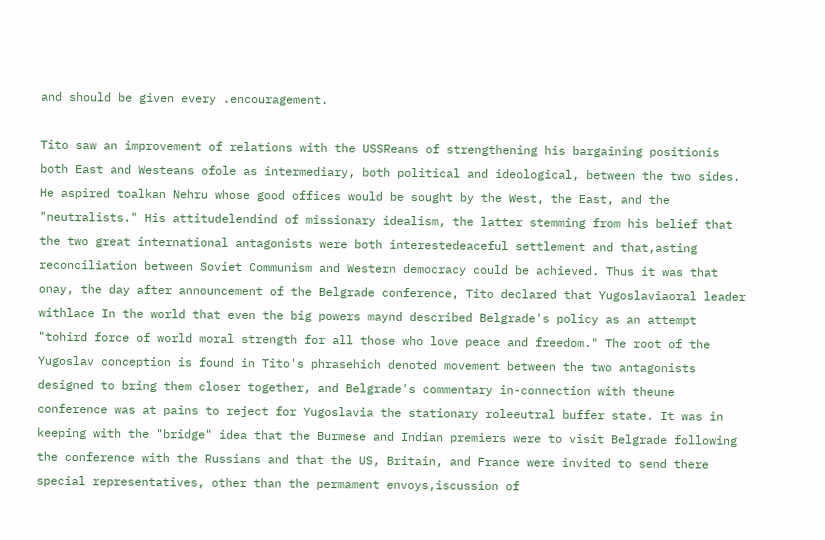and should be given every .encouragement.

Tito saw an improvement of relations with the USSReans of strengthening his bargaining positionis both East and Westeans ofole as intermediary, both political and ideological, between the two sides. He aspired toalkan Nehru whose good offices would be sought by the West, the East, and the "neutralists." His attitudelendind of missionary idealism, the latter stemming from his belief that the two great international antagonists were both interestedeaceful settlement and that,asting reconciliation between Soviet Communism and Western democracy could be achieved. Thus it was that onay, the day after announcement of the Belgrade conference, Tito declared that Yugoslaviaoral leader withlace In the world that even the big powers maynd described Belgrade's policy as an attempt "tohird force of world moral strength for all those who love peace and freedom." The root of the Yugoslav conception is found in Tito's phrasehich denoted movement between the two antagonists designed to bring them closer together, and Belgrade's commentary in-connection with theune conference was at pains to reject for Yugoslavia the stationary roleeutral buffer state. It was in keeping with the "bridge" idea that the Burmese and Indian premiers were to visit Belgrade following the conference with the Russians and that the US, Britain, and France were invited to send there special representatives, other than the permament envoys,iscussion of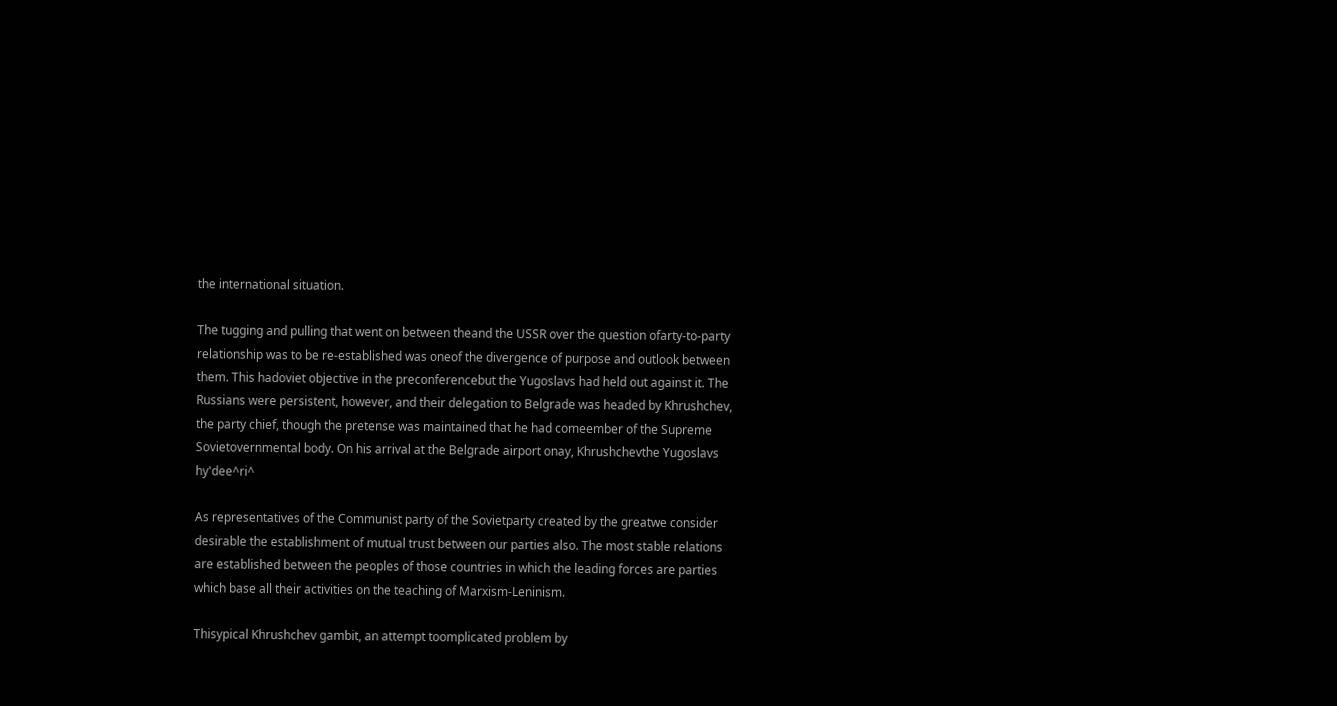the international situation.

The tugging and pulling that went on between theand the USSR over the question ofarty-to-party relationship was to be re-established was oneof the divergence of purpose and outlook between them. This hadoviet objective in the preconferencebut the Yugoslavs had held out against it. The Russians were persistent, however, and their delegation to Belgrade was headed by Khrushchev, the party chief, though the pretense was maintained that he had comeember of the Supreme Sovietovernmental body. On his arrival at the Belgrade airport onay, Khrushchevthe Yugoslavs hy'dee^ri^

As representatives of the Communist party of the Sovietparty created by the greatwe consider desirable the establishment of mutual trust between our parties also. The most stable relations are established between the peoples of those countries in which the leading forces are parties which base all their activities on the teaching of Marxism-Leninism.

Thisypical Khrushchev gambit, an attempt toomplicated problem by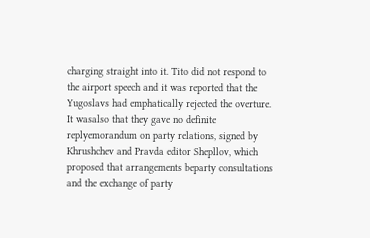charging straight into it. Tito did not respond to the airport speech and it was reported that the Yugoslavs had emphatically rejected the overture. It wasalso that they gave no definite replyemorandum on party relations, signed by Khrushchev and Pravda editor Shepllov, which proposed that arrangements beparty consultations and the exchange of party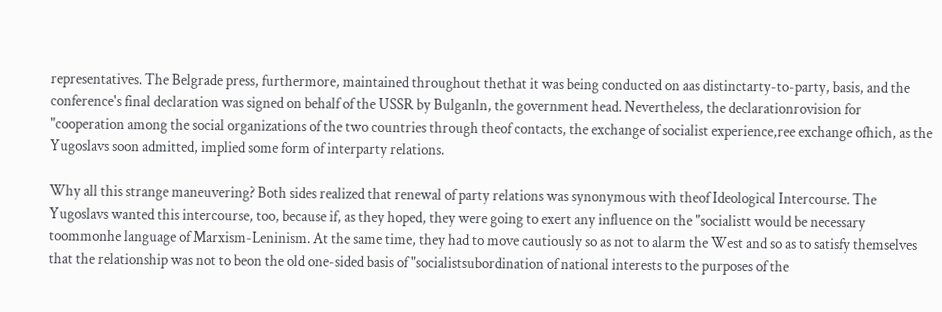representatives. The Belgrade press, furthermore, maintained throughout thethat it was being conducted on aas distinctarty-to-party, basis, and the conference's final declaration was signed on behalf of the USSR by Bulganln, the government head. Nevertheless, the declarationrovision for "cooperation among the social organizations of the two countries through theof contacts, the exchange of socialist experience,ree exchange ofhich, as the Yugoslavs soon admitted, implied some form of interparty relations.

Why all this strange maneuvering? Both sides realized that renewal of party relations was synonymous with theof Ideological Intercourse. The Yugoslavs wanted this intercourse, too, because if, as they hoped, they were going to exert any influence on the "socialistt would be necessary toommonhe language of Marxism-Leninism. At the same time, they had to move cautiously so as not to alarm the West and so as to satisfy themselves that the relationship was not to beon the old one-sided basis of "socialistsubordination of national interests to the purposes of the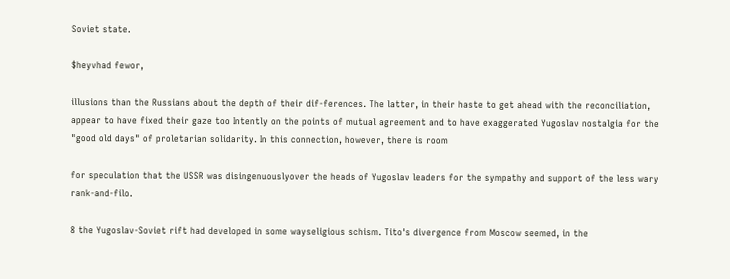Soviet state.

$heyvhad fewor,

illusions than the Russians about the depth of their dif-ferences. The latter, in their haste to get ahead with the reconciliation, appear to have fixed their gaze too Intently on the points of mutual agreement and to have exaggerated Yugoslav nostalgia for the "good old days" of proletarian solidarity. In this connection, however, there is room

for speculation that the USSR was disingenuouslyover the heads of Yugoslav leaders for the sympathy and support of the less wary rank-and-filo.

8 the Yugoslav-Soviet rift had developed in some wayseligious schism. Tito's divergence from Moscow seemed, in the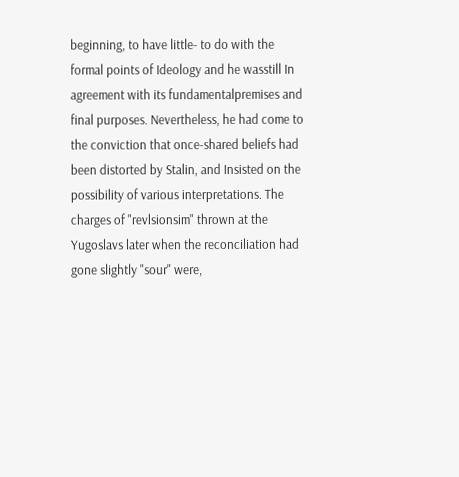beginning, to have little- to do with the formal points of Ideology and he wasstill In agreement with its fundamentalpremises and final purposes. Nevertheless, he had come to the conviction that once-shared beliefs had been distorted by Stalin, and Insisted on the possibility of various interpretations. The charges of "revlsionsim" thrown at the Yugoslavs later when the reconciliation had gone slightly "sour" were,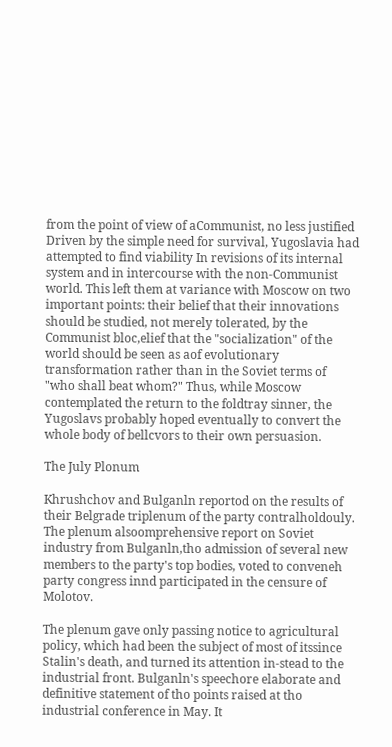from the point of view of aCommunist, no less justified Driven by the simple need for survival, Yugoslavia had attempted to find viability In revisions of its internal system and in intercourse with the non-Communist world. This left them at variance with Moscow on two important points: their belief that their innovations should be studied, not merely tolerated, by the Communist bloc,elief that the "socialization" of the world should be seen as aof evolutionary transformation rather than in the Soviet terms of "who shall beat whom?" Thus, while Moscow contemplated the return to the foldtray sinner, the Yugoslavs probably hoped eventually to convert the whole body of bellcvors to their own persuasion.

The July Plonum

Khrushchov and Bulganln reportod on the results of their Belgrade triplenum of the party contralholdouly. The plenum alsoomprehensive report on Soviet industry from Bulganln,tho admission of several new members to the party's top bodies, voted to conveneh party congress innd participated in the censure of Molotov.

The plenum gave only passing notice to agricultural policy, which had been the subject of most of itssince Stalin's death, and turned its attention in-stead to the industrial front. Bulganln's speechore elaborate and definitive statement of tho points raised at tho industrial conference in May. It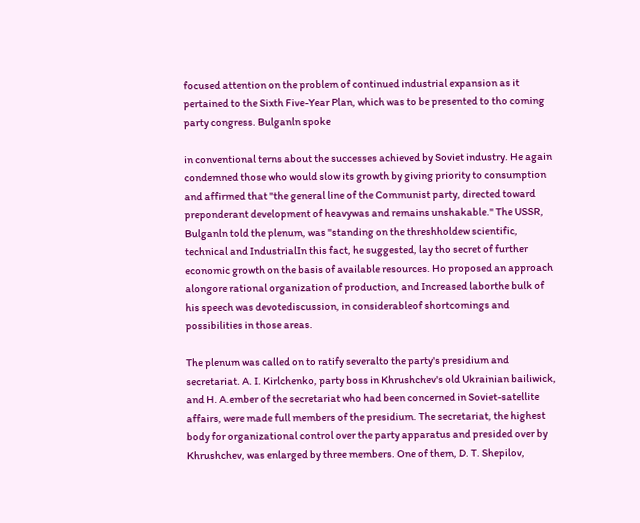focused attention on the problem of continued industrial expansion as it pertained to the Sixth Five-Year Plan, which was to be presented to tho coming party congress. Bulganln spoke

in conventional terns about the successes achieved by Soviet industry. He again condemned those who would slow its growth by giving priority to consumption and affirmed that "the general line of the Communist party, directed toward preponderant development of heavywas and remains unshakable." The USSR, Bulganln told the plenum, was "standing on the threshholdew scientific, technical and IndustrialIn this fact, he suggested, lay tho secret of further economic growth on the basis of available resources. Ho proposed an approach alongore rational organization of production, and Increased laborthe bulk of his speech was devotediscussion, in considerableof shortcomings and possibilities in those areas.

The plenum was called on to ratify severalto the party's presidium and secretariat. A. I. Kirlchenko, party boss in Khrushchev's old Ukrainian bailiwick, and H. A.ember of the secretariat who had been concerned in Soviet-satellite affairs, were made full members of the presidium. The secretariat, the highest body for organizational control over the party apparatus and presided over by Khrushchev, was enlarged by three members. One of them, D. T. Shepilov,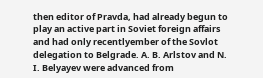then editor of Pravda, had already begun to play an active part in Soviet foreign affairs and had only recentlyember of the Sovlot delegation to Belgrade. A. B. Arlstov and N. I. Belyayev were advanced from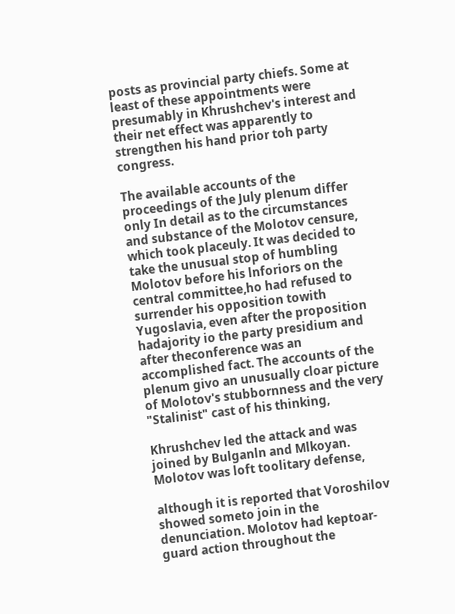posts as provincial party chiefs. Some at least of these appointments were presumably in Khrushchev's interest and their net effect was apparently to strengthen his hand prior toh party congress.

The available accounts of the proceedings of the July plenum differ only In detail as to the circumstances and substance of the Molotov censure, which took placeuly. It was decided to take the unusual stop of humbling Molotov before his lnforiors on the central committee,ho had refused to surrender his opposition towith Yugoslavia, even after the proposition hadajority io the party presidium and after theconference was an accomplished fact. The accounts of the plenum givo an unusually cloar picture of Molotov's stubbornness and the very "Stalinist" cast of his thinking,

Khrushchev led the attack and was joined by Bulganln and Mlkoyan. Molotov was loft toolitary defense,

although it is reported that Voroshilov showed someto join in the denunciation. Molotov had keptoar-guard action throughout the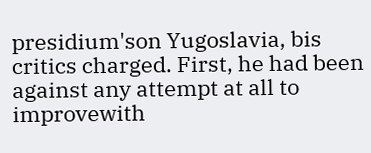presidium'son Yugoslavia, bis critics charged. First, he had been against any attempt at all to improvewith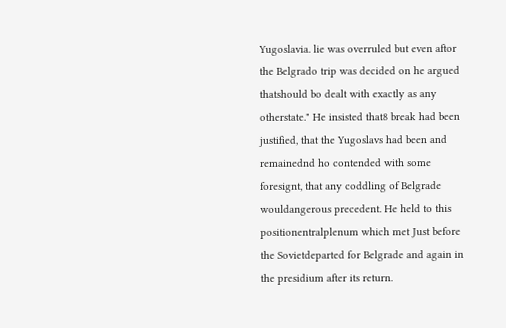Yugoslavia. lie was overruled but even aftor the Belgrado trip was decided on he argued thatshould bo dealt with exactly as any otherstate." He insisted that8 break had been justified, that the Yugoslavs had been and remainednd ho contended with some foresignt, that any coddling of Belgrade wouldangerous precedent. He held to this positionentralplenum which met Just before the Sovietdeparted for Belgrade and again in the presidium after its return.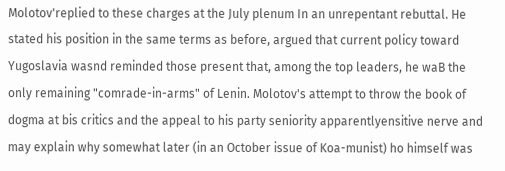Molotov'replied to these charges at the July plenum In an unrepentant rebuttal. He stated his position in the same terms as before, argued that current policy toward Yugoslavia wasnd reminded those present that, among the top leaders, he waB the only remaining "comrade-in-arms" of Lenin. Molotov's attempt to throw the book of dogma at bis critics and the appeal to his party seniority apparentlyensitive nerve and may explain why somewhat later (in an October issue of Koa-munist) ho himself was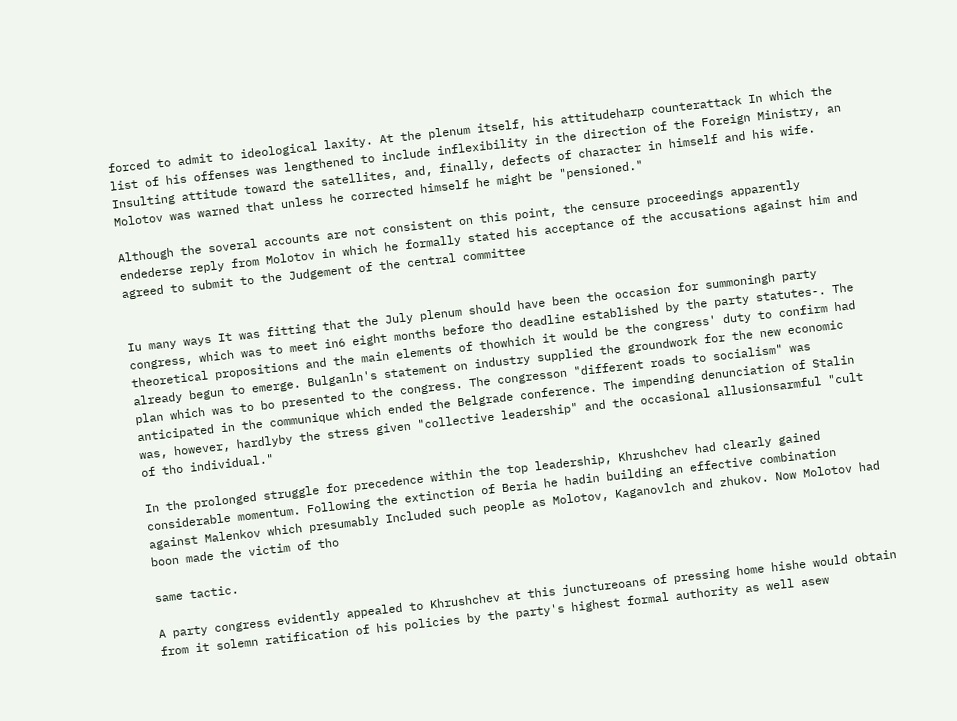forced to admit to ideological laxity. At the plenum itself, his attitudeharp counterattack In which the list of his offenses was lengthened to include inflexibility in the direction of the Foreign Ministry, an Insulting attitude toward the satellites, and, finally, defects of character in himself and his wife. Molotov was warned that unless he corrected himself he might be "pensioned."

Although the soveral accounts are not consistent on this point, the censure proceedings apparently endederse reply from Molotov in which he formally stated his acceptance of the accusations against him and agreed to submit to the Judgement of the central committee


Iu many ways It was fitting that the July plenum should have been the occasion for summoningh party congress, which was to meet in6 eight months before tho deadline established by the party statutes-. The theoretical propositions and the main elements of thowhich it would be the congress' duty to confirm had already begun to emerge. Bulganln's statement on industry supplied the groundwork for the new economic plan which was to bo presented to the congress. The congresson "different roads to socialism" was anticipated in the communique which ended the Belgrade conference. The impending denunciation of Stalin was, however, hardlyby the stress given "collective leadership" and the occasional allusionsarmful "cult of tho individual."

In the prolonged struggle for precedence within the top leadership, Khrushchev had clearly gained considerable momentum. Following the extinction of Beria he hadin building an effective combination against Malenkov which presumably Included such people as Molotov, Kaganovlch and zhukov. Now Molotov had boon made the victim of tho

same tactic.

A party congress evidently appealed to Khrushchev at this junctureoans of pressing home hishe would obtain from it solemn ratification of his policies by the party's highest formal authority as well asew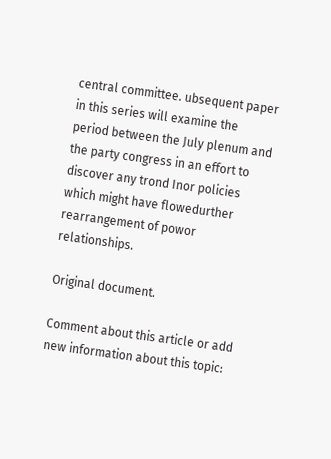central committee. ubsequent paper in this series will examine the period between the July plenum and the party congress in an effort to discover any trond Inor policies which might have flowedurther rearrangement of powor relationships.

Original document.

Comment about this article or add new information about this topic: